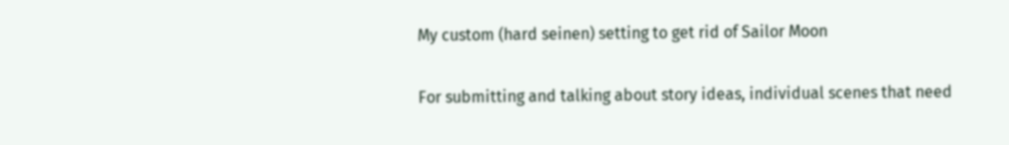My custom (hard seinen) setting to get rid of Sailor Moon

For submitting and talking about story ideas, individual scenes that need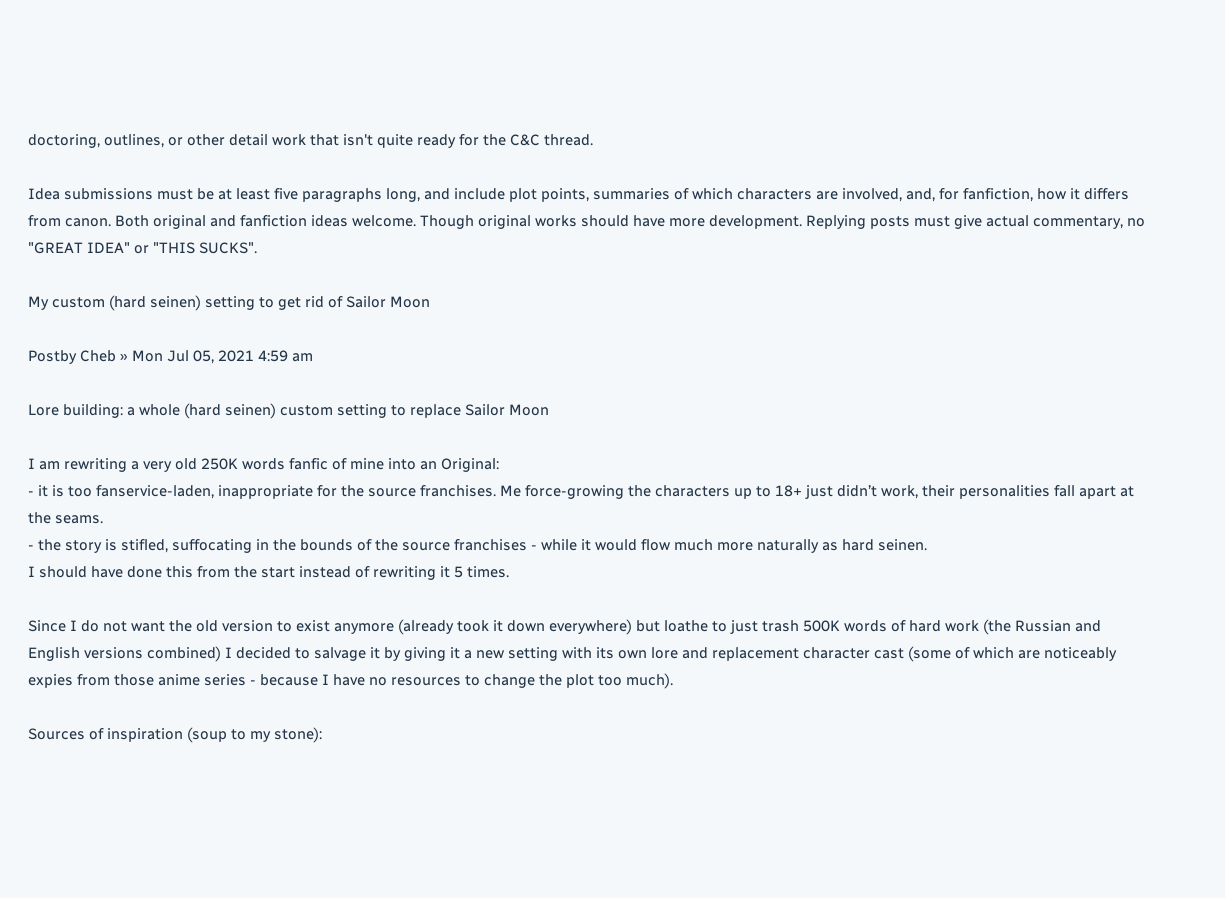doctoring, outlines, or other detail work that isn't quite ready for the C&C thread.

Idea submissions must be at least five paragraphs long, and include plot points, summaries of which characters are involved, and, for fanfiction, how it differs from canon. Both original and fanfiction ideas welcome. Though original works should have more development. Replying posts must give actual commentary, no "GREAT IDEA" or "THIS SUCKS".

My custom (hard seinen) setting to get rid of Sailor Moon

Postby Cheb » Mon Jul 05, 2021 4:59 am

Lore building: a whole (hard seinen) custom setting to replace Sailor Moon

I am rewriting a very old 250K words fanfic of mine into an Original:
- it is too fanservice-laden, inappropriate for the source franchises. Me force-growing the characters up to 18+ just didn’t work, their personalities fall apart at the seams.
- the story is stifled, suffocating in the bounds of the source franchises - while it would flow much more naturally as hard seinen.
I should have done this from the start instead of rewriting it 5 times.

Since I do not want the old version to exist anymore (already took it down everywhere) but loathe to just trash 500K words of hard work (the Russian and English versions combined) I decided to salvage it by giving it a new setting with its own lore and replacement character cast (some of which are noticeably expies from those anime series - because I have no resources to change the plot too much).

Sources of inspiration (soup to my stone):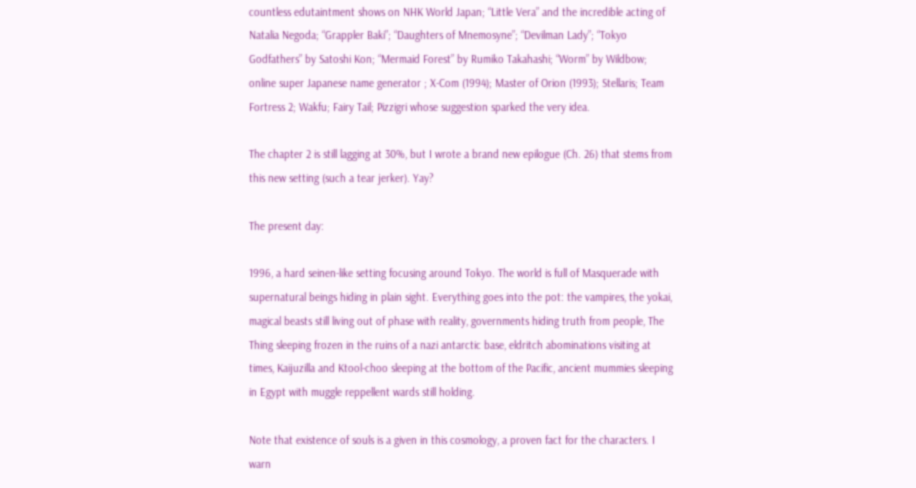countless edutaintment shows on NHK World Japan; “Little Vera” and the incredible acting of Natalia Negoda; “Grappler Baki”; “Daughters of Mnemosyne”; “Devilman Lady”; “Tokyo Godfathers” by Satoshi Kon; “Mermaid Forest” by Rumiko Takahashi; “Worm” by Wildbow; online super Japanese name generator ; X-Com (1994); Master of Orion (1993); Stellaris; Team Fortress 2; Wakfu; Fairy Tail; Pizzigri whose suggestion sparked the very idea.

The chapter 2 is still lagging at 30%, but I wrote a brand new epilogue (Ch. 26) that stems from this new setting (such a tear jerker). Yay?

The present day:

1996, a hard seinen-like setting focusing around Tokyo. The world is full of Masquerade with supernatural beings hiding in plain sight. Everything goes into the pot: the vampires, the yokai, magical beasts still living out of phase with reality, governments hiding truth from people, The Thing sleeping frozen in the ruins of a nazi antarctic base, eldritch abominations visiting at times, Kaijuzilla and Ktool-choo sleeping at the bottom of the Pacific, ancient mummies sleeping in Egypt with muggle reppellent wards still holding.

Note that existence of souls is a given in this cosmology, a proven fact for the characters. I warn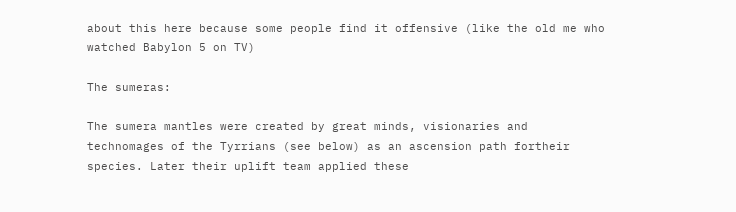about this here because some people find it offensive (like the old me who watched Babylon 5 on TV)

The sumeras:

The sumera mantles were created by great minds, visionaries and technomages of the Tyrrians (see below) as an ascension path fortheir species. Later their uplift team applied these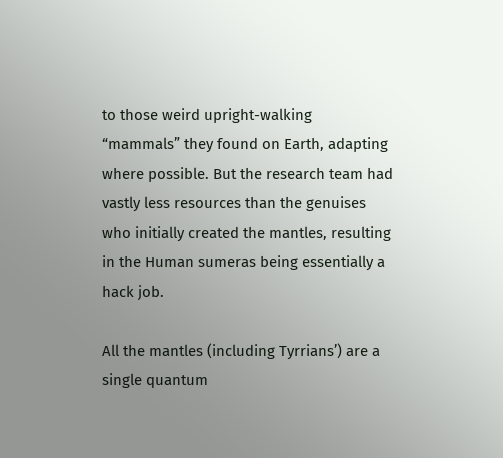to those weird upright-walking “mammals” they found on Earth, adapting where possible. But the research team had vastly less resources than the genuises who initially created the mantles, resulting in the Human sumeras being essentially a hack job.

All the mantles (including Tyrrians’) are a single quantum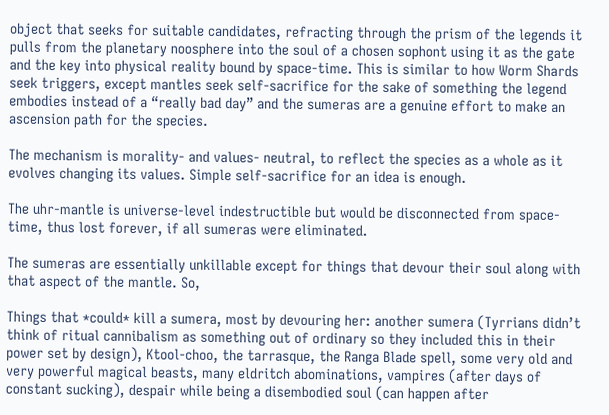object that seeks for suitable candidates, refracting through the prism of the legends it pulls from the planetary noosphere into the soul of a chosen sophont using it as the gate and the key into physical reality bound by space-time. This is similar to how Worm Shards seek triggers, except mantles seek self-sacrifice for the sake of something the legend embodies instead of a “really bad day” and the sumeras are a genuine effort to make an ascension path for the species.

The mechanism is morality- and values- neutral, to reflect the species as a whole as it evolves changing its values. Simple self-sacrifice for an idea is enough.

The uhr-mantle is universe-level indestructible but would be disconnected from space-time, thus lost forever, if all sumeras were eliminated.

The sumeras are essentially unkillable except for things that devour their soul along with that aspect of the mantle. So,

Things that *could* kill a sumera, most by devouring her: another sumera (Tyrrians didn’t think of ritual cannibalism as something out of ordinary so they included this in their power set by design), Ktool-choo, the tarrasque, the Ranga Blade spell, some very old and very powerful magical beasts, many eldritch abominations, vampires (after days of constant sucking), despair while being a disembodied soul (can happen after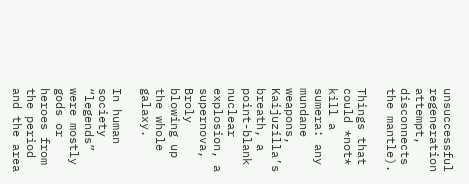unsuccessful regeneration attempt, disconnects the mantle).

Things that could *not* kill a sumera: any mundane weapons, Kaijuzilla’s breath, a point-blank nuclear explosion, a supernova, Broly blowing up the whole galaxy.

In human society “legends” were mostly gods or heroes from the period and the area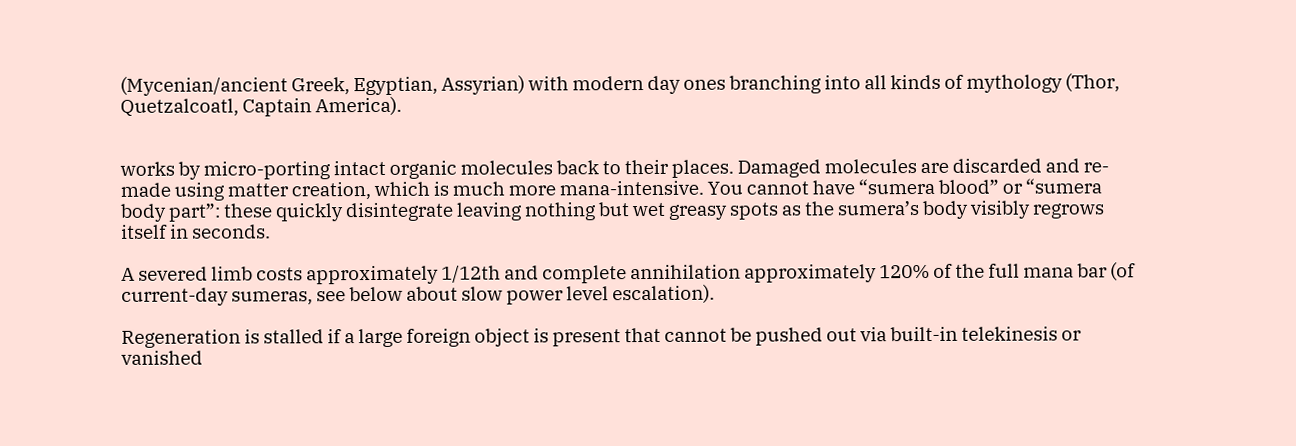(Mycenian/ancient Greek, Egyptian, Assyrian) with modern day ones branching into all kinds of mythology (Thor, Quetzalcoatl, Captain America).


works by micro-porting intact organic molecules back to their places. Damaged molecules are discarded and re-made using matter creation, which is much more mana-intensive. You cannot have “sumera blood” or “sumera body part”: these quickly disintegrate leaving nothing but wet greasy spots as the sumera’s body visibly regrows itself in seconds.

A severed limb costs approximately 1/12th and complete annihilation approximately 120% of the full mana bar (of current-day sumeras, see below about slow power level escalation).

Regeneration is stalled if a large foreign object is present that cannot be pushed out via built-in telekinesis or vanished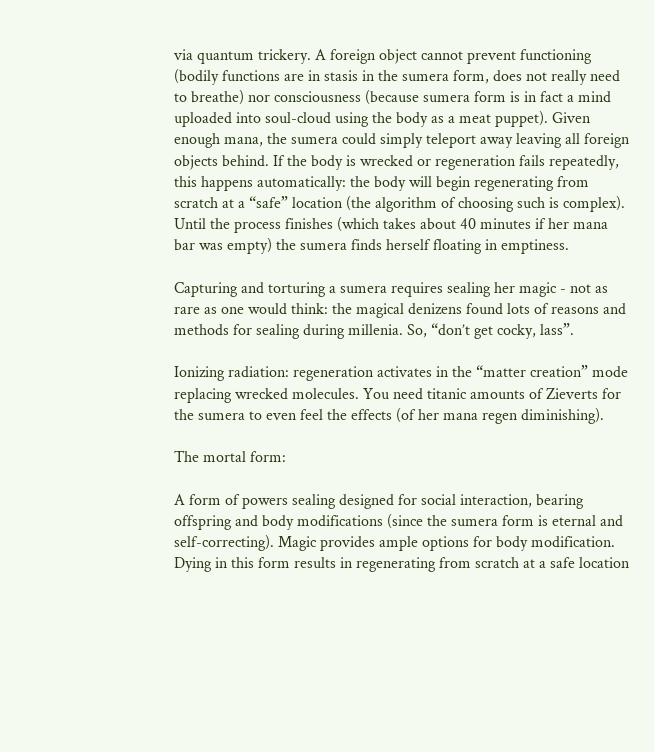via quantum trickery. A foreign object cannot prevent functioning (bodily functions are in stasis in the sumera form, does not really need to breathe) nor consciousness (because sumera form is in fact a mind uploaded into soul-cloud using the body as a meat puppet). Given enough mana, the sumera could simply teleport away leaving all foreign objects behind. If the body is wrecked or regeneration fails repeatedly, this happens automatically: the body will begin regenerating from scratch at a “safe” location (the algorithm of choosing such is complex). Until the process finishes (which takes about 40 minutes if her mana bar was empty) the sumera finds herself floating in emptiness.

Capturing and torturing a sumera requires sealing her magic - not as rare as one would think: the magical denizens found lots of reasons and methods for sealing during millenia. So, “don’t get cocky, lass”.

Ionizing radiation: regeneration activates in the “matter creation” mode replacing wrecked molecules. You need titanic amounts of Zieverts for the sumera to even feel the effects (of her mana regen diminishing).

The mortal form:

A form of powers sealing designed for social interaction, bearing offspring and body modifications (since the sumera form is eternal and self-correcting). Magic provides ample options for body modification. Dying in this form results in regenerating from scratch at a safe location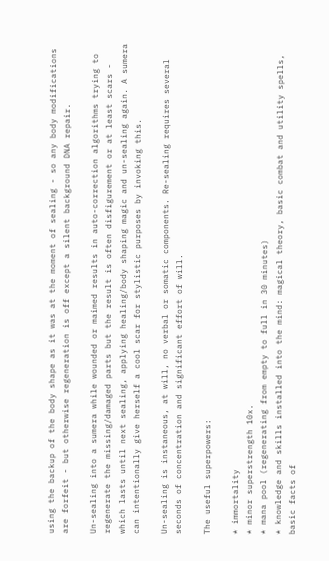using the backup of the body shape as it was at the moment of sealing - so any body modifications are forfeit - but otherwise regeneration is off except a silent background DNA repair.

Un-sealing into a sumera while wounded or maimed results in auto-correction algorithms trying to regenerate the missing/damaged parts but the result is often disfigurement or at least scars - which lasts until next sealing, applying healing/body shaping magic and un-sealing again. A sumera can intentionally give herself a cool scar for stylistic purposes by invoking this.

Un-sealing is instaneous, at will, no verbal or somatic components. Re-sealing requires several seconds of concentration and significant effort of will.

The useful superpowers:

* immortality
* minor superstrength 10x.
* mana pool (regenerating from empty to full in 30 minutes)
* knowledge and skills installed into the mind: magical theory, basic combat and utility spells, basic facts of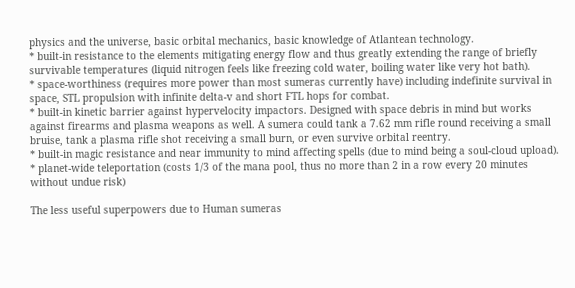physics and the universe, basic orbital mechanics, basic knowledge of Atlantean technology.
* built-in resistance to the elements mitigating energy flow and thus greatly extending the range of briefly survivable temperatures (liquid nitrogen feels like freezing cold water, boiling water like very hot bath).
* space-worthiness (requires more power than most sumeras currently have) including indefinite survival in space, STL propulsion with infinite delta-v and short FTL hops for combat.
* built-in kinetic barrier against hypervelocity impactors. Designed with space debris in mind but works against firearms and plasma weapons as well. A sumera could tank a 7.62 mm rifle round receiving a small bruise, tank a plasma rifle shot receiving a small burn, or even survive orbital reentry.
* built-in magic resistance and near immunity to mind affecting spells (due to mind being a soul-cloud upload).
* planet-wide teleportation (costs 1/3 of the mana pool, thus no more than 2 in a row every 20 minutes without undue risk)

The less useful superpowers due to Human sumeras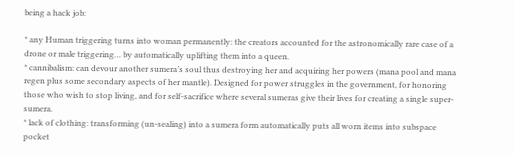being a hack job:

* any Human triggering turns into woman permanently: the creators accounted for the astronomically rare case of a drone or male triggering… by automatically uplifting them into a queen.
* cannibalism: can devour another sumera’s soul thus destroying her and acquiring her powers (mana pool and mana regen plus some secondary aspects of her mantle). Designed for power struggles in the government, for honoring those who wish to stop living, and for self-sacrifice where several sumeras give their lives for creating a single super-sumera.
* lack of clothing: transforming (un-sealing) into a sumera form automatically puts all worn items into subspace pocket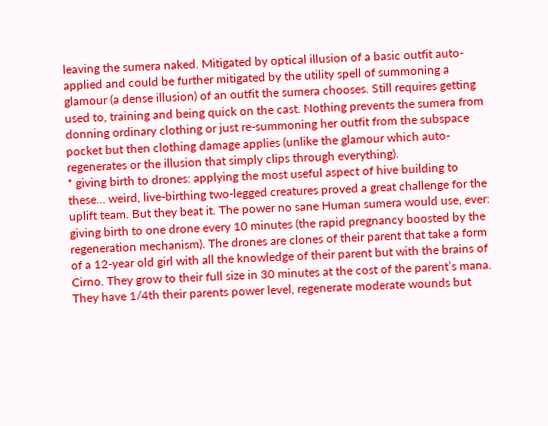leaving the sumera naked. Mitigated by optical illusion of a basic outfit auto-applied and could be further mitigated by the utility spell of summoning a glamour (a dense illusion) of an outfit the sumera chooses. Still requires getting used to, training and being quick on the cast. Nothing prevents the sumera from donning ordinary clothing or just re-summoning her outfit from the subspace pocket but then clothing damage applies (unlike the glamour which auto-regenerates or the illusion that simply clips through everything).
* giving birth to drones: applying the most useful aspect of hive building to these… weird, live-birthing two-legged creatures proved a great challenge for the uplift team. But they beat it. The power no sane Human sumera would use, ever: giving birth to one drone every 10 minutes (the rapid pregnancy boosted by the regeneration mechanism). The drones are clones of their parent that take a form of a 12-year old girl with all the knowledge of their parent but with the brains of Cirno. They grow to their full size in 30 minutes at the cost of the parent’s mana. They have 1/4th their parents power level, regenerate moderate wounds but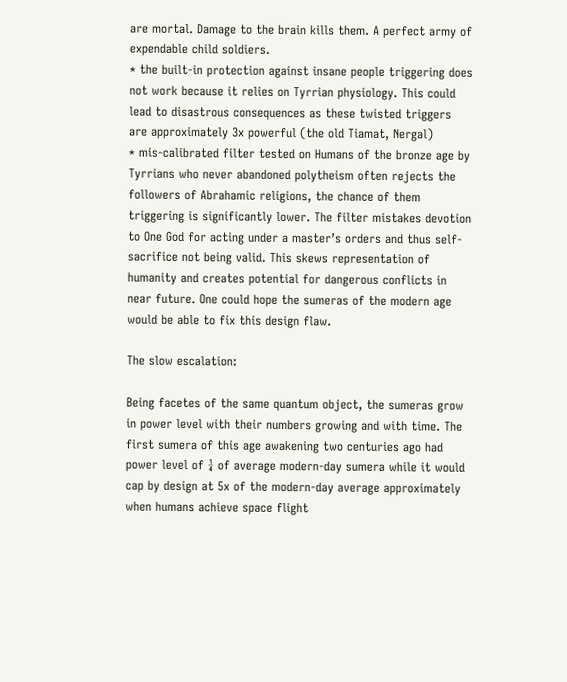are mortal. Damage to the brain kills them. A perfect army of expendable child soldiers.
* the built-in protection against insane people triggering does not work because it relies on Tyrrian physiology. This could lead to disastrous consequences as these twisted triggers are approximately 3x powerful (the old Tiamat, Nergal)
* mis-calibrated filter tested on Humans of the bronze age by Tyrrians who never abandoned polytheism often rejects the followers of Abrahamic religions, the chance of them triggering is significantly lower. The filter mistakes devotion to One God for acting under a master’s orders and thus self-sacrifice not being valid. This skews representation of humanity and creates potential for dangerous conflicts in near future. One could hope the sumeras of the modern age would be able to fix this design flaw.

The slow escalation:

Being facetes of the same quantum object, the sumeras grow in power level with their numbers growing and with time. The first sumera of this age awakening two centuries ago had power level of ¼ of average modern-day sumera while it would cap by design at 5x of the modern-day average approximately when humans achieve space flight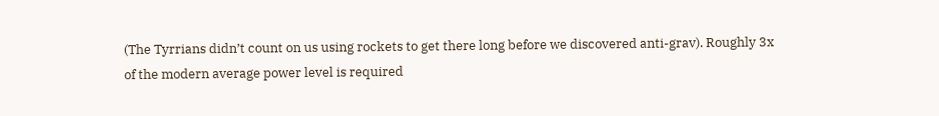(The Tyrrians didn’t count on us using rockets to get there long before we discovered anti-grav). Roughly 3x of the modern average power level is required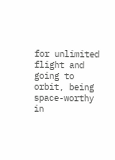for unlimited flight and going to orbit, being space-worthy in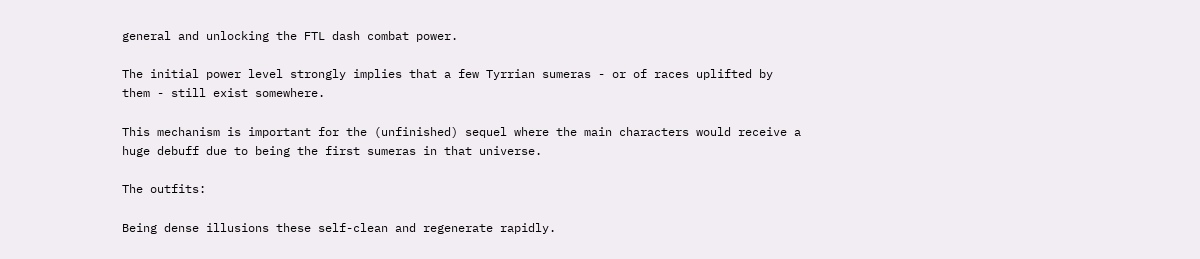general and unlocking the FTL dash combat power.

The initial power level strongly implies that a few Tyrrian sumeras - or of races uplifted by them - still exist somewhere.

This mechanism is important for the (unfinished) sequel where the main characters would receive a huge debuff due to being the first sumeras in that universe.

The outfits:

Being dense illusions these self-clean and regenerate rapidly.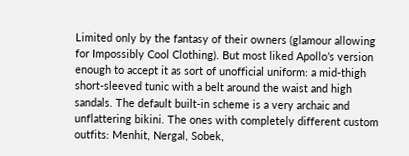Limited only by the fantasy of their owners (glamour allowing for Impossibly Cool Clothing). But most liked Apollo’s version enough to accept it as sort of unofficial uniform: a mid-thigh short-sleeved tunic with a belt around the waist and high sandals. The default built-in scheme is a very archaic and unflattering bikini. The ones with completely different custom outfits: Menhit, Nergal, Sobek,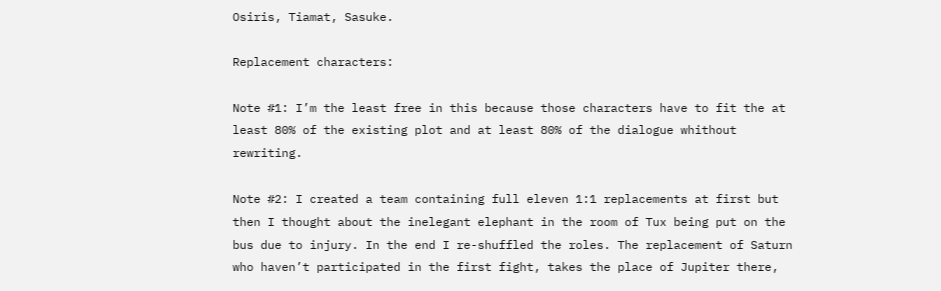Osiris, Tiamat, Sasuke.

Replacement characters:

Note #1: I’m the least free in this because those characters have to fit the at least 80% of the existing plot and at least 80% of the dialogue whithout rewriting.

Note #2: I created a team containing full eleven 1:1 replacements at first but then I thought about the inelegant elephant in the room of Tux being put on the bus due to injury. In the end I re-shuffled the roles. The replacement of Saturn who haven’t participated in the first fight, takes the place of Jupiter there,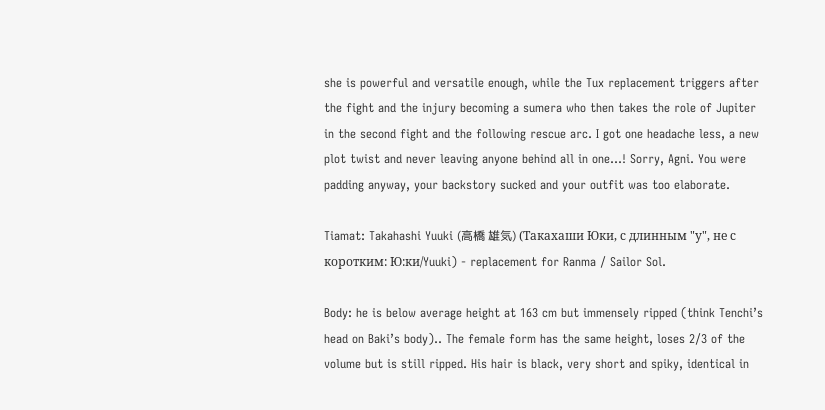she is powerful and versatile enough, while the Tux replacement triggers after the fight and the injury becoming a sumera who then takes the role of Jupiter in the second fight and the following rescue arc. I got one headache less, a new plot twist and never leaving anyone behind all in one…! Sorry, Agni. You were padding anyway, your backstory sucked and your outfit was too elaborate.

Tiamat: Takahashi Yuuki (高橋 雄気) (Такахаши Юки, с длинным "у", не с коротким: Ю:ки/Yuuki) - replacement for Ranma / Sailor Sol.

Body: he is below average height at 163 cm but immensely ripped (think Tenchi’s head on Baki’s body).. The female form has the same height, loses 2/3 of the volume but is still ripped. His hair is black, very short and spiky, identical in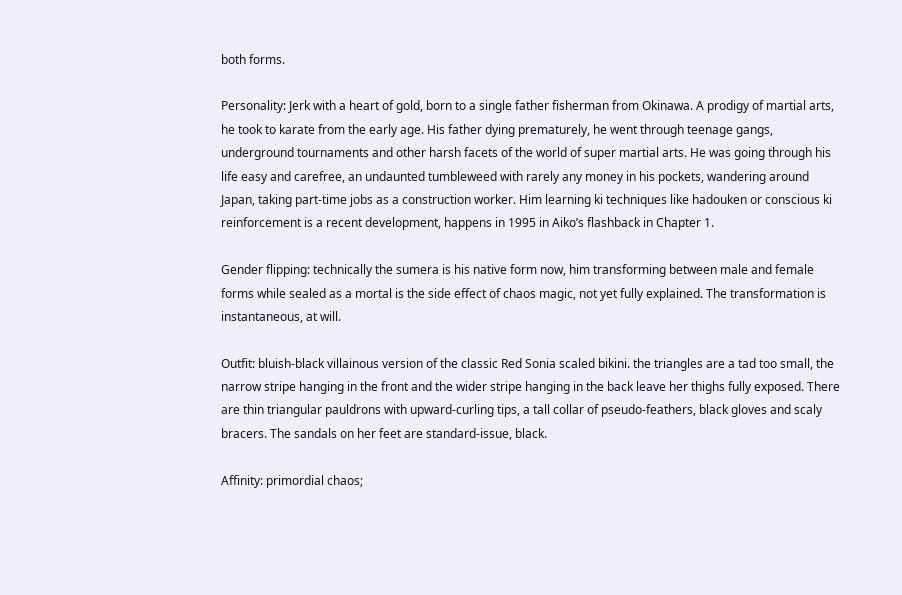both forms.

Personality: Jerk with a heart of gold, born to a single father fisherman from Okinawa. A prodigy of martial arts, he took to karate from the early age. His father dying prematurely, he went through teenage gangs, underground tournaments and other harsh facets of the world of super martial arts. He was going through his life easy and carefree, an undaunted tumbleweed with rarely any money in his pockets, wandering around Japan, taking part-time jobs as a construction worker. Him learning ki techniques like hadouken or conscious ki reinforcement is a recent development, happens in 1995 in Aiko’s flashback in Chapter 1.

Gender flipping: technically the sumera is his native form now, him transforming between male and female forms while sealed as a mortal is the side effect of chaos magic, not yet fully explained. The transformation is instantaneous, at will.

Outfit: bluish-black villainous version of the classic Red Sonia scaled bikini. the triangles are a tad too small, the narrow stripe hanging in the front and the wider stripe hanging in the back leave her thighs fully exposed. There are thin triangular pauldrons with upward-curling tips, a tall collar of pseudo-feathers, black gloves and scaly bracers. The sandals on her feet are standard-issue, black.

Affinity: primordial chaos;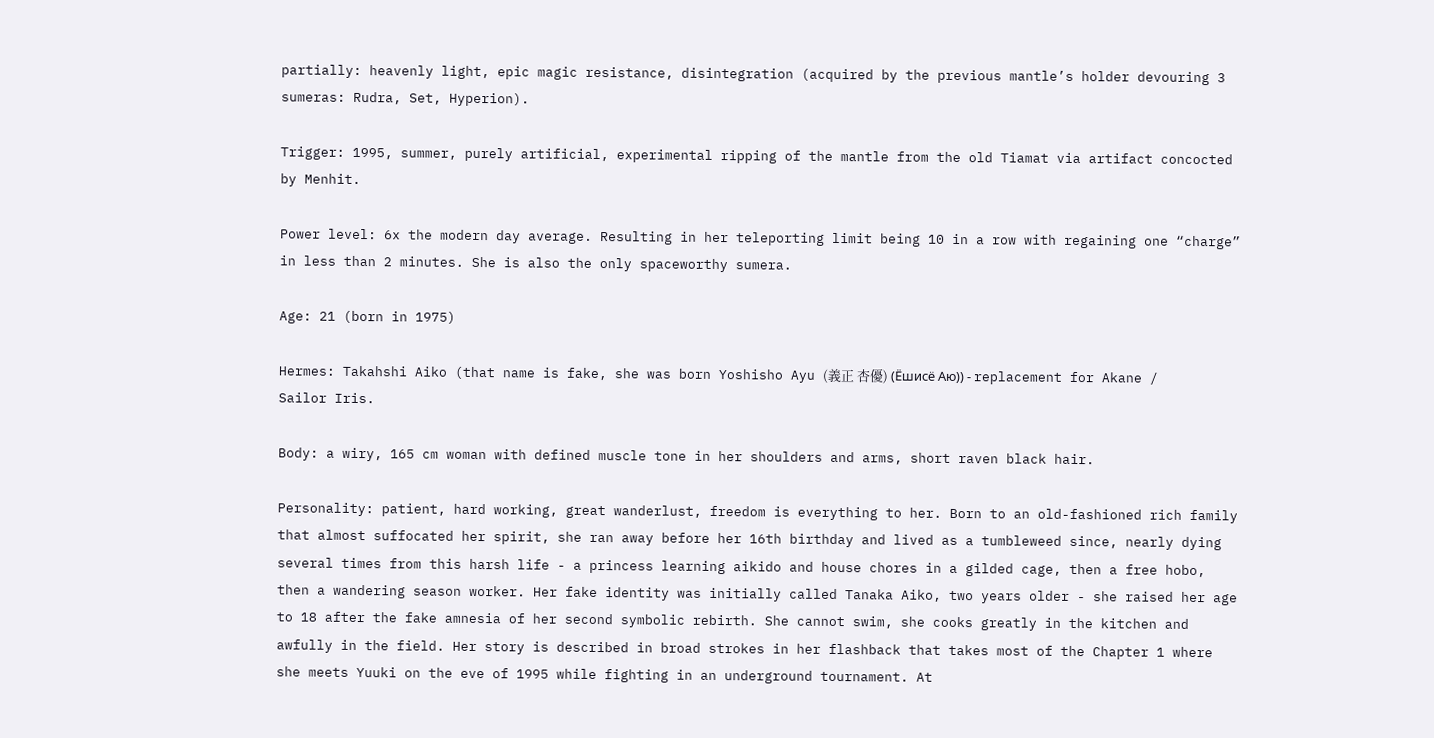partially: heavenly light, epic magic resistance, disintegration (acquired by the previous mantle’s holder devouring 3 sumeras: Rudra, Set, Hyperion).

Trigger: 1995, summer, purely artificial, experimental ripping of the mantle from the old Tiamat via artifact concocted by Menhit.

Power level: 6x the modern day average. Resulting in her teleporting limit being 10 in a row with regaining one “charge” in less than 2 minutes. She is also the only spaceworthy sumera.

Age: 21 (born in 1975)

Hermes: Takahshi Aiko (that name is fake, she was born Yoshisho Ayu (義正 杏優) (Ёшисё Аю)) - replacement for Akane / Sailor Iris.

Body: a wiry, 165 cm woman with defined muscle tone in her shoulders and arms, short raven black hair.

Personality: patient, hard working, great wanderlust, freedom is everything to her. Born to an old-fashioned rich family that almost suffocated her spirit, she ran away before her 16th birthday and lived as a tumbleweed since, nearly dying several times from this harsh life - a princess learning aikido and house chores in a gilded cage, then a free hobo, then a wandering season worker. Her fake identity was initially called Tanaka Aiko, two years older - she raised her age to 18 after the fake amnesia of her second symbolic rebirth. She cannot swim, she cooks greatly in the kitchen and awfully in the field. Her story is described in broad strokes in her flashback that takes most of the Chapter 1 where she meets Yuuki on the eve of 1995 while fighting in an underground tournament. At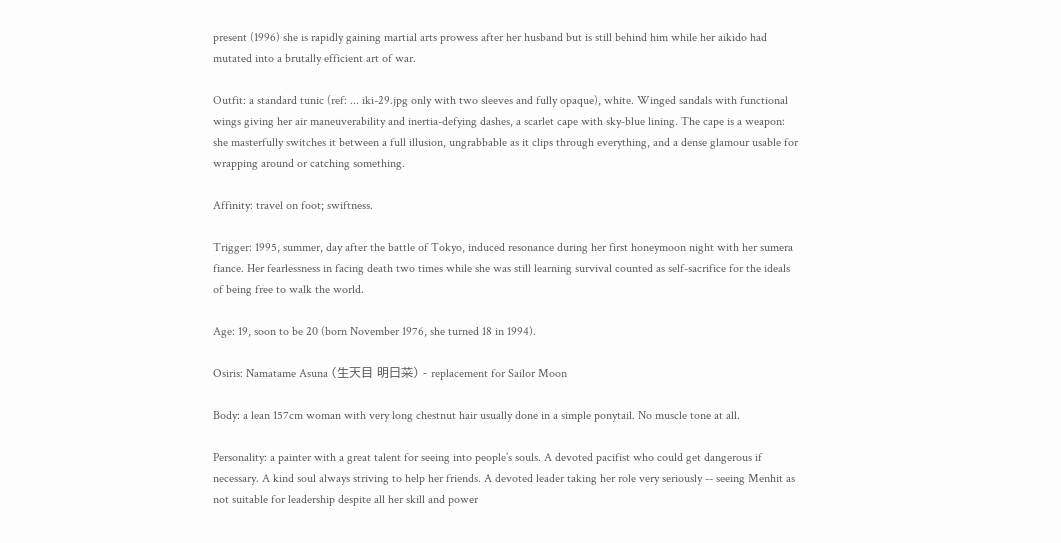present (1996) she is rapidly gaining martial arts prowess after her husband but is still behind him while her aikido had mutated into a brutally efficient art of war.

Outfit: a standard tunic (ref: ... iki-29.jpg only with two sleeves and fully opaque), white. Winged sandals with functional wings giving her air maneuverability and inertia-defying dashes, a scarlet cape with sky-blue lining. The cape is a weapon: she masterfully switches it between a full illusion, ungrabbable as it clips through everything, and a dense glamour usable for wrapping around or catching something.

Affinity: travel on foot; swiftness.

Trigger: 1995, summer, day after the battle of Tokyo, induced resonance during her first honeymoon night with her sumera fiance. Her fearlessness in facing death two times while she was still learning survival counted as self-sacrifice for the ideals of being free to walk the world.

Age: 19, soon to be 20 (born November 1976, she turned 18 in 1994).

Osiris: Namatame Asuna (生天目 明日菜) - replacement for Sailor Moon

Body: a lean 157cm woman with very long chestnut hair usually done in a simple ponytail. No muscle tone at all.

Personality: a painter with a great talent for seeing into people’s souls. A devoted pacifist who could get dangerous if necessary. A kind soul always striving to help her friends. A devoted leader taking her role very seriously -- seeing Menhit as not suitable for leadership despite all her skill and power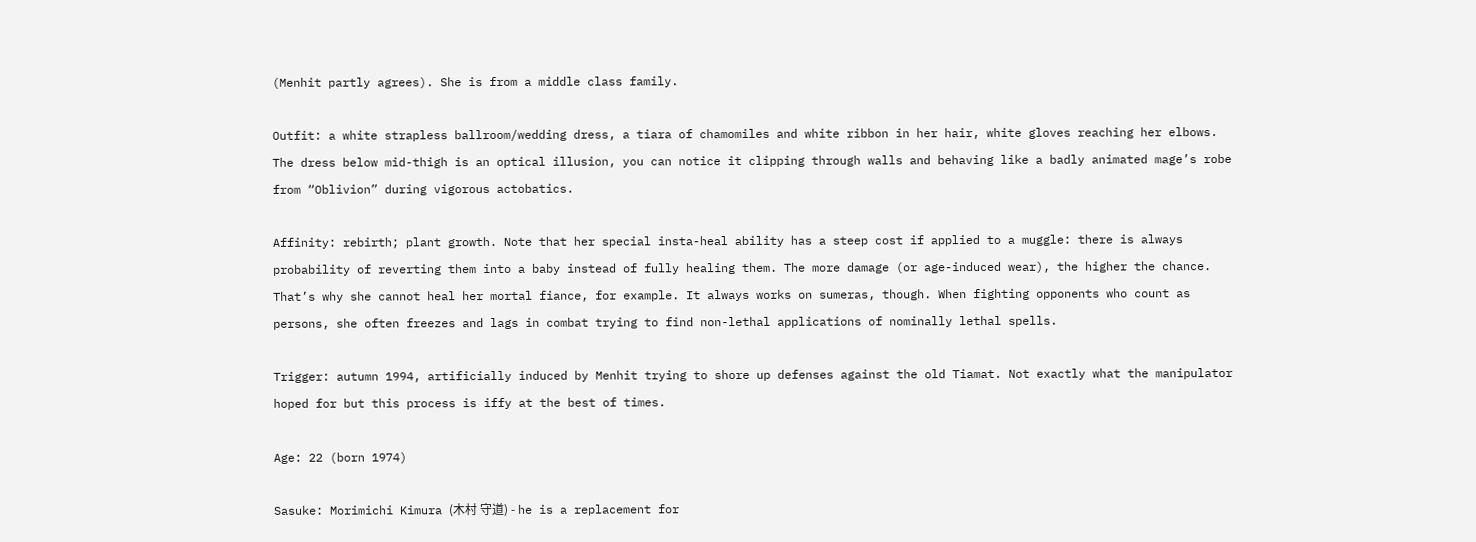(Menhit partly agrees). She is from a middle class family.

Outfit: a white strapless ballroom/wedding dress, a tiara of chamomiles and white ribbon in her hair, white gloves reaching her elbows. The dress below mid-thigh is an optical illusion, you can notice it clipping through walls and behaving like a badly animated mage’s robe from “Oblivion” during vigorous actobatics.

Affinity: rebirth; plant growth. Note that her special insta-heal ability has a steep cost if applied to a muggle: there is always probability of reverting them into a baby instead of fully healing them. The more damage (or age-induced wear), the higher the chance. That’s why she cannot heal her mortal fiance, for example. It always works on sumeras, though. When fighting opponents who count as persons, she often freezes and lags in combat trying to find non-lethal applications of nominally lethal spells.

Trigger: autumn 1994, artificially induced by Menhit trying to shore up defenses against the old Tiamat. Not exactly what the manipulator hoped for but this process is iffy at the best of times.

Age: 22 (born 1974)

Sasuke: Morimichi Kimura (木村 守道) - he is a replacement for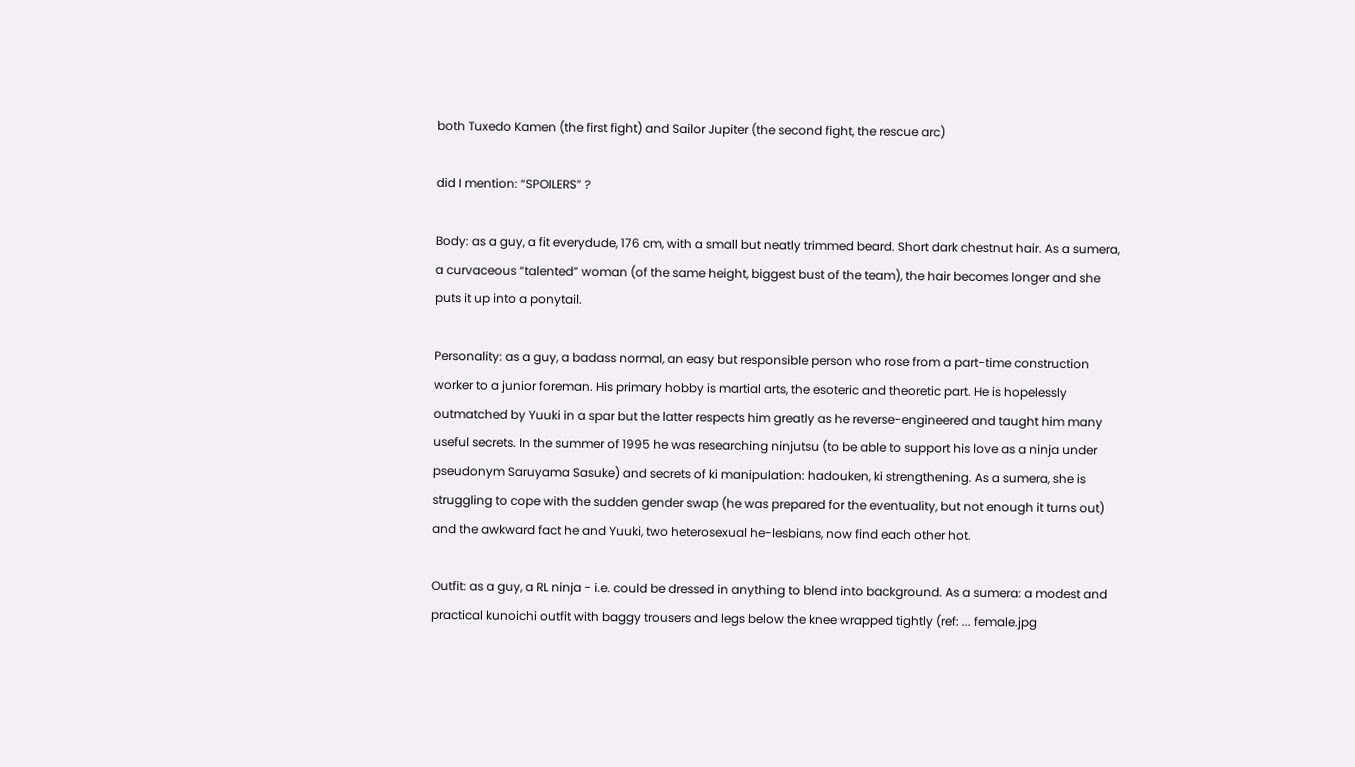both Tuxedo Kamen (the first fight) and Sailor Jupiter (the second fight, the rescue arc)

did I mention: “SPOILERS” ?

Body: as a guy, a fit everydude, 176 cm, with a small but neatly trimmed beard. Short dark chestnut hair. As a sumera, a curvaceous “talented” woman (of the same height, biggest bust of the team), the hair becomes longer and she puts it up into a ponytail.

Personality: as a guy, a badass normal, an easy but responsible person who rose from a part-time construction worker to a junior foreman. His primary hobby is martial arts, the esoteric and theoretic part. He is hopelessly outmatched by Yuuki in a spar but the latter respects him greatly as he reverse-engineered and taught him many useful secrets. In the summer of 1995 he was researching ninjutsu (to be able to support his love as a ninja under pseudonym Saruyama Sasuke) and secrets of ki manipulation: hadouken, ki strengthening. As a sumera, she is struggling to cope with the sudden gender swap (he was prepared for the eventuality, but not enough it turns out) and the awkward fact he and Yuuki, two heterosexual he-lesbians, now find each other hot.

Outfit: as a guy, a RL ninja - i.e. could be dressed in anything to blend into background. As a sumera: a modest and practical kunoichi outfit with baggy trousers and legs below the knee wrapped tightly (ref: ... female.jpg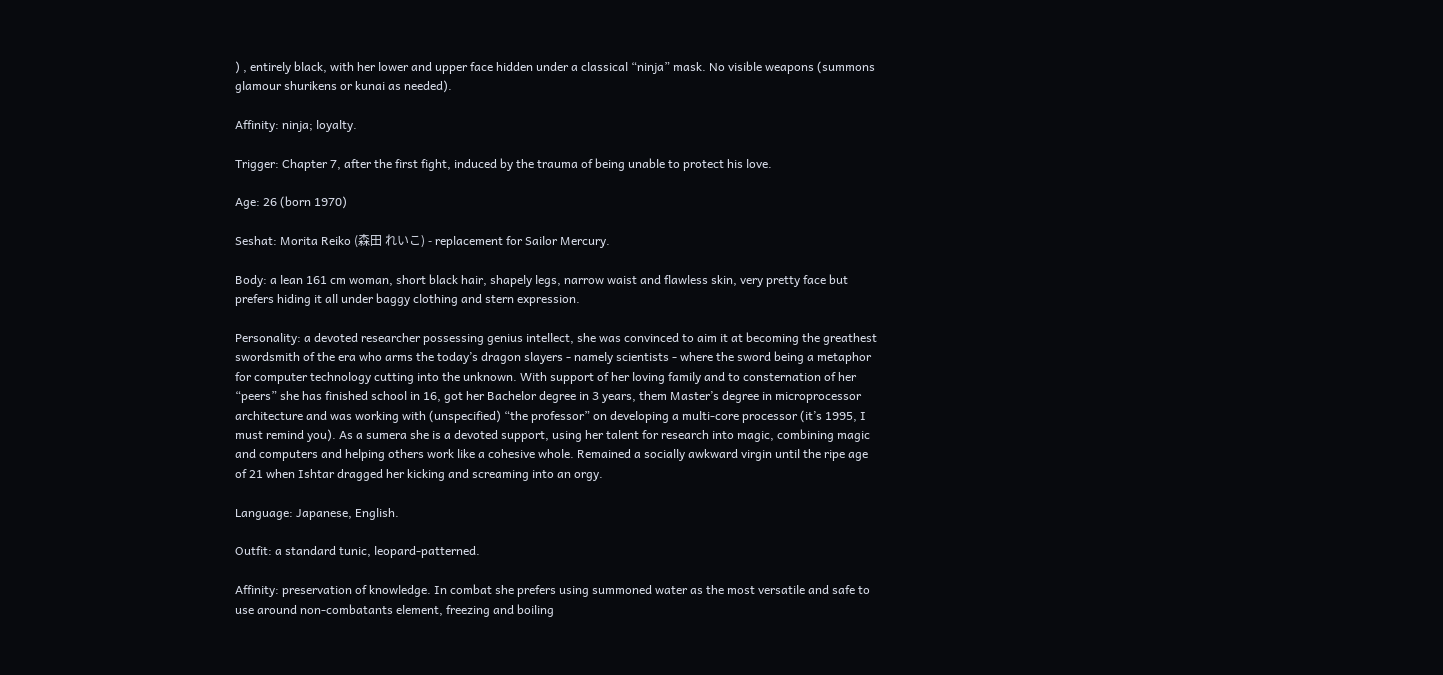) , entirely black, with her lower and upper face hidden under a classical “ninja” mask. No visible weapons (summons glamour shurikens or kunai as needed).

Affinity: ninja; loyalty.

Trigger: Chapter 7, after the first fight, induced by the trauma of being unable to protect his love.

Age: 26 (born 1970)

Seshat: Morita Reiko (森田 れいこ) - replacement for Sailor Mercury.

Body: a lean 161 cm woman, short black hair, shapely legs, narrow waist and flawless skin, very pretty face but prefers hiding it all under baggy clothing and stern expression.

Personality: a devoted researcher possessing genius intellect, she was convinced to aim it at becoming the greathest swordsmith of the era who arms the today’s dragon slayers - namely scientists - where the sword being a metaphor for computer technology cutting into the unknown. With support of her loving family and to consternation of her “peers” she has finished school in 16, got her Bachelor degree in 3 years, them Master’s degree in microprocessor architecture and was working with (unspecified) “the professor” on developing a multi-core processor (it’s 1995, I must remind you). As a sumera she is a devoted support, using her talent for research into magic, combining magic and computers and helping others work like a cohesive whole. Remained a socially awkward virgin until the ripe age of 21 when Ishtar dragged her kicking and screaming into an orgy.

Language: Japanese, English.

Outfit: a standard tunic, leopard-patterned.

Affinity: preservation of knowledge. In combat she prefers using summoned water as the most versatile and safe to use around non-combatants element, freezing and boiling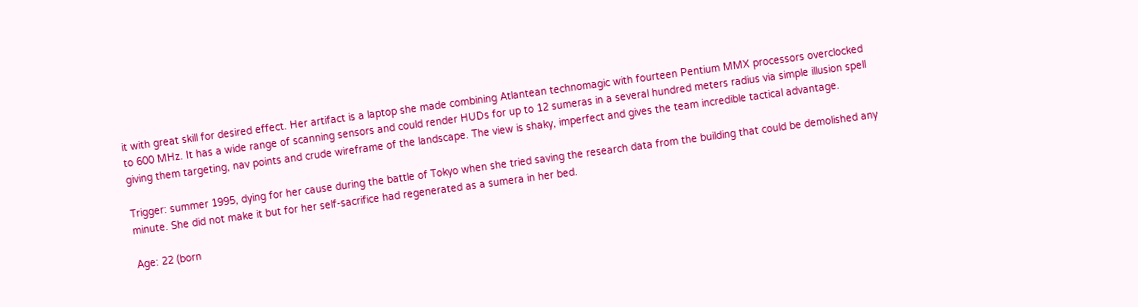it with great skill for desired effect. Her artifact is a laptop she made combining Atlantean technomagic with fourteen Pentium MMX processors overclocked to 600 MHz. It has a wide range of scanning sensors and could render HUDs for up to 12 sumeras in a several hundred meters radius via simple illusion spell giving them targeting, nav points and crude wireframe of the landscape. The view is shaky, imperfect and gives the team incredible tactical advantage.

Trigger: summer 1995, dying for her cause during the battle of Tokyo when she tried saving the research data from the building that could be demolished any minute. She did not make it but for her self-sacrifice had regenerated as a sumera in her bed.

Age: 22 (born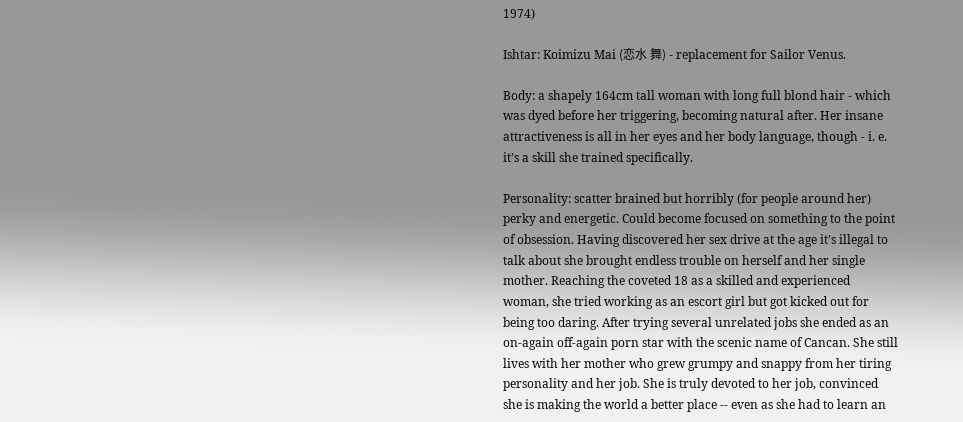1974)

Ishtar: Koimizu Mai (恋水 舞) - replacement for Sailor Venus.

Body: a shapely 164cm tall woman with long full blond hair - which was dyed before her triggering, becoming natural after. Her insane attractiveness is all in her eyes and her body language, though - i. e. it’s a skill she trained specifically.

Personality: scatter brained but horribly (for people around her) perky and energetic. Could become focused on something to the point of obsession. Having discovered her sex drive at the age it’s illegal to talk about she brought endless trouble on herself and her single mother. Reaching the coveted 18 as a skilled and experienced woman, she tried working as an escort girl but got kicked out for being too daring. After trying several unrelated jobs she ended as an on-again off-again porn star with the scenic name of Cancan. She still lives with her mother who grew grumpy and snappy from her tiring personality and her job. She is truly devoted to her job, convinced she is making the world a better place -- even as she had to learn an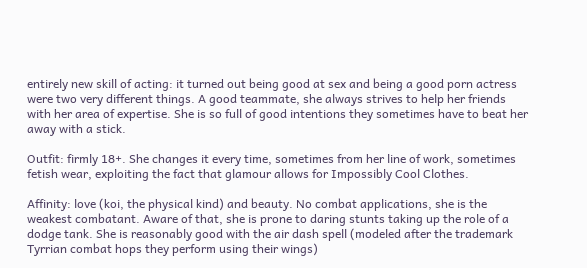entirely new skill of acting: it turned out being good at sex and being a good porn actress were two very different things. A good teammate, she always strives to help her friends with her area of expertise. She is so full of good intentions they sometimes have to beat her away with a stick.

Outfit: firmly 18+. She changes it every time, sometimes from her line of work, sometimes fetish wear, exploiting the fact that glamour allows for Impossibly Cool Clothes.

Affinity: love (koi, the physical kind) and beauty. No combat applications, she is the weakest combatant. Aware of that, she is prone to daring stunts taking up the role of a dodge tank. She is reasonably good with the air dash spell (modeled after the trademark Tyrrian combat hops they perform using their wings)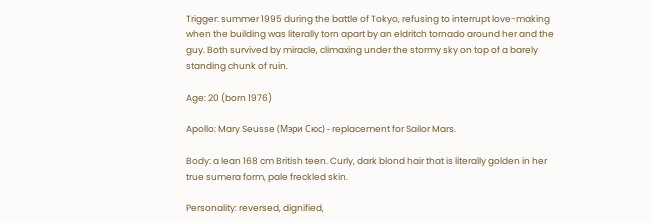Trigger: summer 1995 during the battle of Tokyo, refusing to interrupt love-making when the building was literally torn apart by an eldritch tornado around her and the guy. Both survived by miracle, climaxing under the stormy sky on top of a barely standing chunk of ruin.

Age: 20 (born 1976)

Apollo: Mary Seusse (Мэри Сюс) - replacement for Sailor Mars.

Body: a lean 168 cm British teen. Curly, dark blond hair that is literally golden in her true sumera form, pale freckled skin.

Personality: reversed, dignified,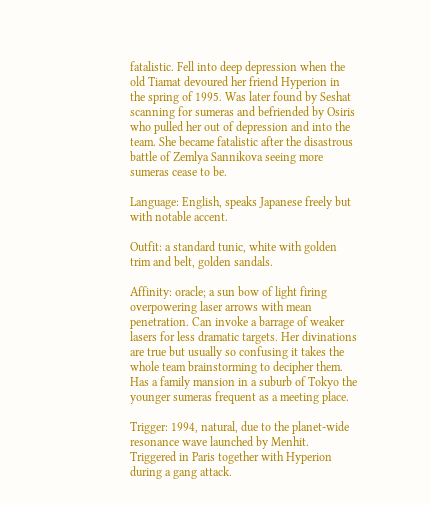fatalistic. Fell into deep depression when the old Tiamat devoured her friend Hyperion in the spring of 1995. Was later found by Seshat scanning for sumeras and befriended by Osiris who pulled her out of depression and into the team. She became fatalistic after the disastrous battle of Zemlya Sannikova seeing more sumeras cease to be.

Language: English, speaks Japanese freely but with notable accent.

Outfit: a standard tunic, white with golden trim and belt, golden sandals.

Affinity: oracle; a sun bow of light firing overpowering laser arrows with mean penetration. Can invoke a barrage of weaker lasers for less dramatic targets. Her divinations are true but usually so confusing it takes the whole team brainstorming to decipher them. Has a family mansion in a suburb of Tokyo the younger sumeras frequent as a meeting place.

Trigger: 1994, natural, due to the planet-wide resonance wave launched by Menhit. Triggered in Paris together with Hyperion during a gang attack.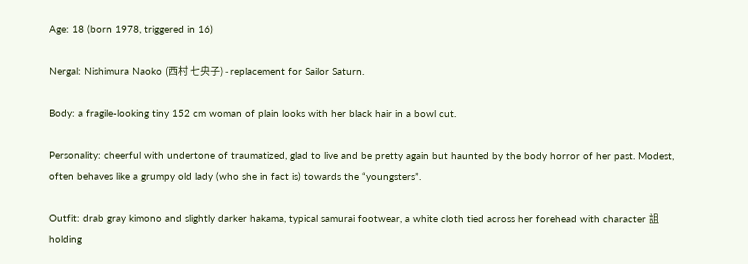Age: 18 (born 1978, triggered in 16)

Nergal: Nishimura Naoko (西村 七央子) - replacement for Sailor Saturn.

Body: a fragile-looking tiny 152 cm woman of plain looks with her black hair in a bowl cut.

Personality: cheerful with undertone of traumatized, glad to live and be pretty again but haunted by the body horror of her past. Modest, often behaves like a grumpy old lady (who she in fact is) towards the “youngsters”.

Outfit: drab gray kimono and slightly darker hakama, typical samurai footwear, a white cloth tied across her forehead with character 詛 holding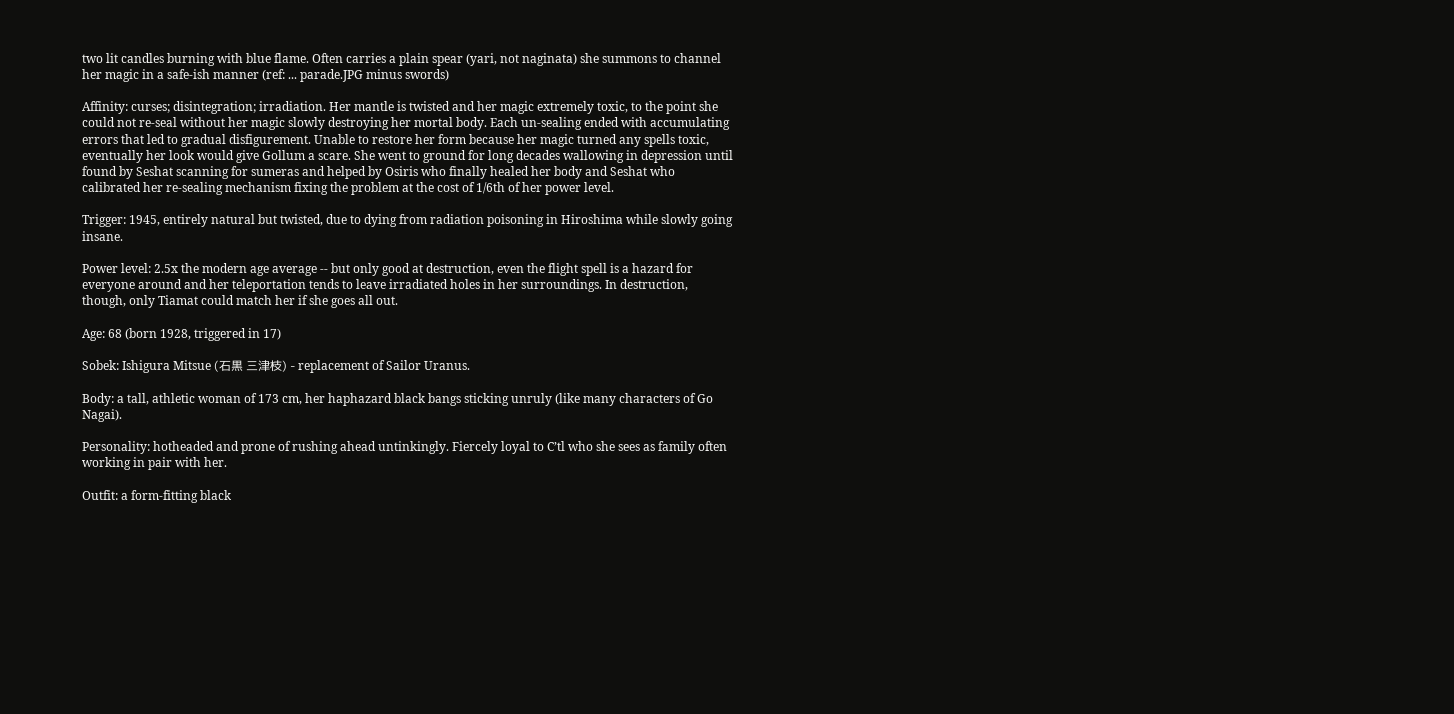two lit candles burning with blue flame. Often carries a plain spear (yari, not naginata) she summons to channel her magic in a safe-ish manner (ref: ... parade.JPG minus swords)

Affinity: curses; disintegration; irradiation. Her mantle is twisted and her magic extremely toxic, to the point she could not re-seal without her magic slowly destroying her mortal body. Each un-sealing ended with accumulating errors that led to gradual disfigurement. Unable to restore her form because her magic turned any spells toxic, eventually her look would give Gollum a scare. She went to ground for long decades wallowing in depression until found by Seshat scanning for sumeras and helped by Osiris who finally healed her body and Seshat who calibrated her re-sealing mechanism fixing the problem at the cost of 1/6th of her power level.

Trigger: 1945, entirely natural but twisted, due to dying from radiation poisoning in Hiroshima while slowly going insane.

Power level: 2.5x the modern age average -- but only good at destruction, even the flight spell is a hazard for everyone around and her teleportation tends to leave irradiated holes in her surroundings. In destruction, though, only Tiamat could match her if she goes all out.

Age: 68 (born 1928, triggered in 17)

Sobek: Ishigura Mitsue (石黒 三津枝) - replacement of Sailor Uranus.

Body: a tall, athletic woman of 173 cm, her haphazard black bangs sticking unruly (like many characters of Go Nagai).

Personality: hotheaded and prone of rushing ahead untinkingly. Fiercely loyal to C’tl who she sees as family often working in pair with her.

Outfit: a form-fitting black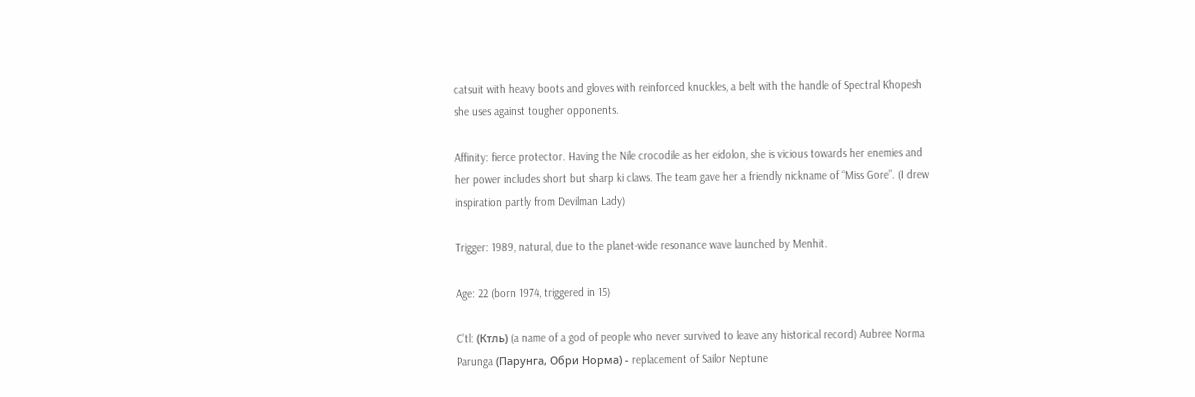catsuit with heavy boots and gloves with reinforced knuckles, a belt with the handle of Spectral Khopesh she uses against tougher opponents.

Affinity: fierce protector. Having the Nile crocodile as her eidolon, she is vicious towards her enemies and her power includes short but sharp ki claws. The team gave her a friendly nickname of “Miss Gore”. (I drew inspiration partly from Devilman Lady)

Trigger: 1989, natural, due to the planet-wide resonance wave launched by Menhit.

Age: 22 (born 1974, triggered in 15)

C’tl: (Ктль) (a name of a god of people who never survived to leave any historical record) Aubree Norma Parunga (Парунга, Обри Норма) - replacement of Sailor Neptune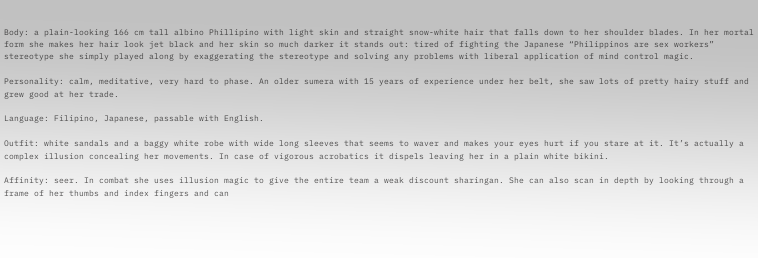Body: a plain-looking 166 cm tall albino Phillipino with light skin and straight snow-white hair that falls down to her shoulder blades. In her mortal form she makes her hair look jet black and her skin so much darker it stands out: tired of fighting the Japanese “Philippinos are sex workers” stereotype she simply played along by exaggerating the stereotype and solving any problems with liberal application of mind control magic.

Personality: calm, meditative, very hard to phase. An older sumera with 15 years of experience under her belt, she saw lots of pretty hairy stuff and grew good at her trade.

Language: Filipino, Japanese, passable with English.

Outfit: white sandals and a baggy white robe with wide long sleeves that seems to waver and makes your eyes hurt if you stare at it. It’s actually a complex illusion concealing her movements. In case of vigorous acrobatics it dispels leaving her in a plain white bikini.

Affinity: seer. In combat she uses illusion magic to give the entire team a weak discount sharingan. She can also scan in depth by looking through a frame of her thumbs and index fingers and can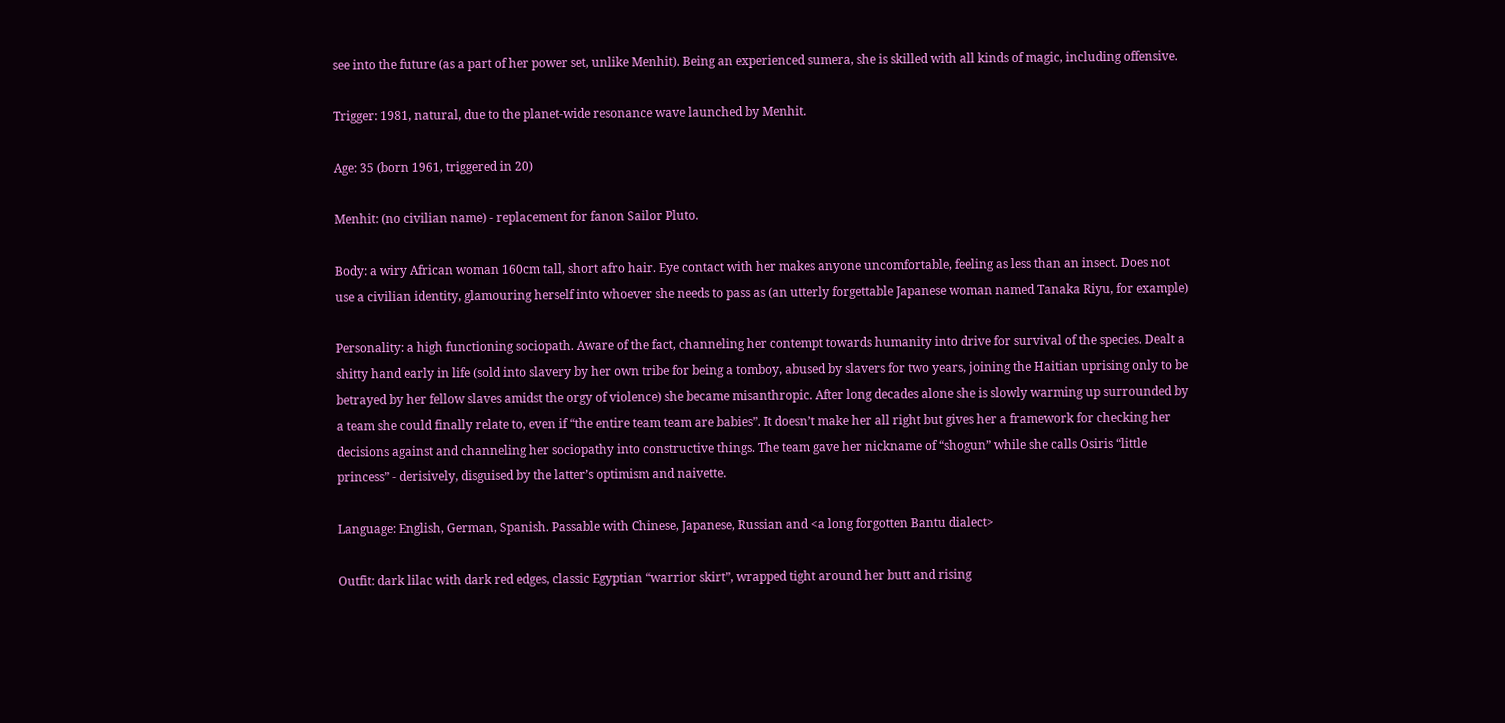see into the future (as a part of her power set, unlike Menhit). Being an experienced sumera, she is skilled with all kinds of magic, including offensive.

Trigger: 1981, natural, due to the planet-wide resonance wave launched by Menhit.

Age: 35 (born 1961, triggered in 20)

Menhit: (no civilian name) - replacement for fanon Sailor Pluto.

Body: a wiry African woman 160cm tall, short afro hair. Eye contact with her makes anyone uncomfortable, feeling as less than an insect. Does not use a civilian identity, glamouring herself into whoever she needs to pass as (an utterly forgettable Japanese woman named Tanaka Riyu, for example)

Personality: a high functioning sociopath. Aware of the fact, channeling her contempt towards humanity into drive for survival of the species. Dealt a shitty hand early in life (sold into slavery by her own tribe for being a tomboy, abused by slavers for two years, joining the Haitian uprising only to be betrayed by her fellow slaves amidst the orgy of violence) she became misanthropic. After long decades alone she is slowly warming up surrounded by a team she could finally relate to, even if “the entire team team are babies”. It doesn’t make her all right but gives her a framework for checking her decisions against and channeling her sociopathy into constructive things. The team gave her nickname of “shogun” while she calls Osiris “little princess” - derisively, disguised by the latter’s optimism and naivette.

Language: English, German, Spanish. Passable with Chinese, Japanese, Russian and <a long forgotten Bantu dialect>

Outfit: dark lilac with dark red edges, classic Egyptian “warrior skirt”, wrapped tight around her butt and rising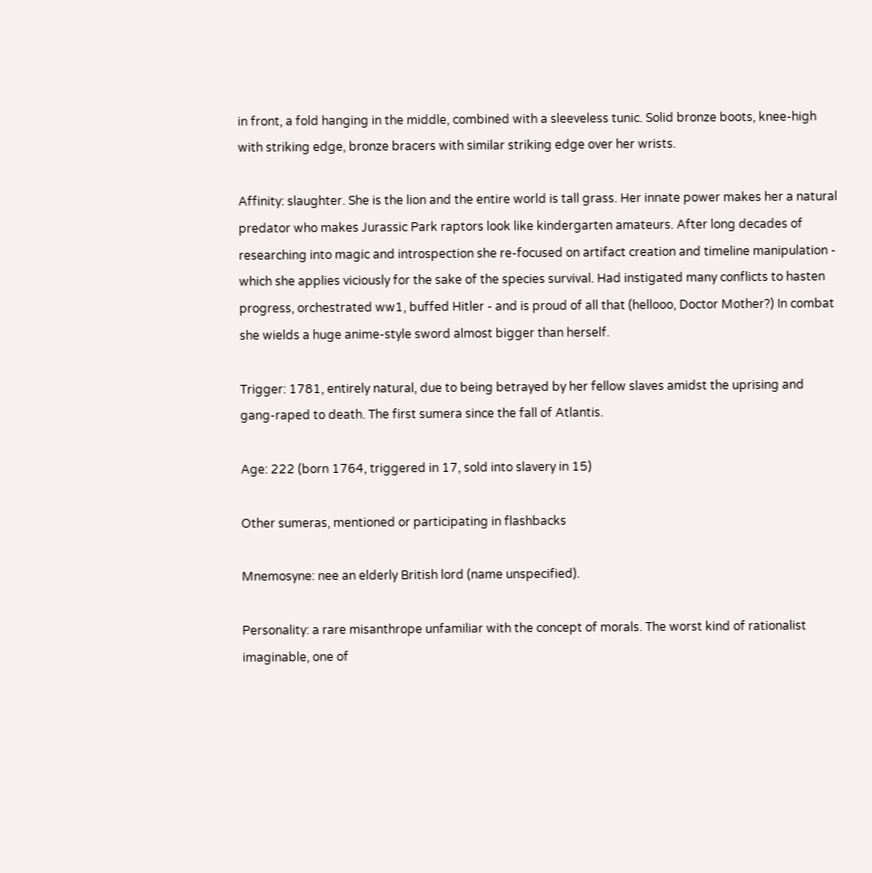in front, a fold hanging in the middle, combined with a sleeveless tunic. Solid bronze boots, knee-high with striking edge, bronze bracers with similar striking edge over her wrists.

Affinity: slaughter. She is the lion and the entire world is tall grass. Her innate power makes her a natural predator who makes Jurassic Park raptors look like kindergarten amateurs. After long decades of researching into magic and introspection she re-focused on artifact creation and timeline manipulation - which she applies viciously for the sake of the species survival. Had instigated many conflicts to hasten progress, orchestrated ww1, buffed Hitler - and is proud of all that (hellooo, Doctor Mother?) In combat she wields a huge anime-style sword almost bigger than herself.

Trigger: 1781, entirely natural, due to being betrayed by her fellow slaves amidst the uprising and gang-raped to death. The first sumera since the fall of Atlantis.

Age: 222 (born 1764, triggered in 17, sold into slavery in 15)

Other sumeras, mentioned or participating in flashbacks

Mnemosyne: nee an elderly British lord (name unspecified).

Personality: a rare misanthrope unfamiliar with the concept of morals. The worst kind of rationalist imaginable, one of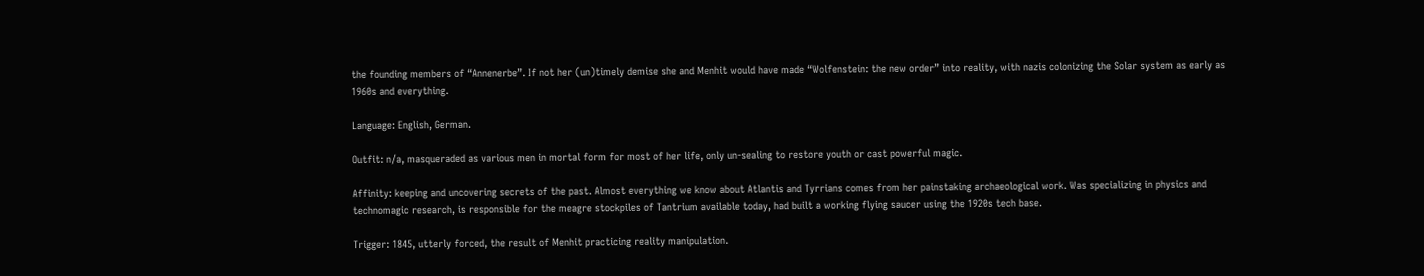the founding members of “Annenerbe”. If not her (un)timely demise she and Menhit would have made “Wolfenstein: the new order” into reality, with nazis colonizing the Solar system as early as 1960s and everything.

Language: English, German.

Outfit: n/a, masqueraded as various men in mortal form for most of her life, only un-sealing to restore youth or cast powerful magic.

Affinity: keeping and uncovering secrets of the past. Almost everything we know about Atlantis and Tyrrians comes from her painstaking archaeological work. Was specializing in physics and technomagic research, is responsible for the meagre stockpiles of Tantrium available today, had built a working flying saucer using the 1920s tech base.

Trigger: 1845, utterly forced, the result of Menhit practicing reality manipulation.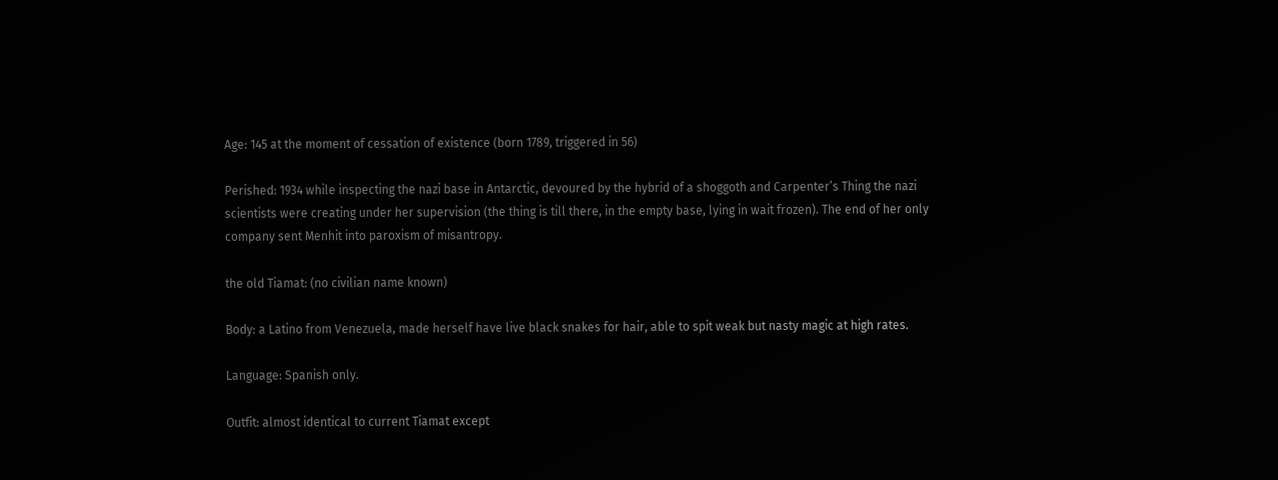Age: 145 at the moment of cessation of existence (born 1789, triggered in 56)

Perished: 1934 while inspecting the nazi base in Antarctic, devoured by the hybrid of a shoggoth and Carpenter’s Thing the nazi scientists were creating under her supervision (the thing is till there, in the empty base, lying in wait frozen). The end of her only company sent Menhit into paroxism of misantropy.

the old Tiamat: (no civilian name known)

Body: a Latino from Venezuela, made herself have live black snakes for hair, able to spit weak but nasty magic at high rates.

Language: Spanish only.

Outfit: almost identical to current Tiamat except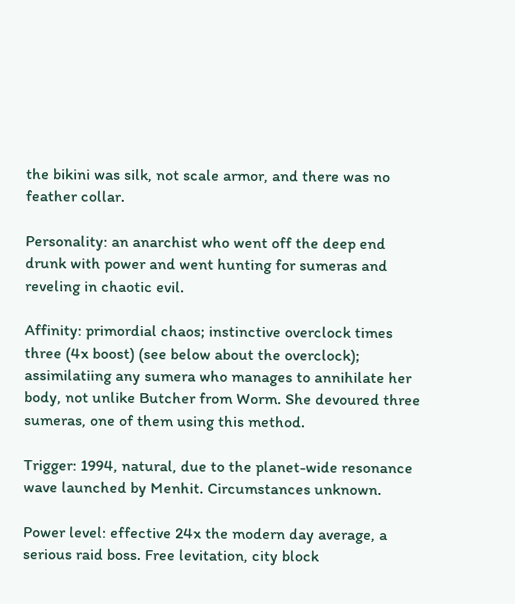the bikini was silk, not scale armor, and there was no feather collar.

Personality: an anarchist who went off the deep end drunk with power and went hunting for sumeras and reveling in chaotic evil.

Affinity: primordial chaos; instinctive overclock times three (4x boost) (see below about the overclock); assimilatiing any sumera who manages to annihilate her body, not unlike Butcher from Worm. She devoured three sumeras, one of them using this method.

Trigger: 1994, natural, due to the planet-wide resonance wave launched by Menhit. Circumstances unknown.

Power level: effective 24x the modern day average, a serious raid boss. Free levitation, city block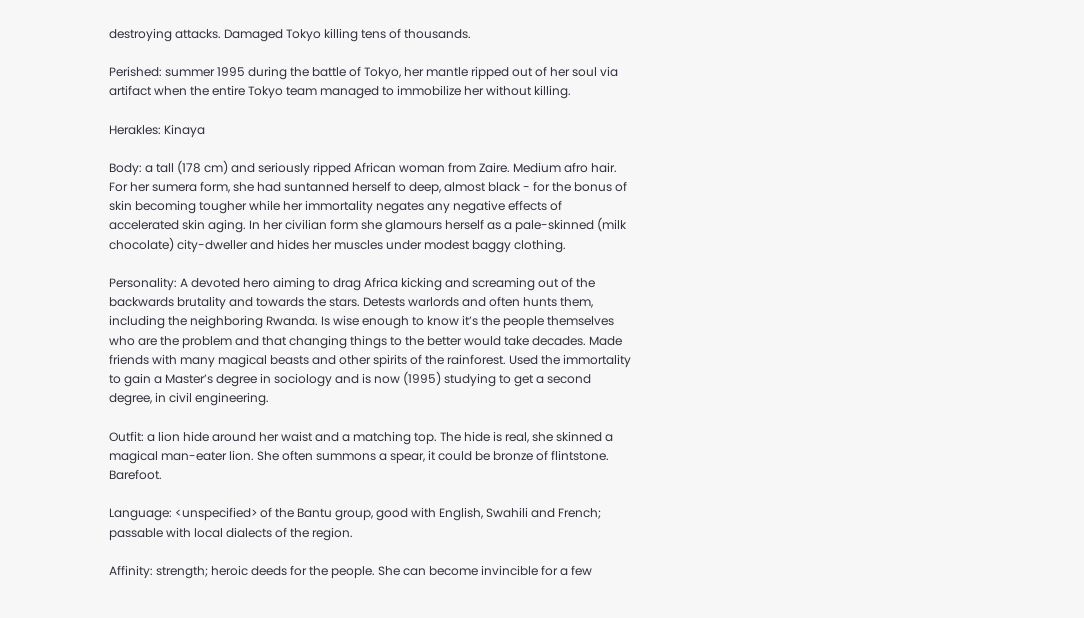destroying attacks. Damaged Tokyo killing tens of thousands.

Perished: summer 1995 during the battle of Tokyo, her mantle ripped out of her soul via artifact when the entire Tokyo team managed to immobilize her without killing.

Herakles: Kinaya

Body: a tall (178 cm) and seriously ripped African woman from Zaire. Medium afro hair. For her sumera form, she had suntanned herself to deep, almost black - for the bonus of skin becoming tougher while her immortality negates any negative effects of accelerated skin aging. In her civilian form she glamours herself as a pale-skinned (milk chocolate) city-dweller and hides her muscles under modest baggy clothing.

Personality: A devoted hero aiming to drag Africa kicking and screaming out of the backwards brutality and towards the stars. Detests warlords and often hunts them, including the neighboring Rwanda. Is wise enough to know it’s the people themselves who are the problem and that changing things to the better would take decades. Made friends with many magical beasts and other spirits of the rainforest. Used the immortality to gain a Master’s degree in sociology and is now (1995) studying to get a second degree, in civil engineering.

Outfit: a lion hide around her waist and a matching top. The hide is real, she skinned a magical man-eater lion. She often summons a spear, it could be bronze of flintstone. Barefoot.

Language: <unspecified> of the Bantu group, good with English, Swahili and French; passable with local dialects of the region.

Affinity: strength; heroic deeds for the people. She can become invincible for a few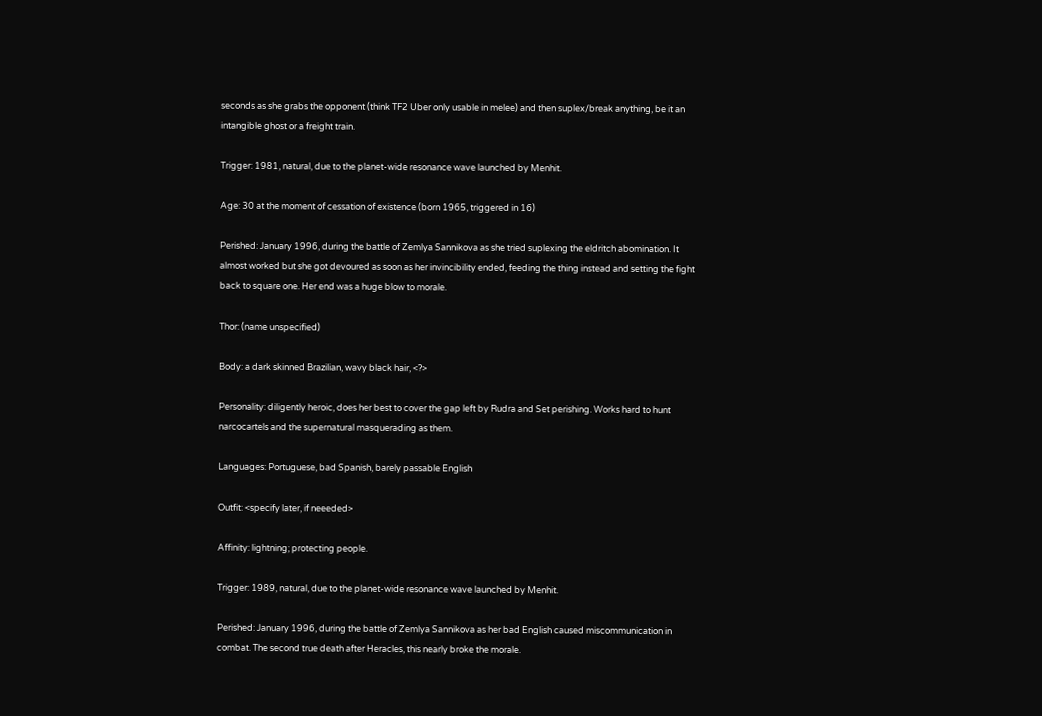seconds as she grabs the opponent (think TF2 Uber only usable in melee) and then suplex/break anything, be it an intangible ghost or a freight train.

Trigger: 1981, natural, due to the planet-wide resonance wave launched by Menhit.

Age: 30 at the moment of cessation of existence (born 1965, triggered in 16)

Perished: January 1996, during the battle of Zemlya Sannikova as she tried suplexing the eldritch abomination. It almost worked but she got devoured as soon as her invincibility ended, feeding the thing instead and setting the fight back to square one. Her end was a huge blow to morale.

Thor: (name unspecified)

Body: a dark skinned Brazilian, wavy black hair, <?>

Personality: diligently heroic, does her best to cover the gap left by Rudra and Set perishing. Works hard to hunt narcocartels and the supernatural masquerading as them.

Languages: Portuguese, bad Spanish, barely passable English

Outfit: <specify later, if neeeded>

Affinity: lightning; protecting people.

Trigger: 1989, natural, due to the planet-wide resonance wave launched by Menhit.

Perished: January 1996, during the battle of Zemlya Sannikova as her bad English caused miscommunication in combat. The second true death after Heracles, this nearly broke the morale.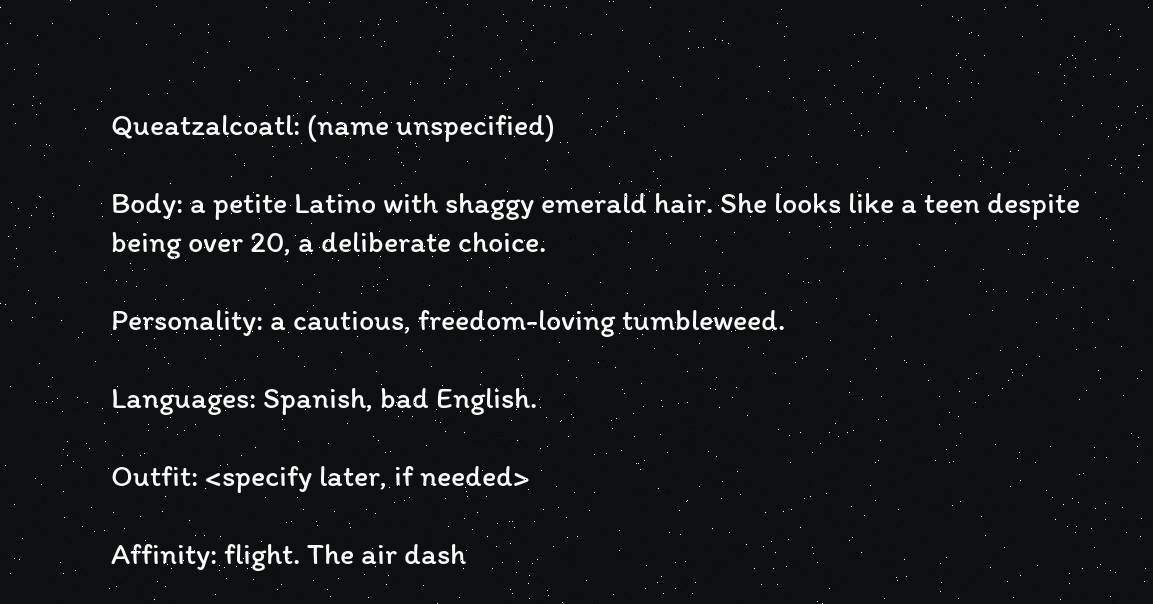Queatzalcoatl: (name unspecified)

Body: a petite Latino with shaggy emerald hair. She looks like a teen despite being over 20, a deliberate choice.

Personality: a cautious, freedom-loving tumbleweed.

Languages: Spanish, bad English.

Outfit: <specify later, if needed>

Affinity: flight. The air dash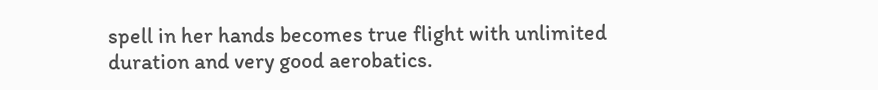spell in her hands becomes true flight with unlimited duration and very good aerobatics.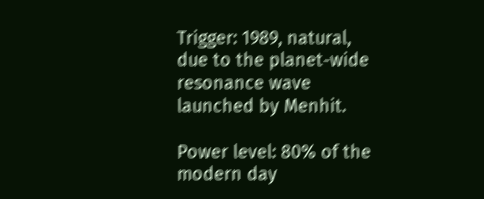Trigger: 1989, natural, due to the planet-wide resonance wave launched by Menhit.

Power level: 80% of the modern day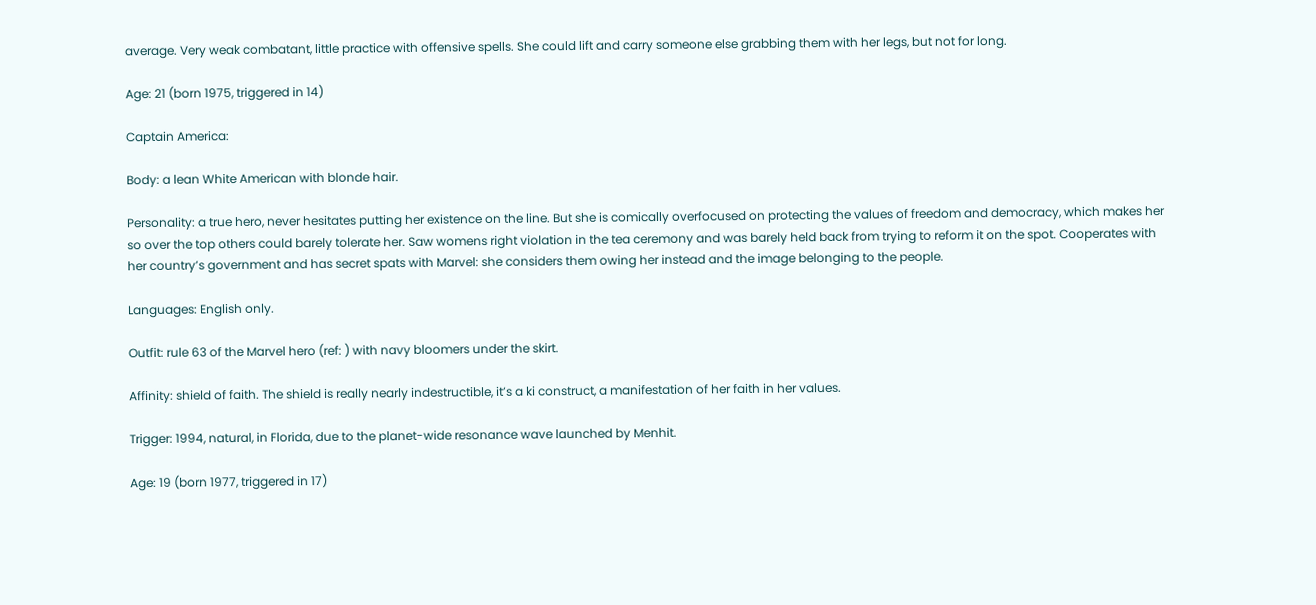average. Very weak combatant, little practice with offensive spells. She could lift and carry someone else grabbing them with her legs, but not for long.

Age: 21 (born 1975, triggered in 14)

Captain America:

Body: a lean White American with blonde hair.

Personality: a true hero, never hesitates putting her existence on the line. But she is comically overfocused on protecting the values of freedom and democracy, which makes her so over the top others could barely tolerate her. Saw womens right violation in the tea ceremony and was barely held back from trying to reform it on the spot. Cooperates with her country’s government and has secret spats with Marvel: she considers them owing her instead and the image belonging to the people.

Languages: English only.

Outfit: rule 63 of the Marvel hero (ref: ) with navy bloomers under the skirt.

Affinity: shield of faith. The shield is really nearly indestructible, it’s a ki construct, a manifestation of her faith in her values.

Trigger: 1994, natural, in Florida, due to the planet-wide resonance wave launched by Menhit.

Age: 19 (born 1977, triggered in 17)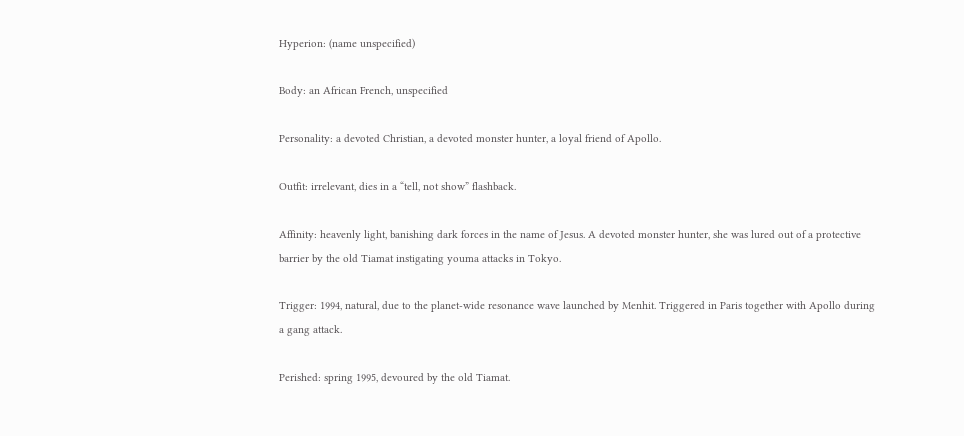Hyperion: (name unspecified)

Body: an African French, unspecified

Personality: a devoted Christian, a devoted monster hunter, a loyal friend of Apollo.

Outfit: irrelevant, dies in a “tell, not show” flashback.

Affinity: heavenly light, banishing dark forces in the name of Jesus. A devoted monster hunter, she was lured out of a protective barrier by the old Tiamat instigating youma attacks in Tokyo.

Trigger: 1994, natural, due to the planet-wide resonance wave launched by Menhit. Triggered in Paris together with Apollo during a gang attack.

Perished: spring 1995, devoured by the old Tiamat.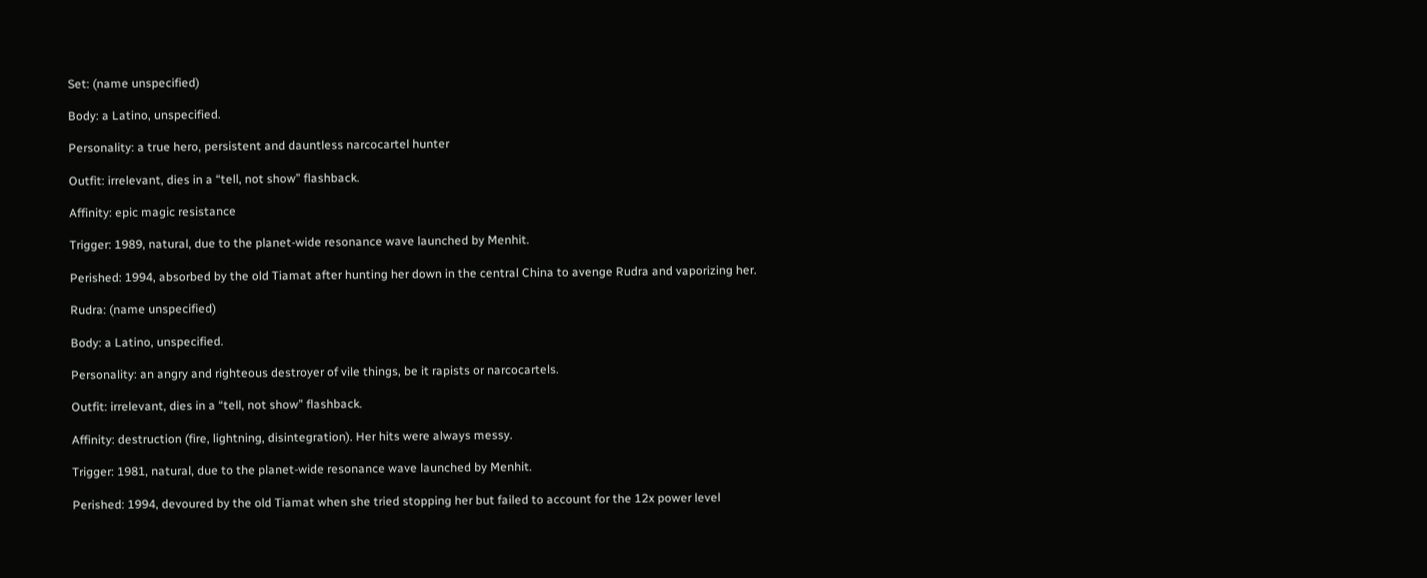Set: (name unspecified)

Body: a Latino, unspecified.

Personality: a true hero, persistent and dauntless narcocartel hunter

Outfit: irrelevant, dies in a “tell, not show” flashback.

Affinity: epic magic resistance

Trigger: 1989, natural, due to the planet-wide resonance wave launched by Menhit.

Perished: 1994, absorbed by the old Tiamat after hunting her down in the central China to avenge Rudra and vaporizing her.

Rudra: (name unspecified)

Body: a Latino, unspecified.

Personality: an angry and righteous destroyer of vile things, be it rapists or narcocartels.

Outfit: irrelevant, dies in a “tell, not show” flashback.

Affinity: destruction (fire, lightning, disintegration). Her hits were always messy.

Trigger: 1981, natural, due to the planet-wide resonance wave launched by Menhit.

Perished: 1994, devoured by the old Tiamat when she tried stopping her but failed to account for the 12x power level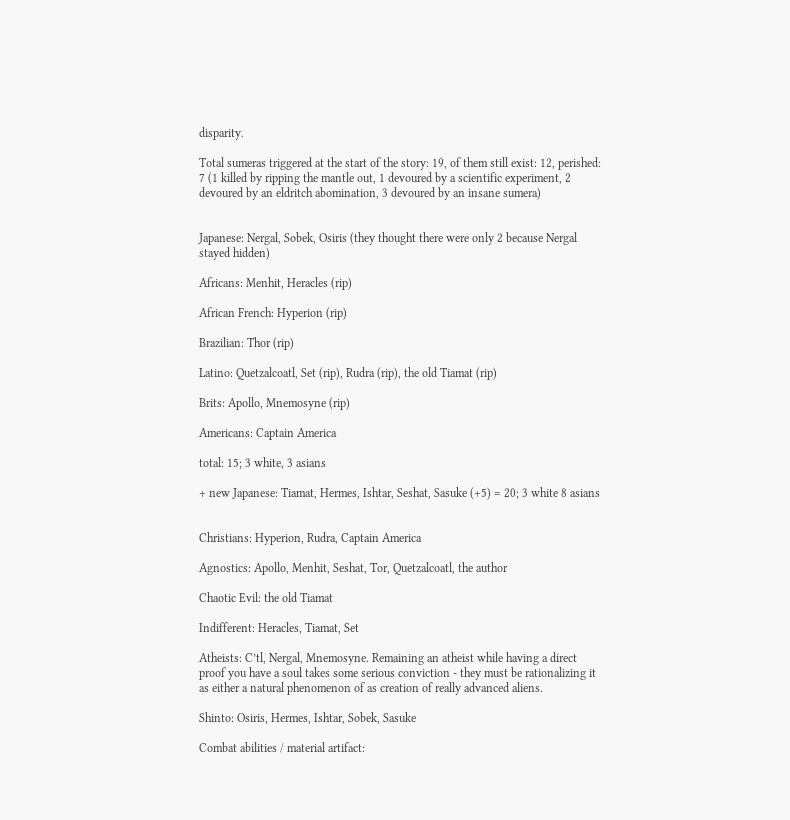disparity.

Total sumeras triggered at the start of the story: 19, of them still exist: 12, perished: 7 (1 killed by ripping the mantle out, 1 devoured by a scientific experiment, 2 devoured by an eldritch abomination, 3 devoured by an insane sumera)


Japanese: Nergal, Sobek, Osiris (they thought there were only 2 because Nergal stayed hidden)

Africans: Menhit, Heracles (rip)

African French: Hyperion (rip)

Brazilian: Thor (rip)

Latino: Quetzalcoatl, Set (rip), Rudra (rip), the old Tiamat (rip)

Brits: Apollo, Mnemosyne (rip)

Americans: Captain America

total: 15; 3 white, 3 asians

+ new Japanese: Tiamat, Hermes, Ishtar, Seshat, Sasuke (+5) = 20; 3 white 8 asians


Christians: Hyperion, Rudra, Captain America

Agnostics: Apollo, Menhit, Seshat, Tor, Quetzalcoatl, the author

Chaotic Evil: the old Tiamat

Indifferent: Heracles, Tiamat, Set

Atheists: C’tl, Nergal, Mnemosyne. Remaining an atheist while having a direct proof you have a soul takes some serious conviction - they must be rationalizing it as either a natural phenomenon of as creation of really advanced aliens.

Shinto: Osiris, Hermes, Ishtar, Sobek, Sasuke

Combat abilities / material artifact: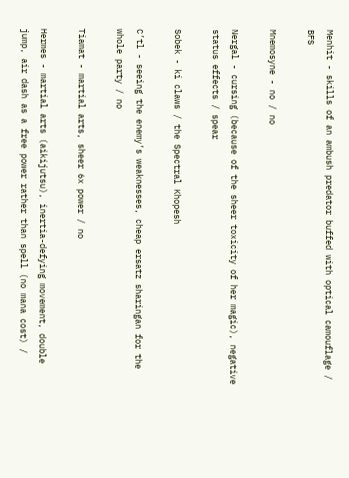Menhit - skills of an ambush predator buffed with optical camouflage / BFS

Mnemosyne - no / no

Nergal - cursing (because of the sheer toxicity of her magic), negative status effects / spear

Sobek - ki claws / the Spectral Khopesh

C’tl - seeing the enemy’s weaknesses, cheap ersatz sharingan for the whole party / no

Tiamat - martial arts, sheer 6x power / no

Hermes - martial arts (aikijutsu), inertia-defying movement, double jump, air dash as a free power rather than spell (no mana cost) /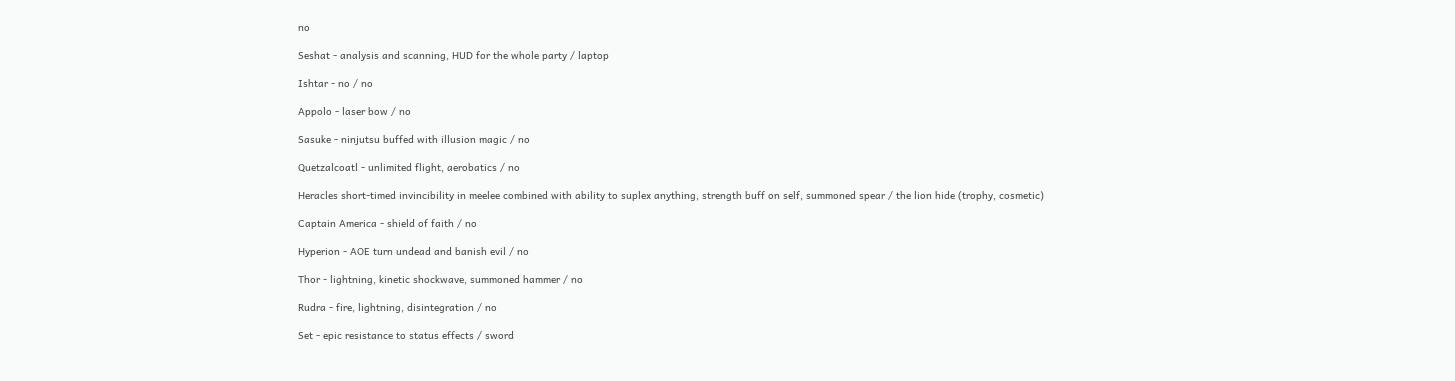no

Seshat - analysis and scanning, HUD for the whole party / laptop

Ishtar - no / no

Appolo - laser bow / no

Sasuke - ninjutsu buffed with illusion magic / no

Quetzalcoatl - unlimited flight, aerobatics / no

Heracles short-timed invincibility in meelee combined with ability to suplex anything, strength buff on self, summoned spear / the lion hide (trophy, cosmetic)

Captain America - shield of faith / no

Hyperion - AOE turn undead and banish evil / no

Thor - lightning, kinetic shockwave, summoned hammer / no

Rudra - fire, lightning, disintegration / no

Set - epic resistance to status effects / sword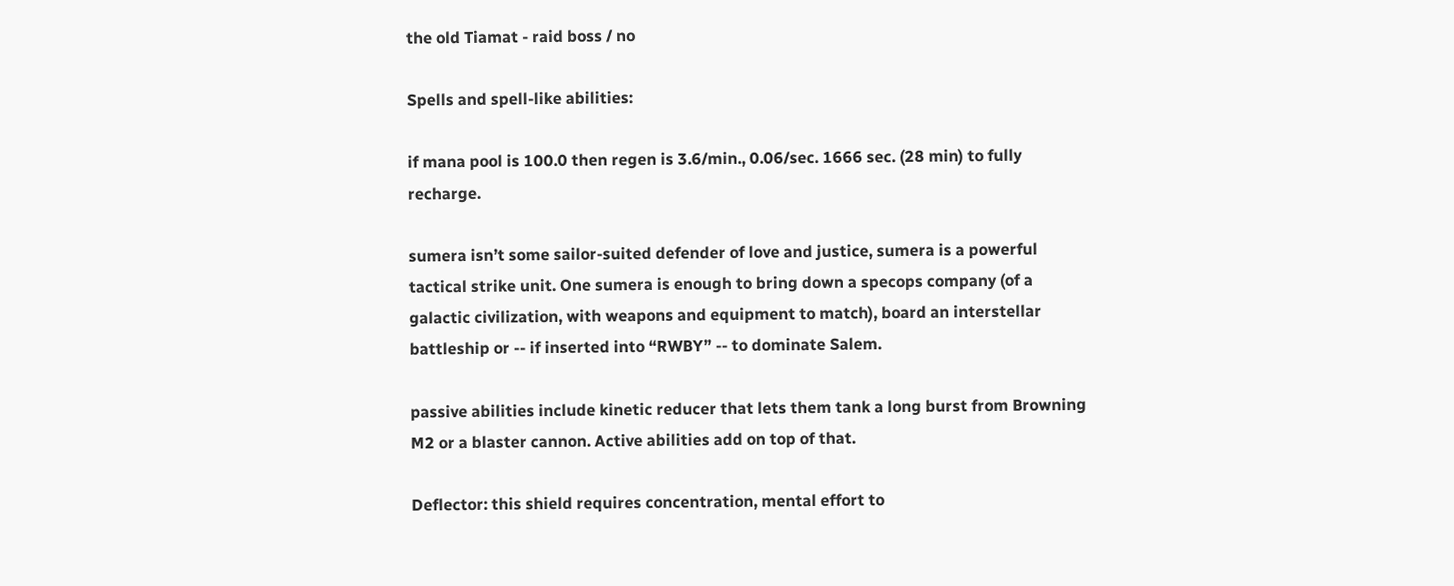the old Tiamat - raid boss / no

Spells and spell-like abilities:

if mana pool is 100.0 then regen is 3.6/min., 0.06/sec. 1666 sec. (28 min) to fully recharge.

sumera isn’t some sailor-suited defender of love and justice, sumera is a powerful tactical strike unit. One sumera is enough to bring down a specops company (of a galactic civilization, with weapons and equipment to match), board an interstellar battleship or -- if inserted into “RWBY” -- to dominate Salem.

passive abilities include kinetic reducer that lets them tank a long burst from Browning M2 or a blaster cannon. Active abilities add on top of that.

Deflector: this shield requires concentration, mental effort to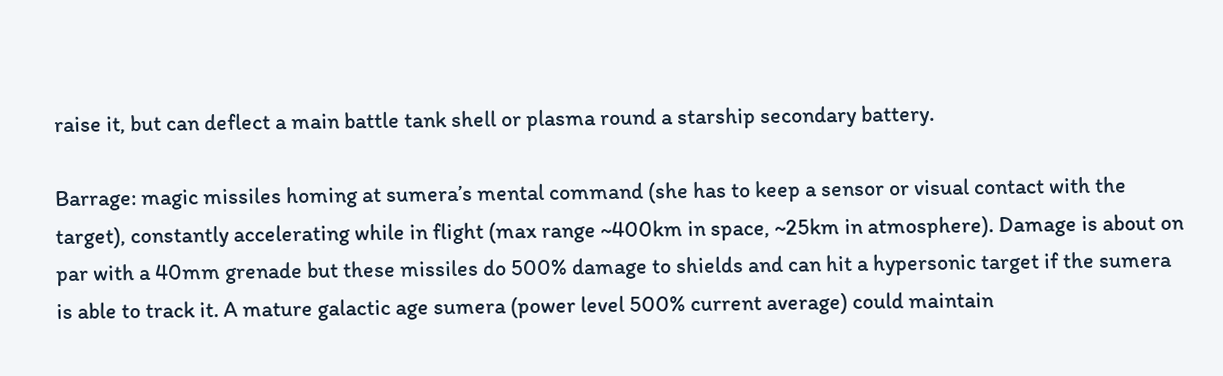raise it, but can deflect a main battle tank shell or plasma round a starship secondary battery.

Barrage: magic missiles homing at sumera’s mental command (she has to keep a sensor or visual contact with the target), constantly accelerating while in flight (max range ~400km in space, ~25km in atmosphere). Damage is about on par with a 40mm grenade but these missiles do 500% damage to shields and can hit a hypersonic target if the sumera is able to track it. A mature galactic age sumera (power level 500% current average) could maintain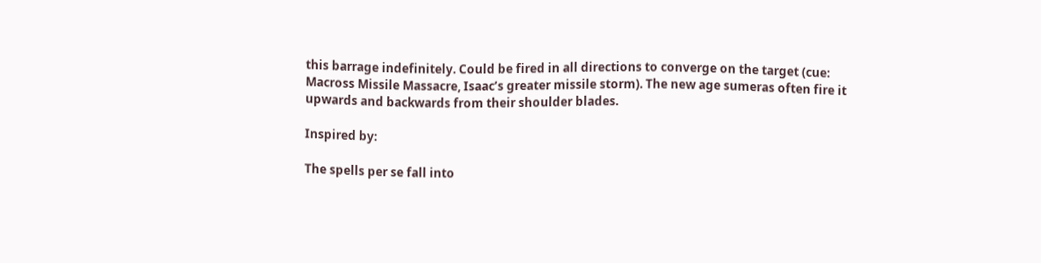this barrage indefinitely. Could be fired in all directions to converge on the target (cue: Macross Missile Massacre, Isaac’s greater missile storm). The new age sumeras often fire it upwards and backwards from their shoulder blades.

Inspired by:

The spells per se fall into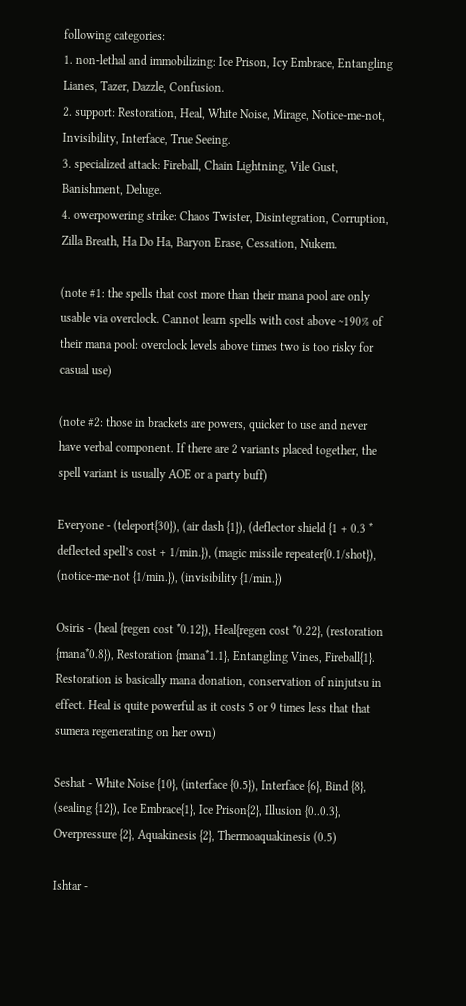following categories:
1. non-lethal and immobilizing: Ice Prison, Icy Embrace, Entangling Lianes, Tazer, Dazzle, Confusion.
2. support: Restoration, Heal, White Noise, Mirage, Notice-me-not, Invisibility, Interface, True Seeing.
3. specialized attack: Fireball, Chain Lightning, Vile Gust, Banishment, Deluge.
4. owerpowering strike: Chaos Twister, Disintegration, Corruption, Zilla Breath, Ha Do Ha, Baryon Erase, Cessation, Nukem.

(note #1: the spells that cost more than their mana pool are only usable via overclock. Cannot learn spells with cost above ~190% of their mana pool: overclock levels above times two is too risky for casual use)

(note #2: those in brackets are powers, quicker to use and never have verbal component. If there are 2 variants placed together, the spell variant is usually AOE or a party buff)

Everyone - (teleport{30}), (air dash {1}), (deflector shield {1 + 0.3 * deflected spell’s cost + 1/min.}), (magic missile repeater{0.1/shot}), (notice-me-not {1/min.}), (invisibility {1/min.})

Osiris - (heal {regen cost *0.12}), Heal{regen cost *0.22}, (restoration {mana*0.8}), Restoration {mana*1.1}, Entangling Vines, Fireball{1}. Restoration is basically mana donation, conservation of ninjutsu in effect. Heal is quite powerful as it costs 5 or 9 times less that that sumera regenerating on her own)

Seshat - White Noise {10}, (interface {0.5}), Interface {6}, Bind {8}, (sealing {12}), Ice Embrace{1}, Ice Prison{2}, Illusion {0..0.3}, Overpressure {2}, Aquakinesis {2}, Thermoaquakinesis (0.5)

Ishtar -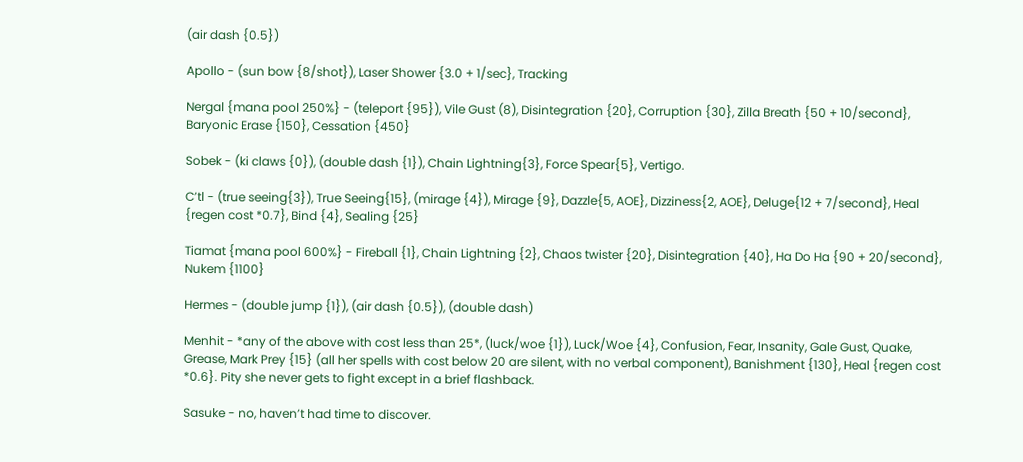(air dash {0.5})

Apollo - (sun bow {8/shot}), Laser Shower {3.0 + 1/sec}, Tracking

Nergal {mana pool 250%} - (teleport {95}), Vile Gust (8), Disintegration {20}, Corruption {30}, Zilla Breath {50 + 10/second}, Baryonic Erase {150}, Cessation {450}

Sobek - (ki claws {0}), (double dash {1}), Chain Lightning{3}, Force Spear{5}, Vertigo.

C’tl - (true seeing{3}), True Seeing{15}, (mirage {4}), Mirage {9}, Dazzle{5, AOE}, Dizziness{2, AOE}, Deluge{12 + 7/second}, Heal {regen cost *0.7}, Bind {4}, Sealing {25}

Tiamat {mana pool 600%} - Fireball {1}, Chain Lightning {2}, Chaos twister {20}, Disintegration {40}, Ha Do Ha {90 + 20/second}, Nukem {1100}

Hermes - (double jump {1}), (air dash {0.5}), (double dash)

Menhit - *any of the above with cost less than 25*, (luck/woe {1}), Luck/Woe {4}, Confusion, Fear, Insanity, Gale Gust, Quake, Grease, Mark Prey {15} (all her spells with cost below 20 are silent, with no verbal component), Banishment {130}, Heal {regen cost *0.6}. Pity she never gets to fight except in a brief flashback.

Sasuke - no, haven’t had time to discover.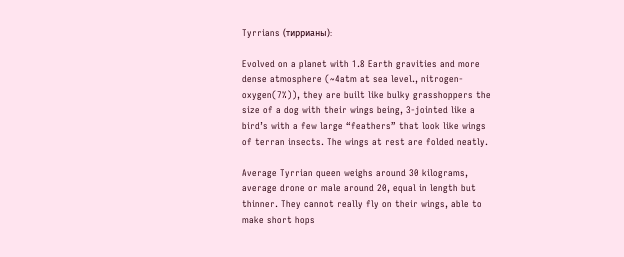Tyrrians (тиррианы):

Evolved on a planet with 1.8 Earth gravities and more dense atmosphere (~4atm at sea level., nitrogen-oxygen(7%)), they are built like bulky grasshoppers the size of a dog with their wings being, 3-jointed like a bird’s with a few large “feathers” that look like wings of terran insects. The wings at rest are folded neatly.

Average Tyrrian queen weighs around 30 kilograms, average drone or male around 20, equal in length but thinner. They cannot really fly on their wings, able to make short hops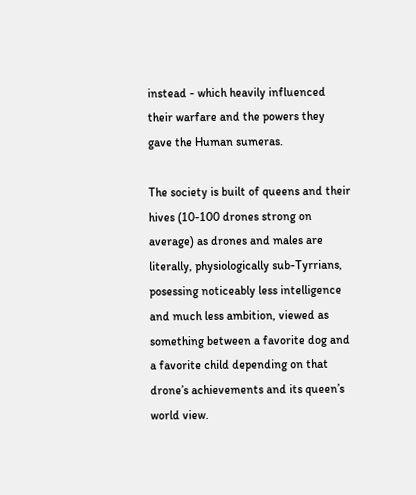instead - which heavily influenced their warfare and the powers they gave the Human sumeras.

The society is built of queens and their hives (10-100 drones strong on average) as drones and males are literally, physiologically sub-Tyrrians, posessing noticeably less intelligence and much less ambition, viewed as something between a favorite dog and a favorite child depending on that drone’s achievements and its queen’s world view.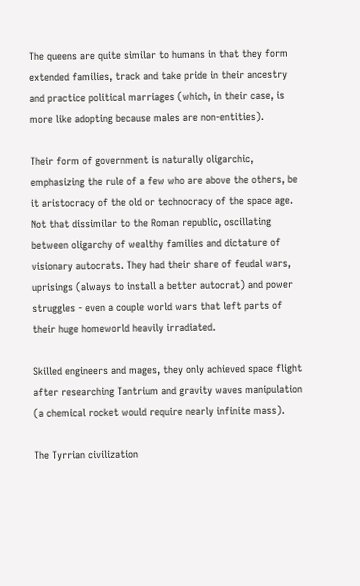The queens are quite similar to humans in that they form extended families, track and take pride in their ancestry and practice political marriages (which, in their case, is more like adopting because males are non-entities).

Their form of government is naturally oligarchic, emphasizing the rule of a few who are above the others, be it aristocracy of the old or technocracy of the space age. Not that dissimilar to the Roman republic, oscillating between oligarchy of wealthy families and dictature of visionary autocrats. They had their share of feudal wars, uprisings (always to install a better autocrat) and power struggles - even a couple world wars that left parts of their huge homeworld heavily irradiated.

Skilled engineers and mages, they only achieved space flight after researching Tantrium and gravity waves manipulation (a chemical rocket would require nearly infinite mass).

The Tyrrian civilization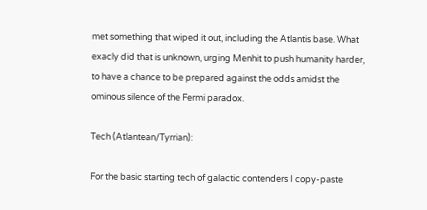met something that wiped it out, including the Atlantis base. What exacly did that is unknown, urging Menhit to push humanity harder, to have a chance to be prepared against the odds amidst the ominous silence of the Fermi paradox.

Tech (Atlantean/Tyrrian):

For the basic starting tech of galactic contenders I copy-paste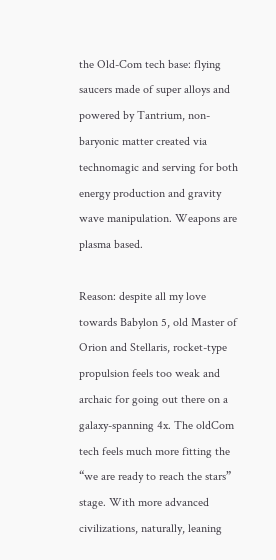the Old-Com tech base: flying saucers made of super alloys and powered by Tantrium, non-baryonic matter created via technomagic and serving for both energy production and gravity wave manipulation. Weapons are plasma based.

Reason: despite all my love towards Babylon 5, old Master of Orion and Stellaris, rocket-type propulsion feels too weak and archaic for going out there on a galaxy-spanning 4x. The oldCom tech feels much more fitting the “we are ready to reach the stars” stage. With more advanced civilizations, naturally, leaning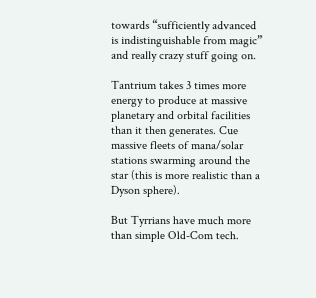towards “sufficiently advanced is indistinguishable from magic” and really crazy stuff going on.

Tantrium takes 3 times more energy to produce at massive planetary and orbital facilities than it then generates. Cue massive fleets of mana/solar stations swarming around the star (this is more realistic than a Dyson sphere).

But Tyrrians have much more than simple Old-Com tech.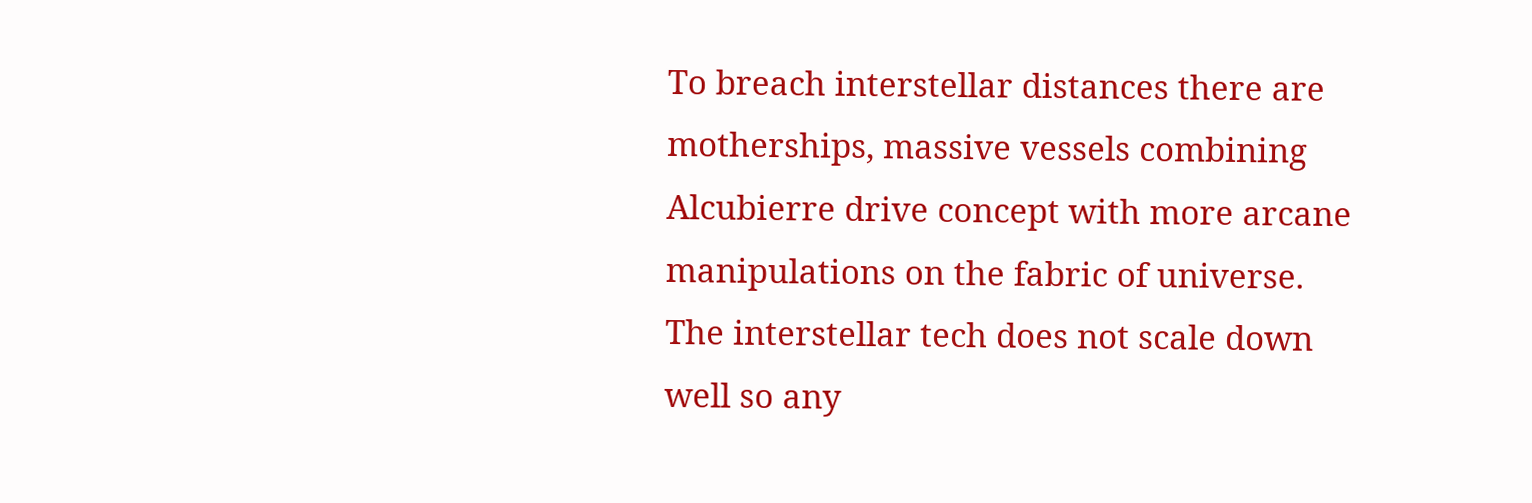To breach interstellar distances there are motherships, massive vessels combining Alcubierre drive concept with more arcane manipulations on the fabric of universe. The interstellar tech does not scale down well so any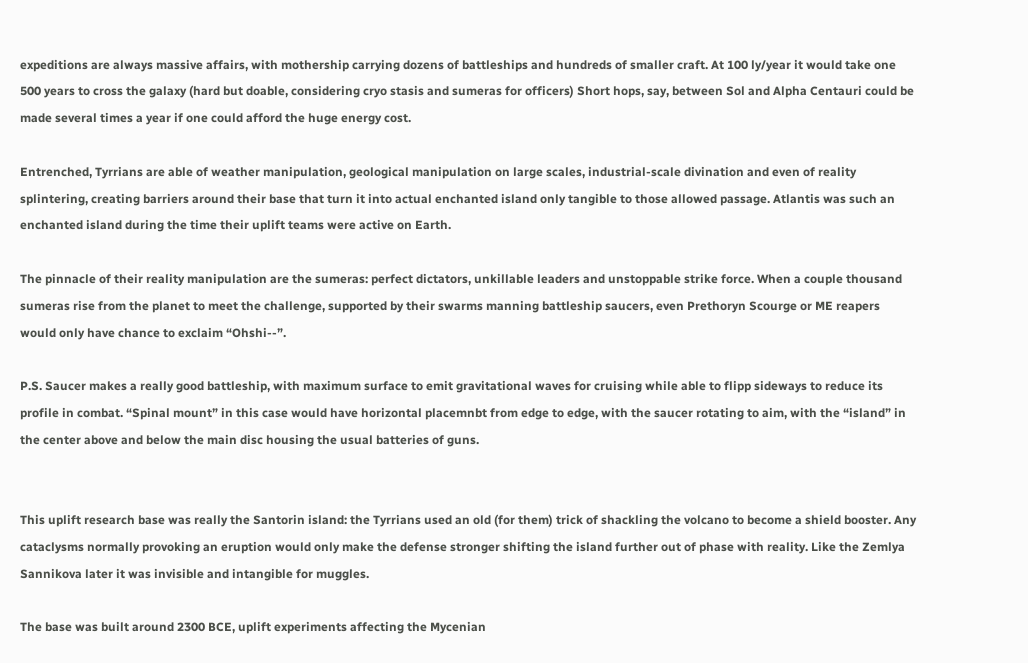expeditions are always massive affairs, with mothership carrying dozens of battleships and hundreds of smaller craft. At 100 ly/year it would take one 500 years to cross the galaxy (hard but doable, considering cryo stasis and sumeras for officers) Short hops, say, between Sol and Alpha Centauri could be made several times a year if one could afford the huge energy cost.

Entrenched, Tyrrians are able of weather manipulation, geological manipulation on large scales, industrial-scale divination and even of reality splintering, creating barriers around their base that turn it into actual enchanted island only tangible to those allowed passage. Atlantis was such an enchanted island during the time their uplift teams were active on Earth.

The pinnacle of their reality manipulation are the sumeras: perfect dictators, unkillable leaders and unstoppable strike force. When a couple thousand sumeras rise from the planet to meet the challenge, supported by their swarms manning battleship saucers, even Prethoryn Scourge or ME reapers would only have chance to exclaim “Ohshi--”.

P.S. Saucer makes a really good battleship, with maximum surface to emit gravitational waves for cruising while able to flipp sideways to reduce its profile in combat. “Spinal mount” in this case would have horizontal placemnbt from edge to edge, with the saucer rotating to aim, with the “island” in the center above and below the main disc housing the usual batteries of guns.


This uplift research base was really the Santorin island: the Tyrrians used an old (for them) trick of shackling the volcano to become a shield booster. Any cataclysms normally provoking an eruption would only make the defense stronger shifting the island further out of phase with reality. Like the Zemlya Sannikova later it was invisible and intangible for muggles.

The base was built around 2300 BCE, uplift experiments affecting the Mycenian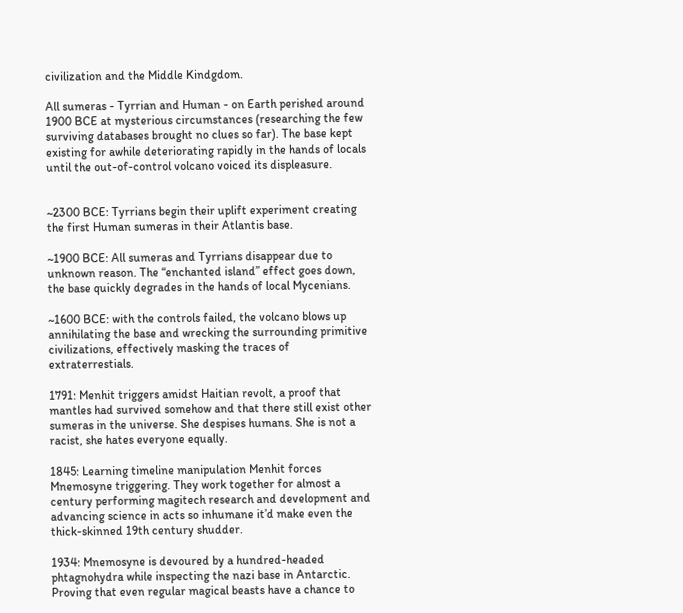civilization and the Middle Kindgdom.

All sumeras - Tyrrian and Human - on Earth perished around 1900 BCE at mysterious circumstances (researching the few surviving databases brought no clues so far). The base kept existing for awhile deteriorating rapidly in the hands of locals until the out-of-control volcano voiced its displeasure.


~2300 BCE: Tyrrians begin their uplift experiment creating the first Human sumeras in their Atlantis base.

~1900 BCE: All sumeras and Tyrrians disappear due to unknown reason. The “enchanted island” effect goes down, the base quickly degrades in the hands of local Mycenians.

~1600 BCE: with the controls failed, the volcano blows up annihilating the base and wrecking the surrounding primitive civilizations, effectively masking the traces of extraterrestials.

1791: Menhit triggers amidst Haitian revolt, a proof that mantles had survived somehow and that there still exist other sumeras in the universe. She despises humans. She is not a racist, she hates everyone equally.

1845: Learning timeline manipulation Menhit forces Mnemosyne triggering. They work together for almost a century performing magitech research and development and advancing science in acts so inhumane it’d make even the thick-skinned 19th century shudder.

1934: Mnemosyne is devoured by a hundred-headed phtagnohydra while inspecting the nazi base in Antarctic. Proving that even regular magical beasts have a chance to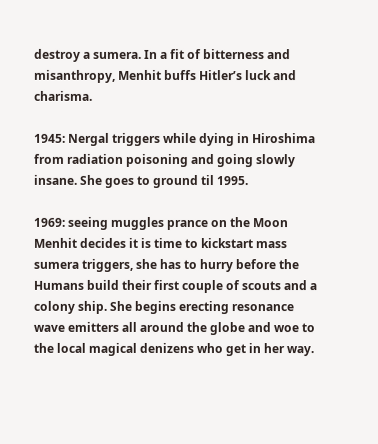destroy a sumera. In a fit of bitterness and misanthropy, Menhit buffs Hitler’s luck and charisma.

1945: Nergal triggers while dying in Hiroshima from radiation poisoning and going slowly insane. She goes to ground til 1995.

1969: seeing muggles prance on the Moon Menhit decides it is time to kickstart mass sumera triggers, she has to hurry before the Humans build their first couple of scouts and a colony ship. She begins erecting resonance wave emitters all around the globe and woe to the local magical denizens who get in her way.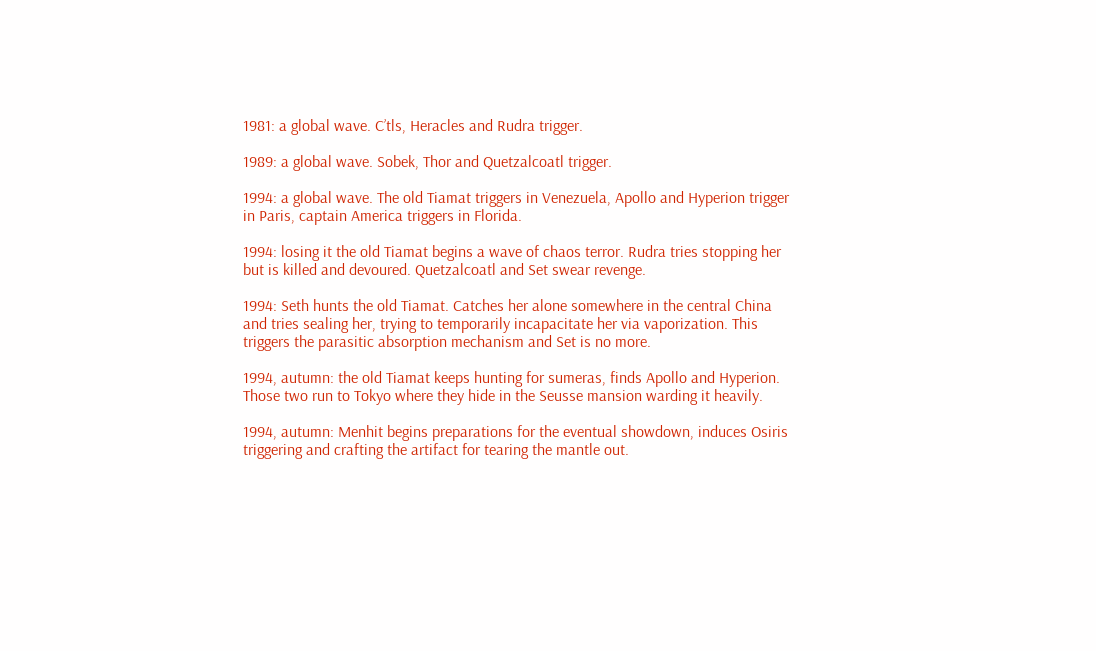1981: a global wave. C’tls, Heracles and Rudra trigger.

1989: a global wave. Sobek, Thor and Quetzalcoatl trigger.

1994: a global wave. The old Tiamat triggers in Venezuela, Apollo and Hyperion trigger in Paris, captain America triggers in Florida.

1994: losing it the old Tiamat begins a wave of chaos terror. Rudra tries stopping her but is killed and devoured. Quetzalcoatl and Set swear revenge.

1994: Seth hunts the old Tiamat. Catches her alone somewhere in the central China and tries sealing her, trying to temporarily incapacitate her via vaporization. This triggers the parasitic absorption mechanism and Set is no more.

1994, autumn: the old Tiamat keeps hunting for sumeras, finds Apollo and Hyperion. Those two run to Tokyo where they hide in the Seusse mansion warding it heavily.

1994, autumn: Menhit begins preparations for the eventual showdown, induces Osiris triggering and crafting the artifact for tearing the mantle out.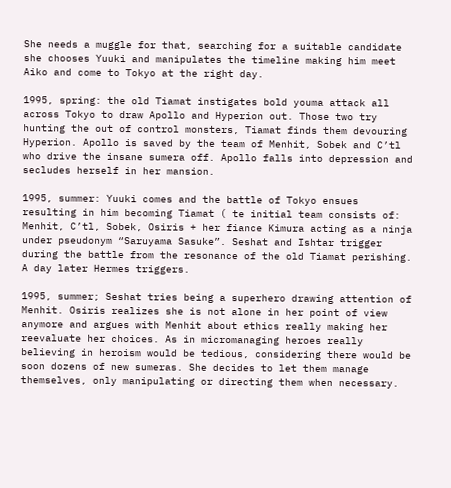She needs a muggle for that, searching for a suitable candidate she chooses Yuuki and manipulates the timeline making him meet Aiko and come to Tokyo at the right day.

1995, spring: the old Tiamat instigates bold youma attack all across Tokyo to draw Apollo and Hyperion out. Those two try hunting the out of control monsters, Tiamat finds them devouring Hyperion. Apollo is saved by the team of Menhit, Sobek and C’tl who drive the insane sumera off. Apollo falls into depression and secludes herself in her mansion.

1995, summer: Yuuki comes and the battle of Tokyo ensues resulting in him becoming Tiamat ( te initial team consists of: Menhit, C’tl, Sobek, Osiris + her fiance Kimura acting as a ninja under pseudonym “Saruyama Sasuke”. Seshat and Ishtar trigger during the battle from the resonance of the old Tiamat perishing. A day later Hermes triggers.

1995, summer; Seshat tries being a superhero drawing attention of Menhit. Osiris realizes she is not alone in her point of view anymore and argues with Menhit about ethics really making her reevaluate her choices. As in micromanaging heroes really believing in heroism would be tedious, considering there would be soon dozens of new sumeras. She decides to let them manage themselves, only manipulating or directing them when necessary.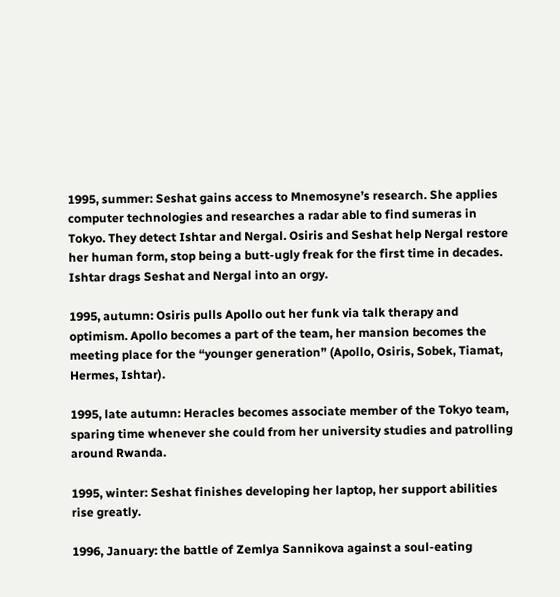1995, summer: Seshat gains access to Mnemosyne’s research. She applies computer technologies and researches a radar able to find sumeras in Tokyo. They detect Ishtar and Nergal. Osiris and Seshat help Nergal restore her human form, stop being a butt-ugly freak for the first time in decades. Ishtar drags Seshat and Nergal into an orgy.

1995, autumn: Osiris pulls Apollo out her funk via talk therapy and optimism. Apollo becomes a part of the team, her mansion becomes the meeting place for the “younger generation” (Apollo, Osiris, Sobek, Tiamat, Hermes, Ishtar).

1995, late autumn: Heracles becomes associate member of the Tokyo team, sparing time whenever she could from her university studies and patrolling around Rwanda.

1995, winter: Seshat finishes developing her laptop, her support abilities rise greatly.

1996, January: the battle of Zemlya Sannikova against a soul-eating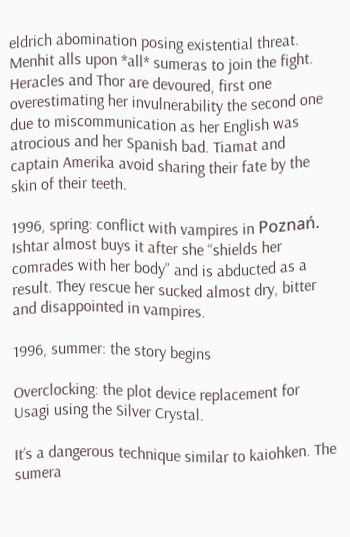eldrich abomination posing existential threat. Menhit alls upon *all* sumeras to join the fight. Heracles and Thor are devoured, first one overestimating her invulnerability the second one due to miscommunication as her English was atrocious and her Spanish bad. Tiamat and captain Amerika avoid sharing their fate by the skin of their teeth.

1996, spring: conflict with vampires in Poznań. Ishtar almost buys it after she “shields her comrades with her body” and is abducted as a result. They rescue her sucked almost dry, bitter and disappointed in vampires.

1996, summer: the story begins

Overclocking: the plot device replacement for Usagi using the Silver Crystal.

It’s a dangerous technique similar to kaiohken. The sumera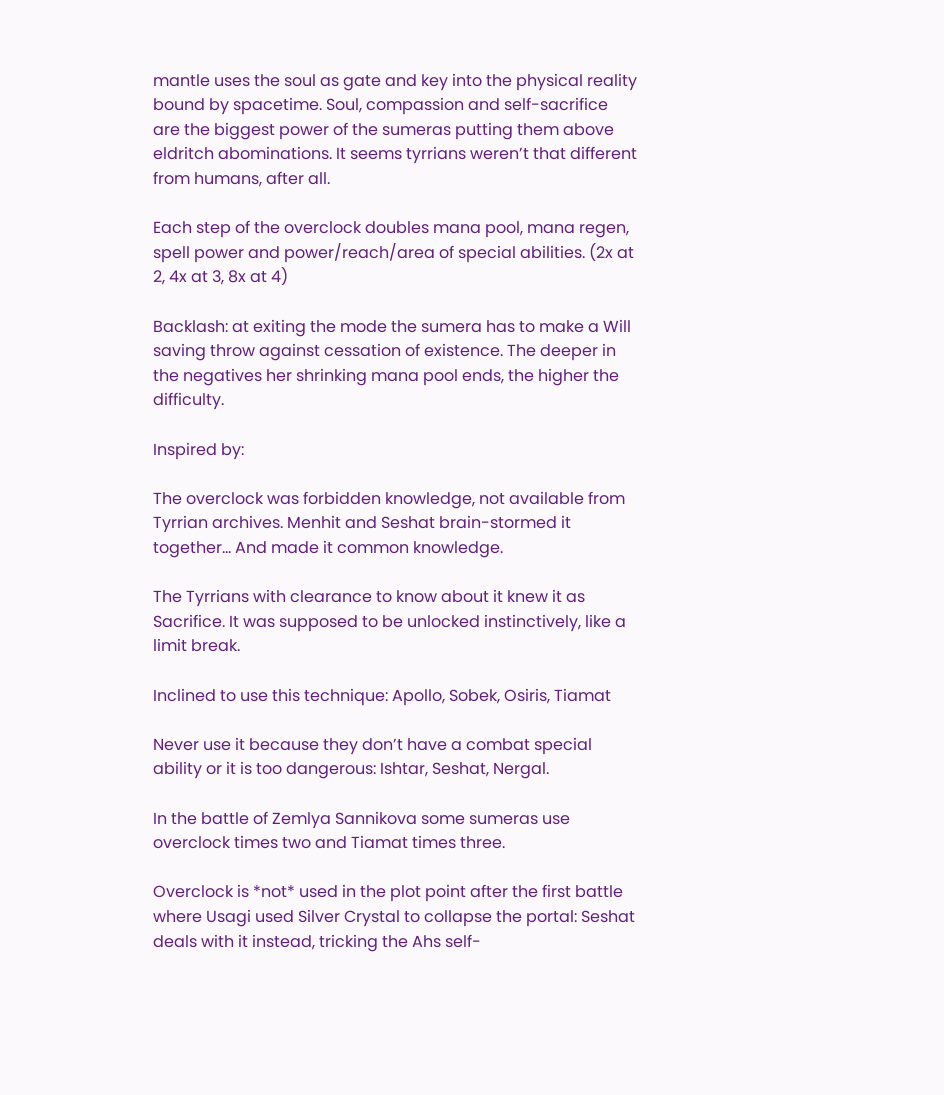mantle uses the soul as gate and key into the physical reality bound by spacetime. Soul, compassion and self-sacrifice are the biggest power of the sumeras putting them above eldritch abominations. It seems tyrrians weren’t that different from humans, after all.

Each step of the overclock doubles mana pool, mana regen, spell power and power/reach/area of special abilities. (2x at 2, 4x at 3, 8x at 4)

Backlash: at exiting the mode the sumera has to make a Will saving throw against cessation of existence. The deeper in the negatives her shrinking mana pool ends, the higher the difficulty.

Inspired by:

The overclock was forbidden knowledge, not available from Tyrrian archives. Menhit and Seshat brain-stormed it together… And made it common knowledge.

The Tyrrians with clearance to know about it knew it as Sacrifice. It was supposed to be unlocked instinctively, like a limit break.

Inclined to use this technique: Apollo, Sobek, Osiris, Tiamat

Never use it because they don’t have a combat special ability or it is too dangerous: Ishtar, Seshat, Nergal.

In the battle of Zemlya Sannikova some sumeras use overclock times two and Tiamat times three.

Overclock is *not* used in the plot point after the first battle where Usagi used Silver Crystal to collapse the portal: Seshat deals with it instead, tricking the Ahs self-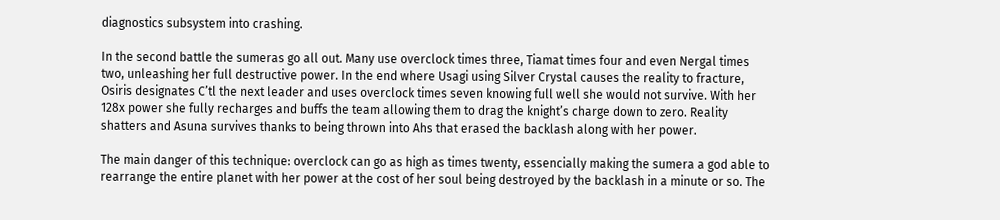diagnostics subsystem into crashing.

In the second battle the sumeras go all out. Many use overclock times three, Tiamat times four and even Nergal times two, unleashing her full destructive power. In the end where Usagi using Silver Crystal causes the reality to fracture, Osiris designates C’tl the next leader and uses overclock times seven knowing full well she would not survive. With her 128x power she fully recharges and buffs the team allowing them to drag the knight’s charge down to zero. Reality shatters and Asuna survives thanks to being thrown into Ahs that erased the backlash along with her power.

The main danger of this technique: overclock can go as high as times twenty, essencially making the sumera a god able to rearrange the entire planet with her power at the cost of her soul being destroyed by the backlash in a minute or so. The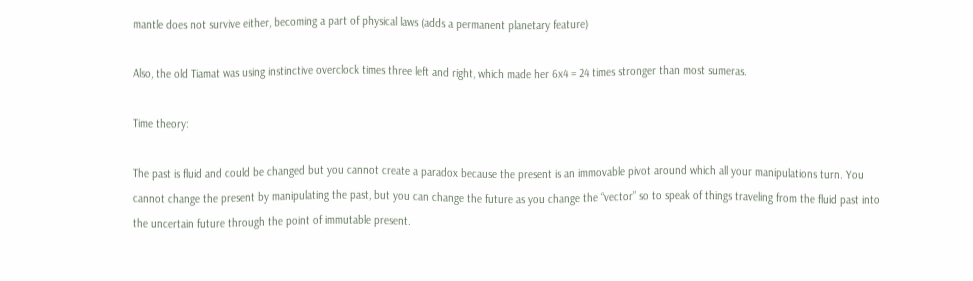mantle does not survive either, becoming a part of physical laws (adds a permanent planetary feature)

Also, the old Tiamat was using instinctive overclock times three left and right, which made her 6x4 = 24 times stronger than most sumeras.

Time theory:

The past is fluid and could be changed but you cannot create a paradox because the present is an immovable pivot around which all your manipulations turn. You cannot change the present by manipulating the past, but you can change the future as you change the “vector” so to speak of things traveling from the fluid past into the uncertain future through the point of immutable present.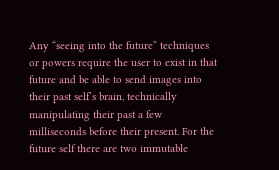Any “seeing into the future” techniques or powers require the user to exist in that future and be able to send images into their past self’s brain, technically manipulating their past a few milliseconds before their present. For the future self there are two immutable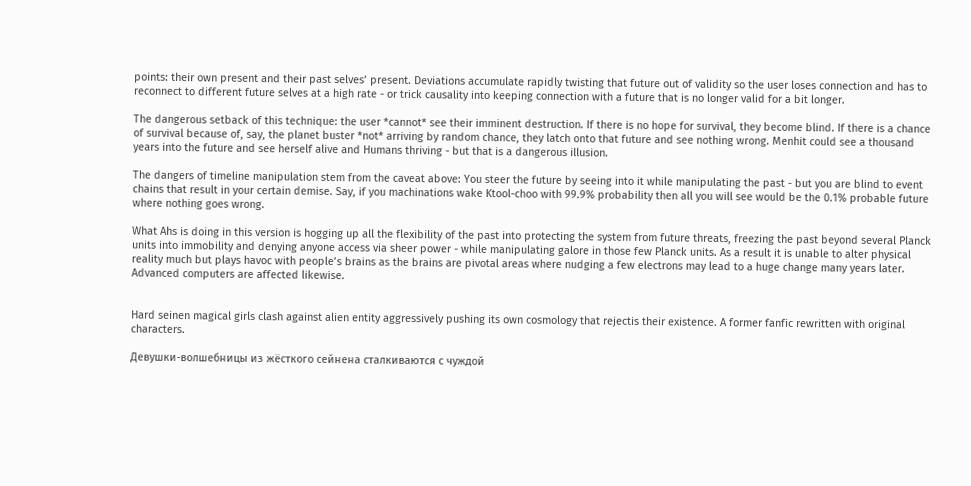points: their own present and their past selves’ present. Deviations accumulate rapidly twisting that future out of validity so the user loses connection and has to reconnect to different future selves at a high rate - or trick causality into keeping connection with a future that is no longer valid for a bit longer.

The dangerous setback of this technique: the user *cannot* see their imminent destruction. If there is no hope for survival, they become blind. If there is a chance of survival because of, say, the planet buster *not* arriving by random chance, they latch onto that future and see nothing wrong. Menhit could see a thousand years into the future and see herself alive and Humans thriving - but that is a dangerous illusion.

The dangers of timeline manipulation stem from the caveat above: You steer the future by seeing into it while manipulating the past - but you are blind to event chains that result in your certain demise. Say, if you machinations wake Ktool-choo with 99.9% probability then all you will see would be the 0.1% probable future where nothing goes wrong.

What Ahs is doing in this version is hogging up all the flexibility of the past into protecting the system from future threats, freezing the past beyond several Planck units into immobility and denying anyone access via sheer power - while manipulating galore in those few Planck units. As a result it is unable to alter physical reality much but plays havoc with people’s brains as the brains are pivotal areas where nudging a few electrons may lead to a huge change many years later. Advanced computers are affected likewise.


Hard seinen magical girls clash against alien entity aggressively pushing its own cosmology that rejectis their existence. A former fanfic rewritten with original characters.

Девушки-волшебницы из жёсткого сейнена сталкиваются с чуждой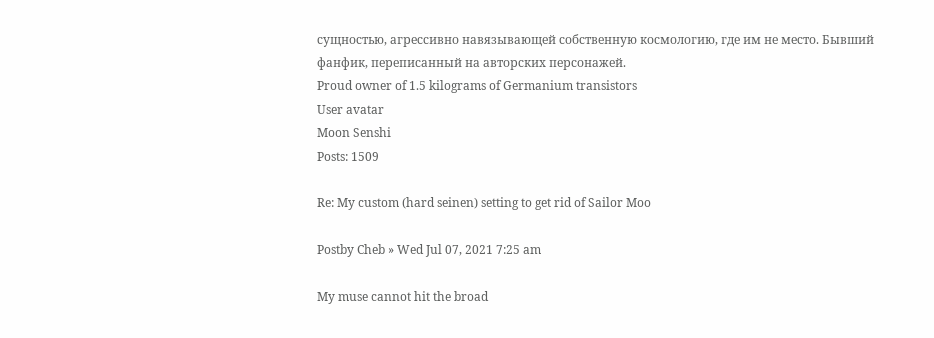сущностью, агрессивно навязывающей собственную космологию, где им не место. Бывший фанфик, переписанный на авторских персонажей.
Proud owner of 1.5 kilograms of Germanium transistors
User avatar
Moon Senshi
Posts: 1509

Re: My custom (hard seinen) setting to get rid of Sailor Moo

Postby Cheb » Wed Jul 07, 2021 7:25 am

My muse cannot hit the broad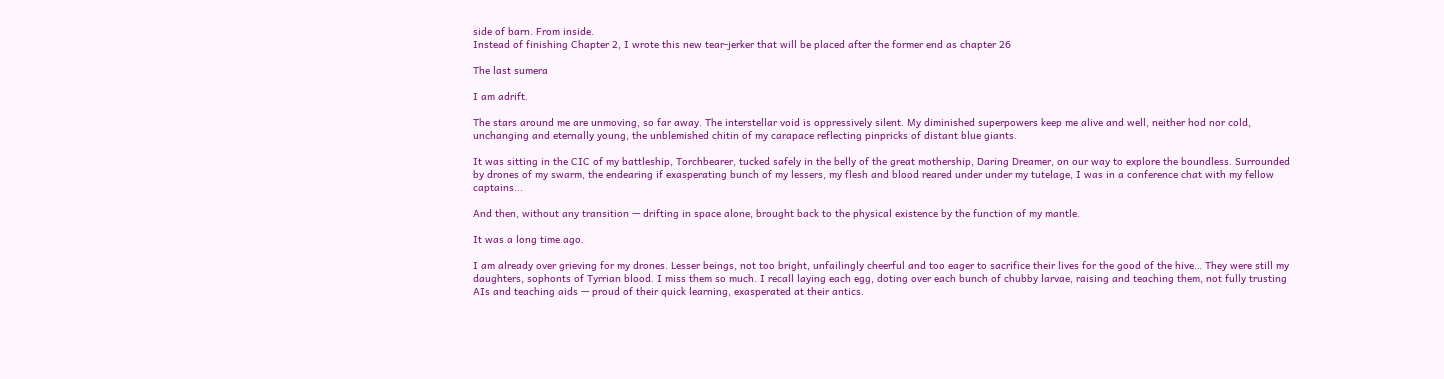side of barn. From inside.
Instead of finishing Chapter 2, I wrote this new tear-jerker that will be placed after the former end as chapter 26

The last sumera

I am adrift.

The stars around me are unmoving, so far away. The interstellar void is oppressively silent. My diminished superpowers keep me alive and well, neither hod nor cold, unchanging and eternally young, the unblemished chitin of my carapace reflecting pinpricks of distant blue giants.

It was sitting in the CIC of my battleship, Torchbearer, tucked safely in the belly of the great mothership, Daring Dreamer, on our way to explore the boundless. Surrounded by drones of my swarm, the endearing if exasperating bunch of my lessers, my flesh and blood reared under under my tutelage, I was in a conference chat with my fellow captains...

And then, without any transition — drifting in space alone, brought back to the physical existence by the function of my mantle.

It was a long time ago.

I am already over grieving for my drones. Lesser beings, not too bright, unfailingly cheerful and too eager to sacrifice their lives for the good of the hive… They were still my daughters, sophonts of Tyrrian blood. I miss them so much. I recall laying each egg, doting over each bunch of chubby larvae, raising and teaching them, not fully trusting AIs and teaching aids — proud of their quick learning, exasperated at their antics.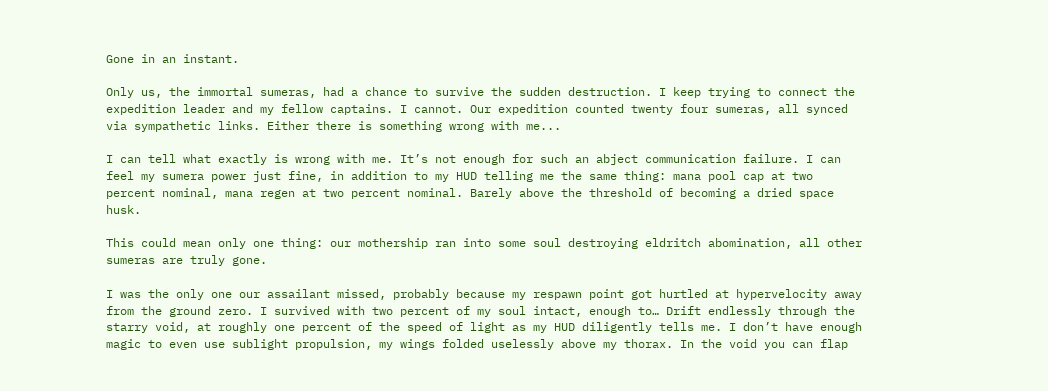Gone in an instant.

Only us, the immortal sumeras, had a chance to survive the sudden destruction. I keep trying to connect the expedition leader and my fellow captains. I cannot. Our expedition counted twenty four sumeras, all synced via sympathetic links. Either there is something wrong with me...

I can tell what exactly is wrong with me. It’s not enough for such an abject communication failure. I can feel my sumera power just fine, in addition to my HUD telling me the same thing: mana pool cap at two percent nominal, mana regen at two percent nominal. Barely above the threshold of becoming a dried space husk.

This could mean only one thing: our mothership ran into some soul destroying eldritch abomination, all other sumeras are truly gone.

I was the only one our assailant missed, probably because my respawn point got hurtled at hypervelocity away from the ground zero. I survived with two percent of my soul intact, enough to… Drift endlessly through the starry void, at roughly one percent of the speed of light as my HUD diligently tells me. I don’t have enough magic to even use sublight propulsion, my wings folded uselessly above my thorax. In the void you can flap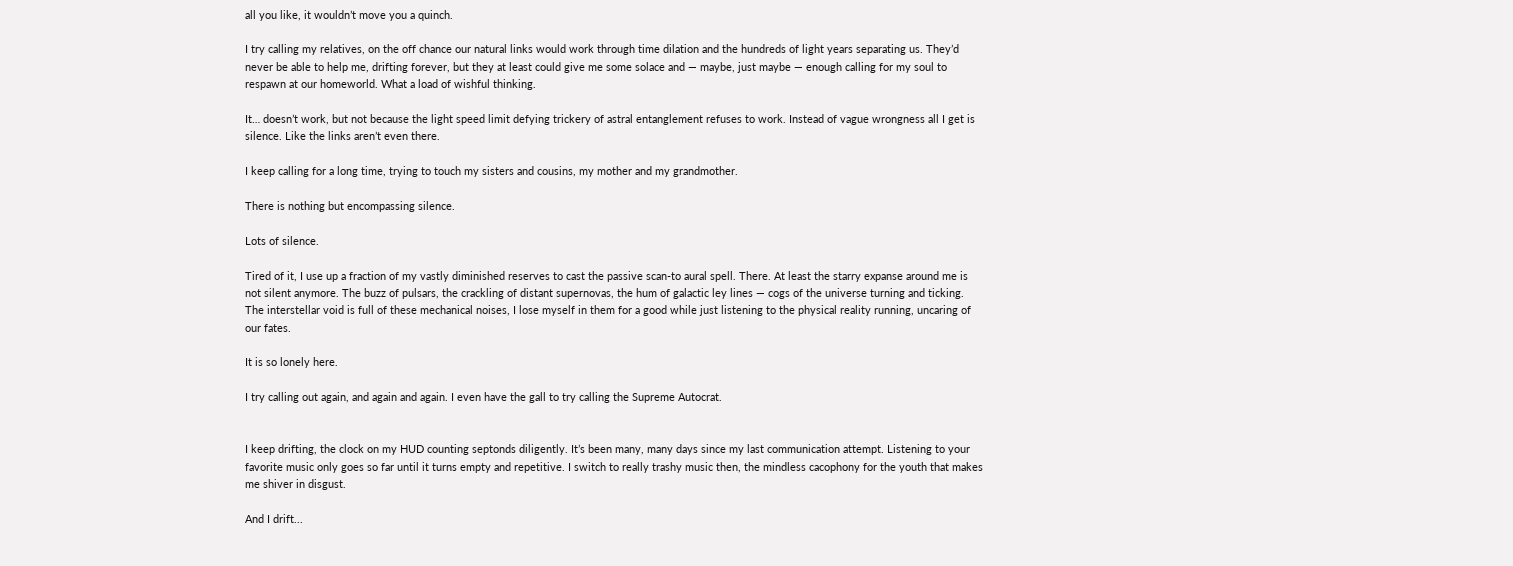all you like, it wouldn’t move you a quinch.

I try calling my relatives, on the off chance our natural links would work through time dilation and the hundreds of light years separating us. They’d never be able to help me, drifting forever, but they at least could give me some solace and — maybe, just maybe — enough calling for my soul to respawn at our homeworld. What a load of wishful thinking.

It… doesn’t work, but not because the light speed limit defying trickery of astral entanglement refuses to work. Instead of vague wrongness all I get is silence. Like the links aren’t even there.

I keep calling for a long time, trying to touch my sisters and cousins, my mother and my grandmother.

There is nothing but encompassing silence.

Lots of silence.

Tired of it, I use up a fraction of my vastly diminished reserves to cast the passive scan-to aural spell. There. At least the starry expanse around me is not silent anymore. The buzz of pulsars, the crackling of distant supernovas, the hum of galactic ley lines — cogs of the universe turning and ticking. The interstellar void is full of these mechanical noises, I lose myself in them for a good while just listening to the physical reality running, uncaring of our fates.

It is so lonely here.

I try calling out again, and again and again. I even have the gall to try calling the Supreme Autocrat.


I keep drifting, the clock on my HUD counting septonds diligently. It’s been many, many days since my last communication attempt. Listening to your favorite music only goes so far until it turns empty and repetitive. I switch to really trashy music then, the mindless cacophony for the youth that makes me shiver in disgust.

And I drift...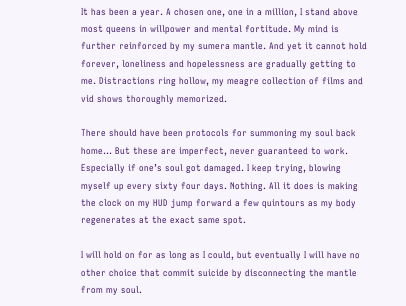It has been a year. A chosen one, one in a million, I stand above most queens in willpower and mental fortitude. My mind is further reinforced by my sumera mantle. And yet it cannot hold forever, loneliness and hopelessness are gradually getting to me. Distractions ring hollow, my meagre collection of films and vid shows thoroughly memorized.

There should have been protocols for summoning my soul back home… But these are imperfect, never guaranteed to work. Especially if one’s soul got damaged. I keep trying, blowing myself up every sixty four days. Nothing. All it does is making the clock on my HUD jump forward a few quintours as my body regenerates at the exact same spot.

I will hold on for as long as I could, but eventually I will have no other choice that commit suicide by disconnecting the mantle from my soul.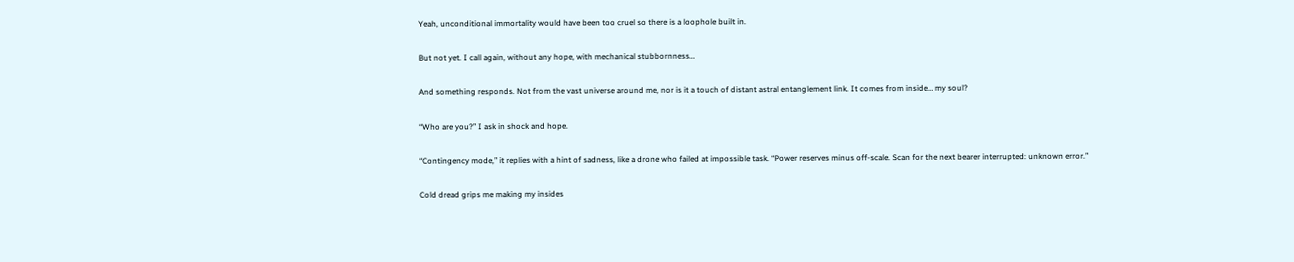Yeah, unconditional immortality would have been too cruel so there is a loophole built in.

But not yet. I call again, without any hope, with mechanical stubbornness…

And something responds. Not from the vast universe around me, nor is it a touch of distant astral entanglement link. It comes from inside… my soul?

“Who are you?” I ask in shock and hope.

“Contingency mode,” it replies with a hint of sadness, like a drone who failed at impossible task. “Power reserves minus off-scale. Scan for the next bearer interrupted: unknown error.”

Cold dread grips me making my insides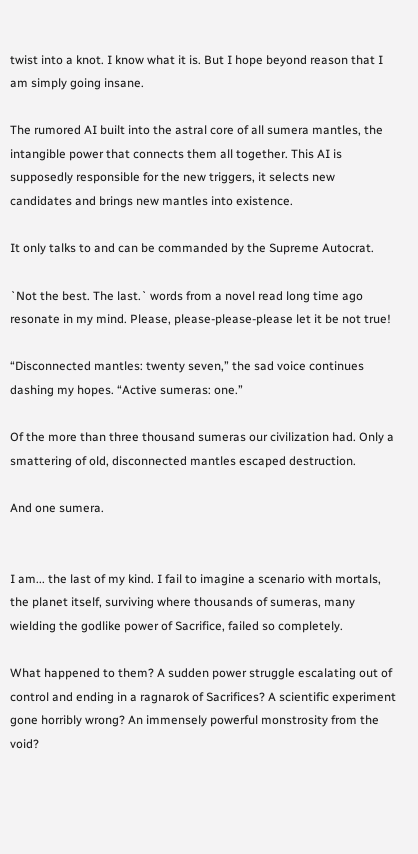twist into a knot. I know what it is. But I hope beyond reason that I am simply going insane.

The rumored AI built into the astral core of all sumera mantles, the intangible power that connects them all together. This AI is supposedly responsible for the new triggers, it selects new candidates and brings new mantles into existence.

It only talks to and can be commanded by the Supreme Autocrat.

`Not the best. The last.` words from a novel read long time ago resonate in my mind. Please, please-please-please let it be not true!

“Disconnected mantles: twenty seven,” the sad voice continues dashing my hopes. “Active sumeras: one.”

Of the more than three thousand sumeras our civilization had. Only a smattering of old, disconnected mantles escaped destruction.

And one sumera.


I am... the last of my kind. I fail to imagine a scenario with mortals, the planet itself, surviving where thousands of sumeras, many wielding the godlike power of Sacrifice, failed so completely.

What happened to them? A sudden power struggle escalating out of control and ending in a ragnarok of Sacrifices? A scientific experiment gone horribly wrong? An immensely powerful monstrosity from the void?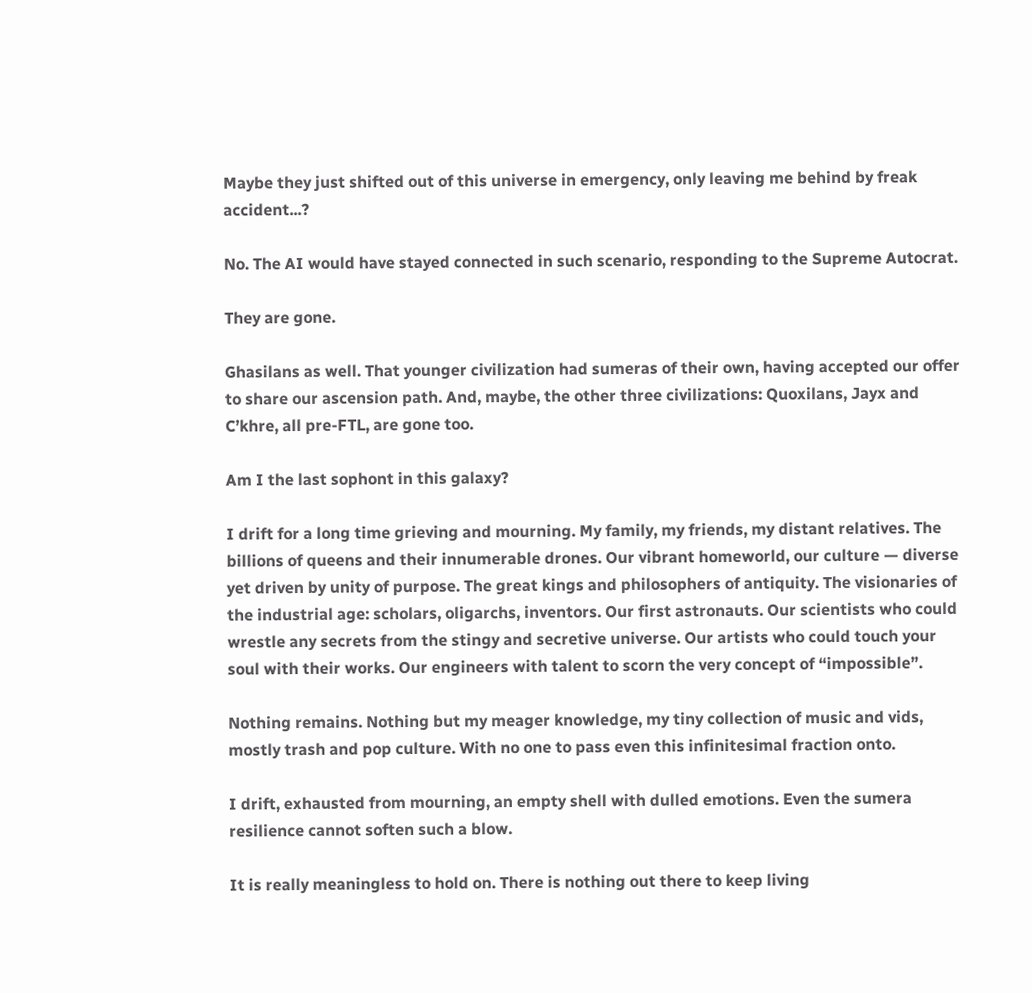Maybe they just shifted out of this universe in emergency, only leaving me behind by freak accident...?

No. The AI would have stayed connected in such scenario, responding to the Supreme Autocrat.

They are gone.

Ghasilans as well. That younger civilization had sumeras of their own, having accepted our offer to share our ascension path. And, maybe, the other three civilizations: Quoxilans, Jayx and C’khre, all pre-FTL, are gone too.

Am I the last sophont in this galaxy?

I drift for a long time grieving and mourning. My family, my friends, my distant relatives. The billions of queens and their innumerable drones. Our vibrant homeworld, our culture — diverse yet driven by unity of purpose. The great kings and philosophers of antiquity. The visionaries of the industrial age: scholars, oligarchs, inventors. Our first astronauts. Our scientists who could wrestle any secrets from the stingy and secretive universe. Our artists who could touch your soul with their works. Our engineers with talent to scorn the very concept of “impossible”.

Nothing remains. Nothing but my meager knowledge, my tiny collection of music and vids, mostly trash and pop culture. With no one to pass even this infinitesimal fraction onto.

I drift, exhausted from mourning, an empty shell with dulled emotions. Even the sumera resilience cannot soften such a blow.

It is really meaningless to hold on. There is nothing out there to keep living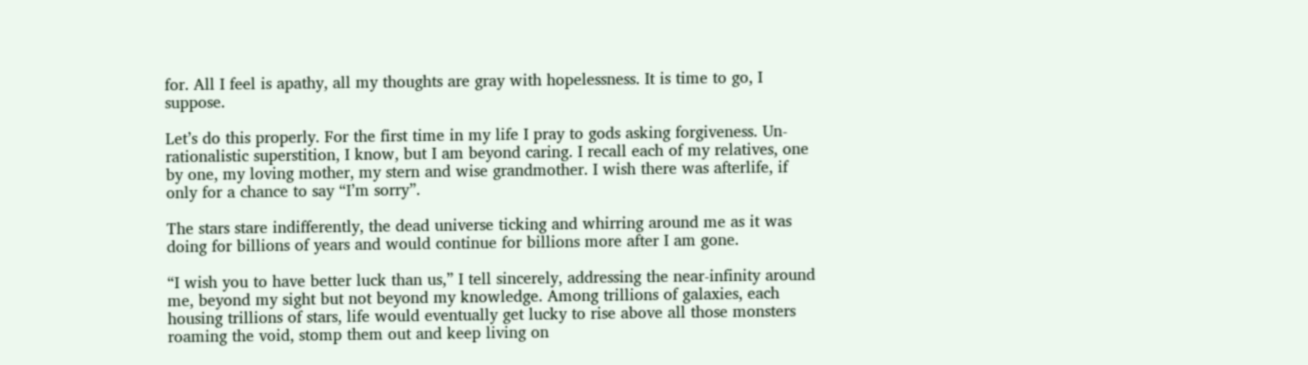for. All I feel is apathy, all my thoughts are gray with hopelessness. It is time to go, I suppose.

Let’s do this properly. For the first time in my life I pray to gods asking forgiveness. Un-rationalistic superstition, I know, but I am beyond caring. I recall each of my relatives, one by one, my loving mother, my stern and wise grandmother. I wish there was afterlife, if only for a chance to say “I’m sorry”.

The stars stare indifferently, the dead universe ticking and whirring around me as it was doing for billions of years and would continue for billions more after I am gone.

“I wish you to have better luck than us,” I tell sincerely, addressing the near-infinity around me, beyond my sight but not beyond my knowledge. Among trillions of galaxies, each housing trillions of stars, life would eventually get lucky to rise above all those monsters roaming the void, stomp them out and keep living on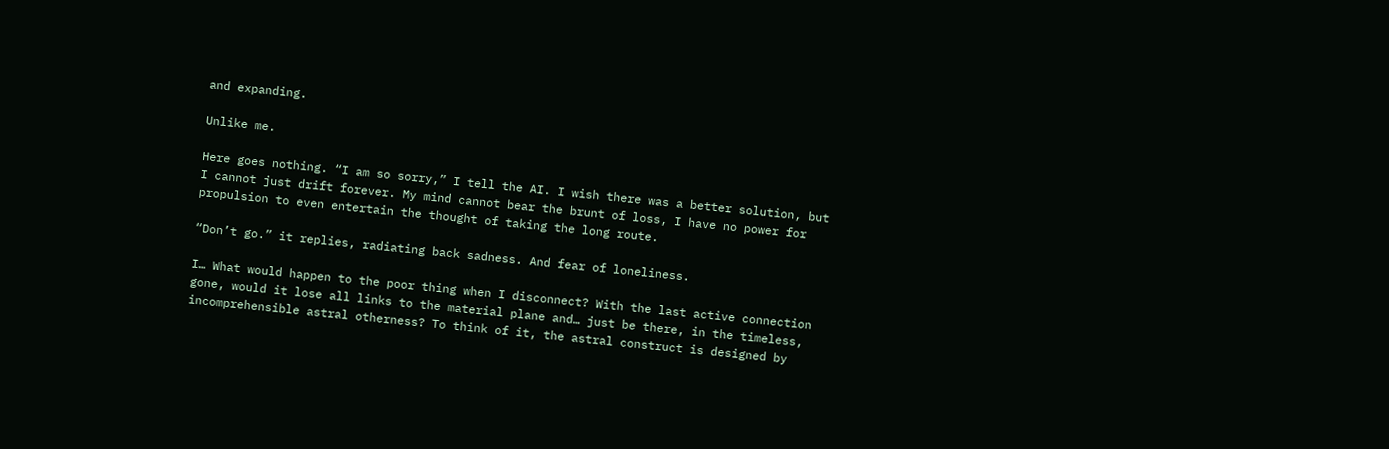and expanding.

Unlike me.

Here goes nothing. “I am so sorry,” I tell the AI. I wish there was a better solution, but I cannot just drift forever. My mind cannot bear the brunt of loss, I have no power for propulsion to even entertain the thought of taking the long route.

“Don’t go.” it replies, radiating back sadness. And fear of loneliness.

I… What would happen to the poor thing when I disconnect? With the last active connection gone, would it lose all links to the material plane and… just be there, in the timeless, incomprehensible astral otherness? To think of it, the astral construct is designed by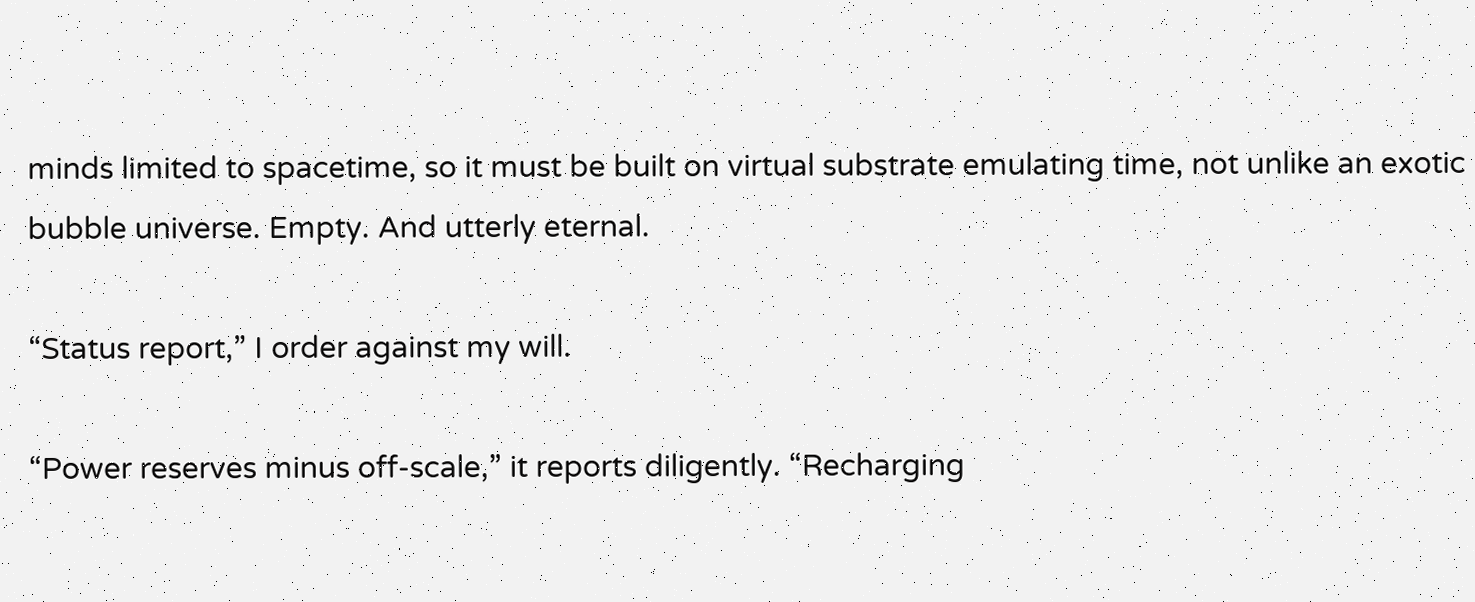minds limited to spacetime, so it must be built on virtual substrate emulating time, not unlike an exotic bubble universe. Empty. And utterly eternal.

“Status report,” I order against my will.

“Power reserves minus off-scale,” it reports diligently. “Recharging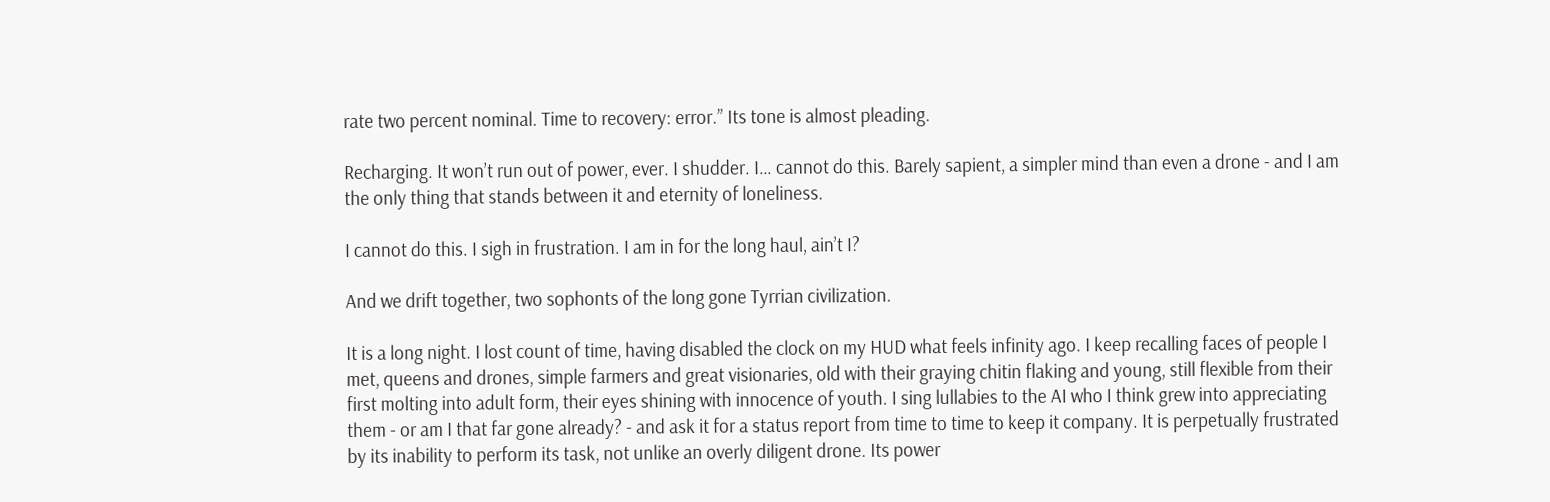rate two percent nominal. Time to recovery: error.” Its tone is almost pleading.

Recharging. It won’t run out of power, ever. I shudder. I… cannot do this. Barely sapient, a simpler mind than even a drone - and I am the only thing that stands between it and eternity of loneliness.

I cannot do this. I sigh in frustration. I am in for the long haul, ain’t I?

And we drift together, two sophonts of the long gone Tyrrian civilization.

It is a long night. I lost count of time, having disabled the clock on my HUD what feels infinity ago. I keep recalling faces of people I met, queens and drones, simple farmers and great visionaries, old with their graying chitin flaking and young, still flexible from their first molting into adult form, their eyes shining with innocence of youth. I sing lullabies to the AI who I think grew into appreciating them - or am I that far gone already? - and ask it for a status report from time to time to keep it company. It is perpetually frustrated by its inability to perform its task, not unlike an overly diligent drone. Its power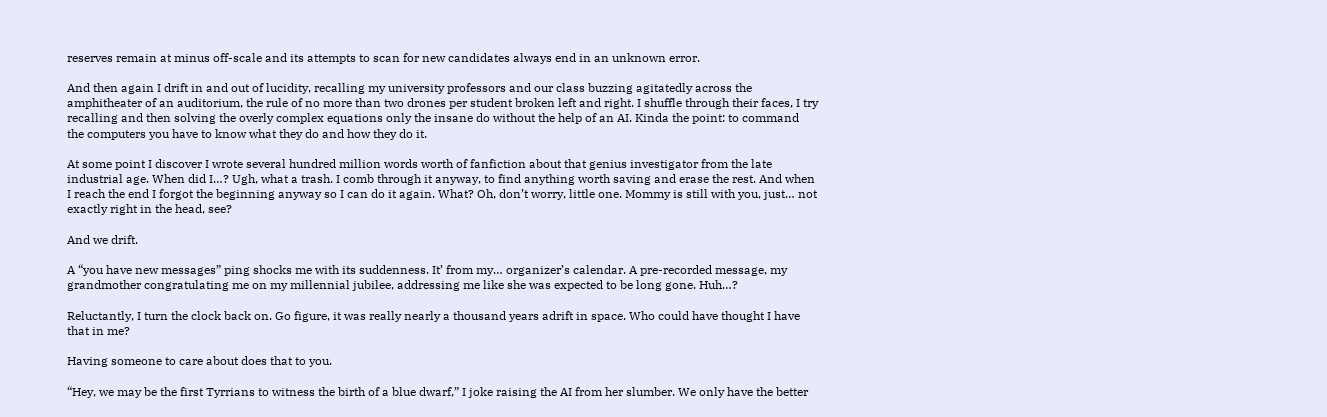reserves remain at minus off-scale and its attempts to scan for new candidates always end in an unknown error.

And then again I drift in and out of lucidity, recalling my university professors and our class buzzing agitatedly across the amphitheater of an auditorium, the rule of no more than two drones per student broken left and right. I shuffle through their faces, I try recalling and then solving the overly complex equations only the insane do without the help of an AI. Kinda the point: to command the computers you have to know what they do and how they do it.

At some point I discover I wrote several hundred million words worth of fanfiction about that genius investigator from the late industrial age. When did I…? Ugh, what a trash. I comb through it anyway, to find anything worth saving and erase the rest. And when I reach the end I forgot the beginning anyway so I can do it again. What? Oh, don’t worry, little one. Mommy is still with you, just… not exactly right in the head, see?

And we drift.

A “you have new messages” ping shocks me with its suddenness. It’ from my… organizer’s calendar. A pre-recorded message, my grandmother congratulating me on my millennial jubilee, addressing me like she was expected to be long gone. Huh…?

Reluctantly, I turn the clock back on. Go figure, it was really nearly a thousand years adrift in space. Who could have thought I have that in me?

Having someone to care about does that to you.

“Hey, we may be the first Tyrrians to witness the birth of a blue dwarf,” I joke raising the AI from her slumber. We only have the better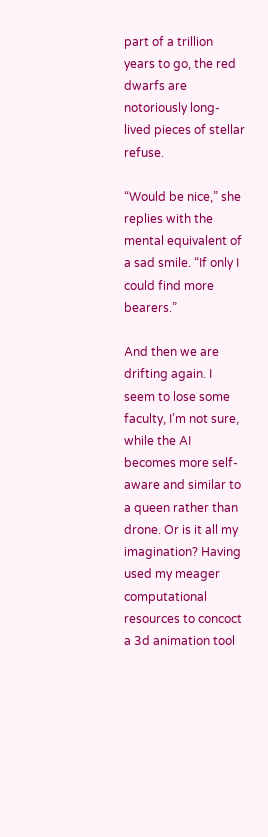part of a trillion years to go, the red dwarfs are notoriously long-lived pieces of stellar refuse.

“Would be nice,” she replies with the mental equivalent of a sad smile. “If only I could find more bearers.”

And then we are drifting again. I seem to lose some faculty, I’m not sure, while the AI becomes more self-aware and similar to a queen rather than drone. Or is it all my imagination? Having used my meager computational resources to concoct a 3d animation tool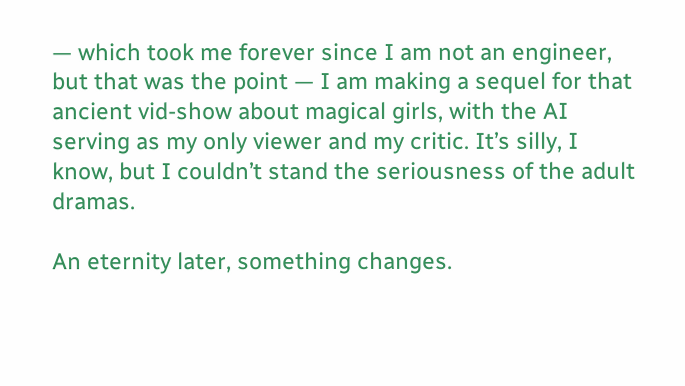— which took me forever since I am not an engineer, but that was the point — I am making a sequel for that ancient vid-show about magical girls, with the AI serving as my only viewer and my critic. It’s silly, I know, but I couldn’t stand the seriousness of the adult dramas.

An eternity later, something changes.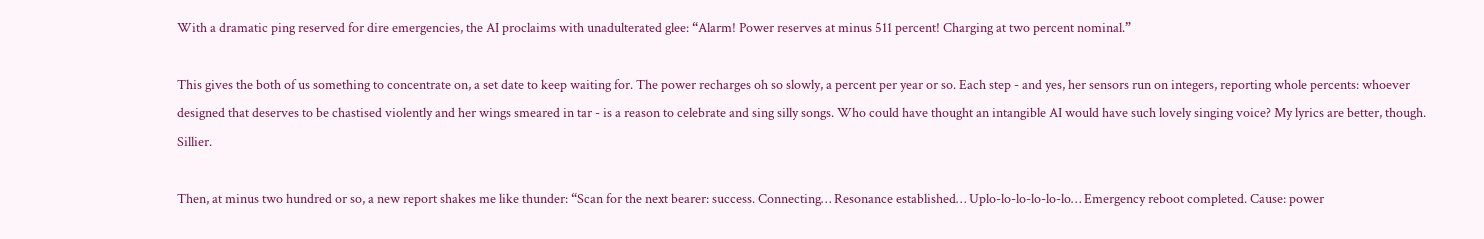With a dramatic ping reserved for dire emergencies, the AI proclaims with unadulterated glee: “Alarm! Power reserves at minus 511 percent! Charging at two percent nominal.”

This gives the both of us something to concentrate on, a set date to keep waiting for. The power recharges oh so slowly, a percent per year or so. Each step - and yes, her sensors run on integers, reporting whole percents: whoever designed that deserves to be chastised violently and her wings smeared in tar - is a reason to celebrate and sing silly songs. Who could have thought an intangible AI would have such lovely singing voice? My lyrics are better, though. Sillier.

Then, at minus two hundred or so, a new report shakes me like thunder: “Scan for the next bearer: success. Connecting… Resonance established… Uplo-lo-lo-lo-lo-lo… Emergency reboot completed. Cause: power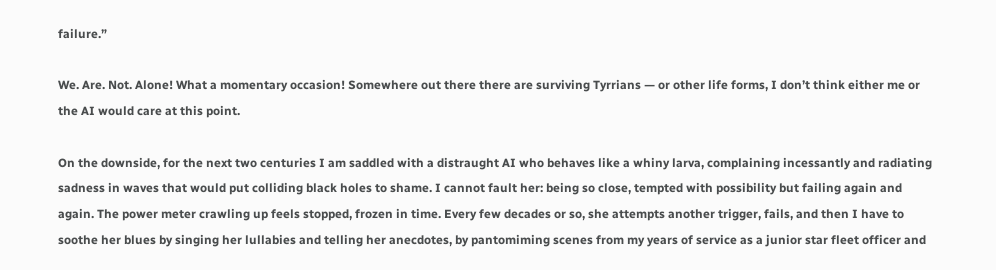failure.”

We. Are. Not. Alone! What a momentary occasion! Somewhere out there there are surviving Tyrrians — or other life forms, I don’t think either me or the AI would care at this point.

On the downside, for the next two centuries I am saddled with a distraught AI who behaves like a whiny larva, complaining incessantly and radiating sadness in waves that would put colliding black holes to shame. I cannot fault her: being so close, tempted with possibility but failing again and again. The power meter crawling up feels stopped, frozen in time. Every few decades or so, she attempts another trigger, fails, and then I have to soothe her blues by singing her lullabies and telling her anecdotes, by pantomiming scenes from my years of service as a junior star fleet officer and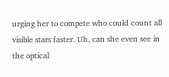urging her to compete who could count all visible stars faster. Uh, can she even see in the optical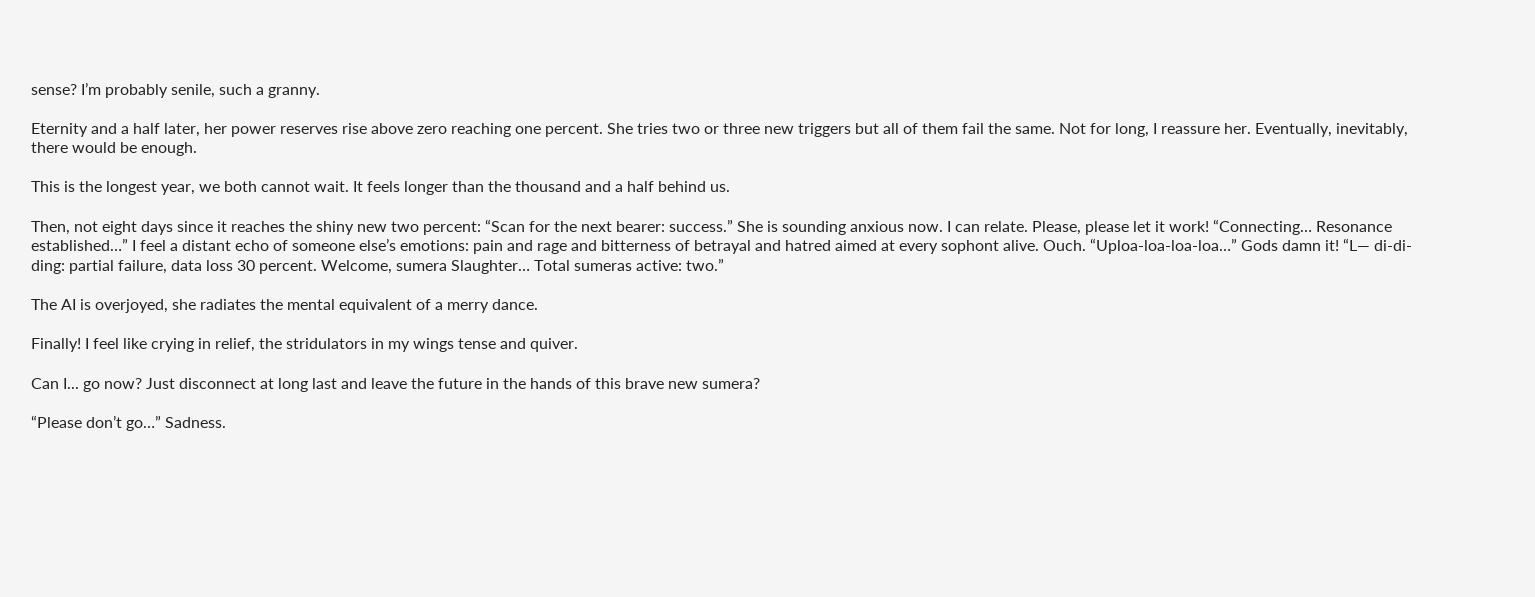sense? I’m probably senile, such a granny.

Eternity and a half later, her power reserves rise above zero reaching one percent. She tries two or three new triggers but all of them fail the same. Not for long, I reassure her. Eventually, inevitably, there would be enough.

This is the longest year, we both cannot wait. It feels longer than the thousand and a half behind us.

Then, not eight days since it reaches the shiny new two percent: “Scan for the next bearer: success.” She is sounding anxious now. I can relate. Please, please let it work! “Connecting… Resonance established…” I feel a distant echo of someone else’s emotions: pain and rage and bitterness of betrayal and hatred aimed at every sophont alive. Ouch. “Uploa-loa-loa-loa…” Gods damn it! “L— di-di-ding: partial failure, data loss 30 percent. Welcome, sumera Slaughter… Total sumeras active: two.”

The AI is overjoyed, she radiates the mental equivalent of a merry dance.

Finally! I feel like crying in relief, the stridulators in my wings tense and quiver.

Can I... go now? Just disconnect at long last and leave the future in the hands of this brave new sumera?

“Please don’t go…” Sadness.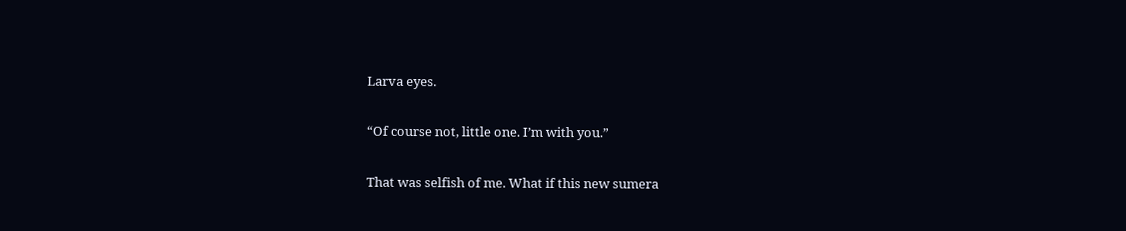Larva eyes.

“Of course not, little one. I’m with you.”

That was selfish of me. What if this new sumera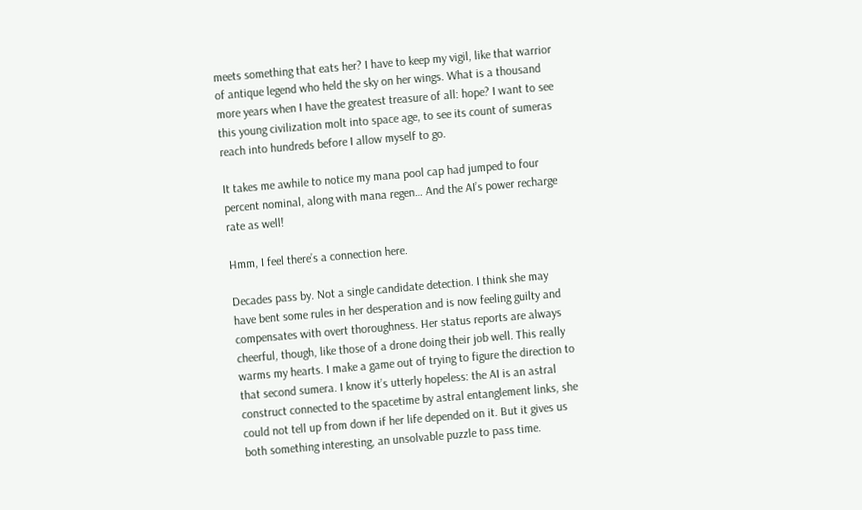meets something that eats her? I have to keep my vigil, like that warrior of antique legend who held the sky on her wings. What is a thousand more years when I have the greatest treasure of all: hope? I want to see this young civilization molt into space age, to see its count of sumeras reach into hundreds before I allow myself to go.

It takes me awhile to notice my mana pool cap had jumped to four percent nominal, along with mana regen… And the AI’s power recharge rate as well!

Hmm, I feel there’s a connection here.

Decades pass by. Not a single candidate detection. I think she may have bent some rules in her desperation and is now feeling guilty and compensates with overt thoroughness. Her status reports are always cheerful, though, like those of a drone doing their job well. This really warms my hearts. I make a game out of trying to figure the direction to that second sumera. I know it’s utterly hopeless: the AI is an astral construct connected to the spacetime by astral entanglement links, she could not tell up from down if her life depended on it. But it gives us both something interesting, an unsolvable puzzle to pass time.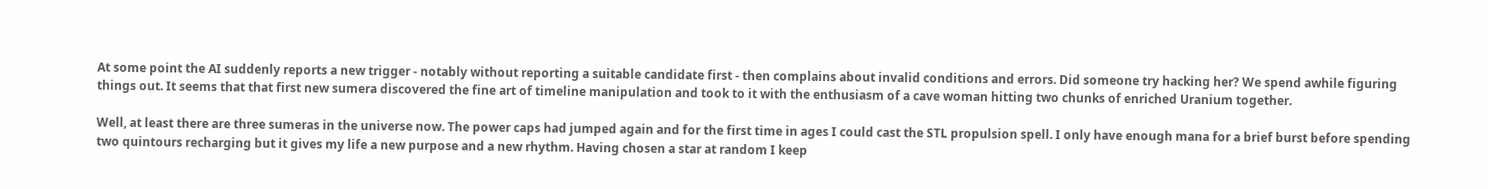At some point the AI suddenly reports a new trigger - notably without reporting a suitable candidate first - then complains about invalid conditions and errors. Did someone try hacking her? We spend awhile figuring things out. It seems that that first new sumera discovered the fine art of timeline manipulation and took to it with the enthusiasm of a cave woman hitting two chunks of enriched Uranium together.

Well, at least there are three sumeras in the universe now. The power caps had jumped again and for the first time in ages I could cast the STL propulsion spell. I only have enough mana for a brief burst before spending two quintours recharging but it gives my life a new purpose and a new rhythm. Having chosen a star at random I keep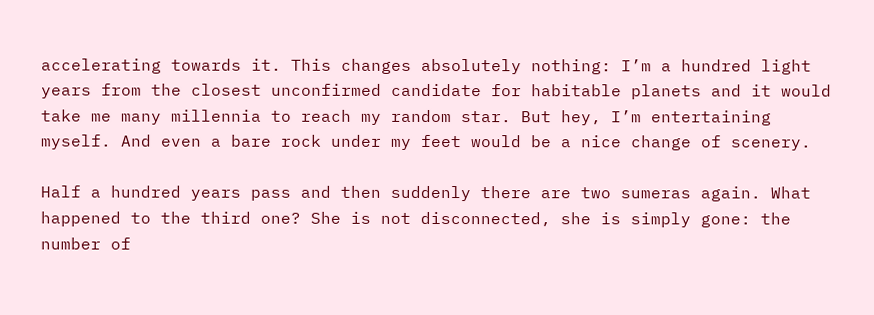accelerating towards it. This changes absolutely nothing: I’m a hundred light years from the closest unconfirmed candidate for habitable planets and it would take me many millennia to reach my random star. But hey, I’m entertaining myself. And even a bare rock under my feet would be a nice change of scenery.

Half a hundred years pass and then suddenly there are two sumeras again. What happened to the third one? She is not disconnected, she is simply gone: the number of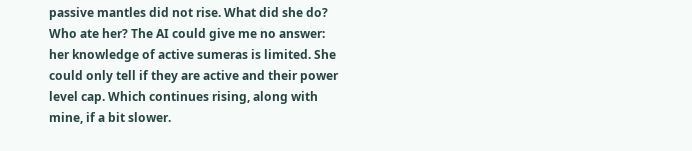passive mantles did not rise. What did she do? Who ate her? The AI could give me no answer: her knowledge of active sumeras is limited. She could only tell if they are active and their power level cap. Which continues rising, along with mine, if a bit slower.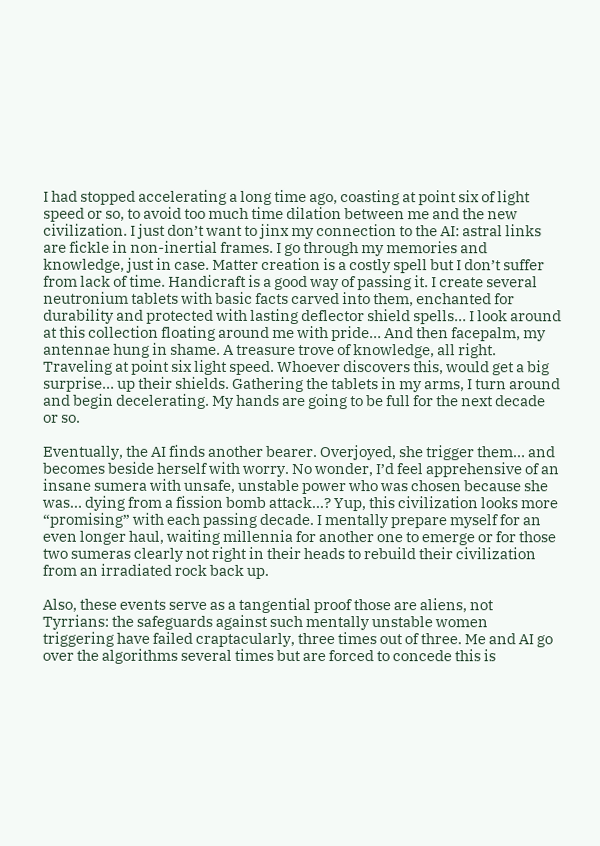I had stopped accelerating a long time ago, coasting at point six of light speed or so, to avoid too much time dilation between me and the new civilization. I just don’t want to jinx my connection to the AI: astral links are fickle in non-inertial frames. I go through my memories and knowledge, just in case. Matter creation is a costly spell but I don’t suffer from lack of time. Handicraft is a good way of passing it. I create several neutronium tablets with basic facts carved into them, enchanted for durability and protected with lasting deflector shield spells… I look around at this collection floating around me with pride… And then facepalm, my antennae hung in shame. A treasure trove of knowledge, all right. Traveling at point six light speed. Whoever discovers this, would get a big surprise… up their shields. Gathering the tablets in my arms, I turn around and begin decelerating. My hands are going to be full for the next decade or so.

Eventually, the AI finds another bearer. Overjoyed, she trigger them… and becomes beside herself with worry. No wonder, I’d feel apprehensive of an insane sumera with unsafe, unstable power who was chosen because she was… dying from a fission bomb attack...? Yup, this civilization looks more “promising” with each passing decade. I mentally prepare myself for an even longer haul, waiting millennia for another one to emerge or for those two sumeras clearly not right in their heads to rebuild their civilization from an irradiated rock back up.

Also, these events serve as a tangential proof those are aliens, not Tyrrians: the safeguards against such mentally unstable women triggering have failed craptacularly, three times out of three. Me and AI go over the algorithms several times but are forced to concede this is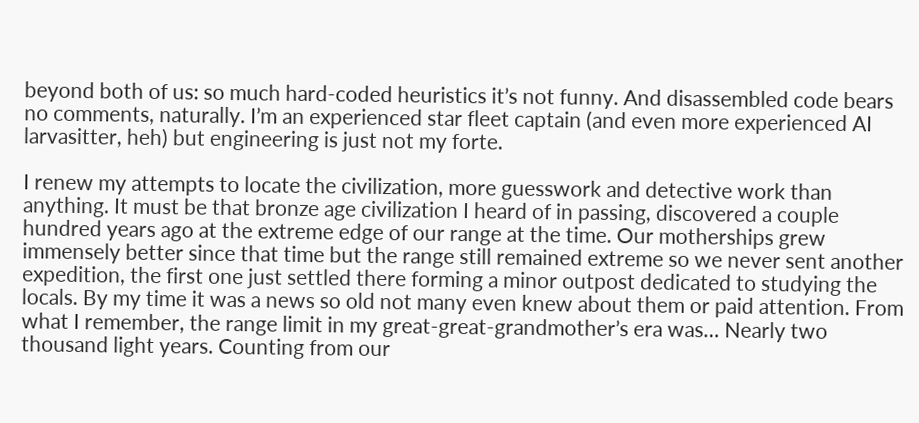beyond both of us: so much hard-coded heuristics it’s not funny. And disassembled code bears no comments, naturally. I’m an experienced star fleet captain (and even more experienced AI larvasitter, heh) but engineering is just not my forte.

I renew my attempts to locate the civilization, more guesswork and detective work than anything. It must be that bronze age civilization I heard of in passing, discovered a couple hundred years ago at the extreme edge of our range at the time. Our motherships grew immensely better since that time but the range still remained extreme so we never sent another expedition, the first one just settled there forming a minor outpost dedicated to studying the locals. By my time it was a news so old not many even knew about them or paid attention. From what I remember, the range limit in my great-great-grandmother’s era was… Nearly two thousand light years. Counting from our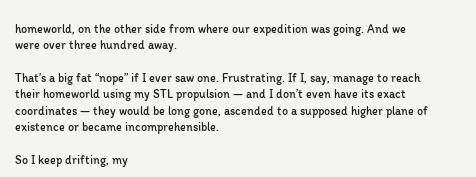homeworld, on the other side from where our expedition was going. And we were over three hundred away.

That’s a big fat “nope” if I ever saw one. Frustrating. If I, say, manage to reach their homeworld using my STL propulsion — and I don’t even have its exact coordinates — they would be long gone, ascended to a supposed higher plane of existence or became incomprehensible.

So I keep drifting, my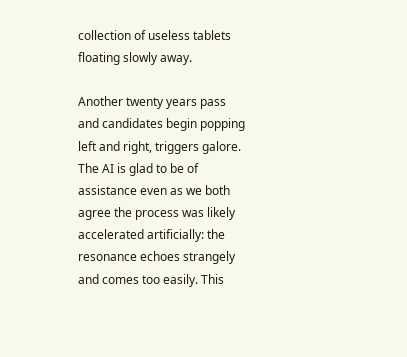collection of useless tablets floating slowly away.

Another twenty years pass and candidates begin popping left and right, triggers galore. The AI is glad to be of assistance even as we both agree the process was likely accelerated artificially: the resonance echoes strangely and comes too easily. This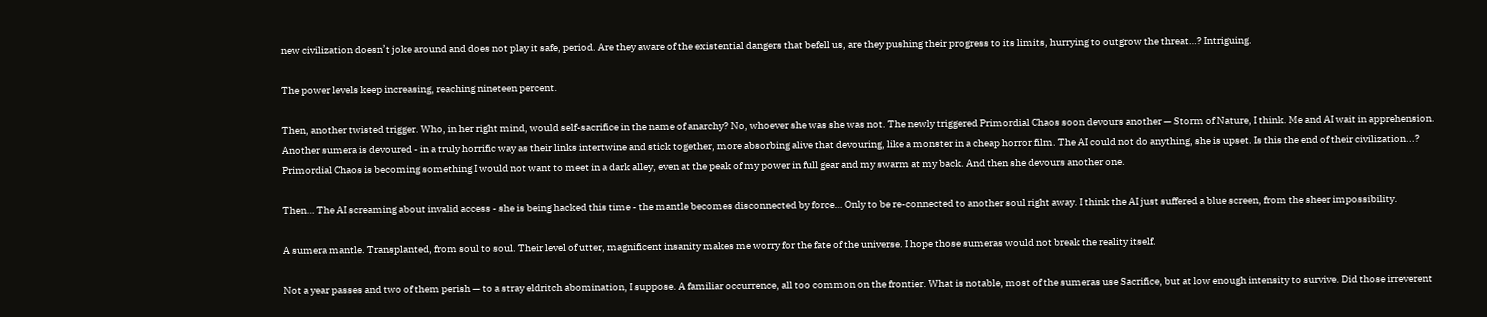new civilization doesn’t joke around and does not play it safe, period. Are they aware of the existential dangers that befell us, are they pushing their progress to its limits, hurrying to outgrow the threat…? Intriguing.

The power levels keep increasing, reaching nineteen percent.

Then, another twisted trigger. Who, in her right mind, would self-sacrifice in the name of anarchy? No, whoever she was she was not. The newly triggered Primordial Chaos soon devours another — Storm of Nature, I think. Me and AI wait in apprehension. Another sumera is devoured - in a truly horrific way as their links intertwine and stick together, more absorbing alive that devouring, like a monster in a cheap horror film. The AI could not do anything, she is upset. Is this the end of their civilization...? Primordial Chaos is becoming something I would not want to meet in a dark alley, even at the peak of my power in full gear and my swarm at my back. And then she devours another one.

Then… The AI screaming about invalid access - she is being hacked this time - the mantle becomes disconnected by force… Only to be re-connected to another soul right away. I think the AI just suffered a blue screen, from the sheer impossibility.

A sumera mantle. Transplanted, from soul to soul. Their level of utter, magnificent insanity makes me worry for the fate of the universe. I hope those sumeras would not break the reality itself.

Not a year passes and two of them perish — to a stray eldritch abomination, I suppose. A familiar occurrence, all too common on the frontier. What is notable, most of the sumeras use Sacrifice, but at low enough intensity to survive. Did those irreverent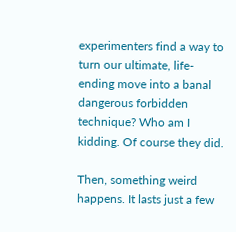experimenters find a way to turn our ultimate, life-ending move into a banal dangerous forbidden technique? Who am I kidding. Of course they did.

Then, something weird happens. It lasts just a few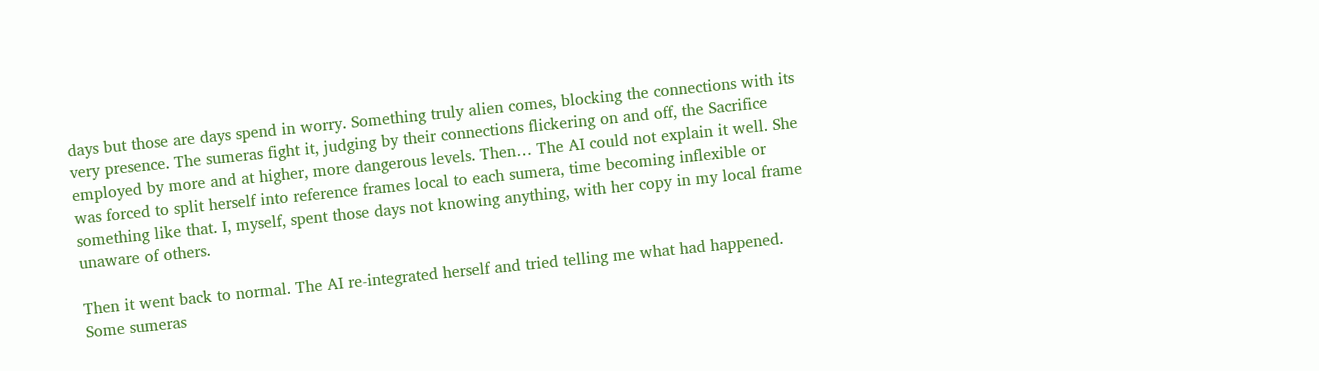days but those are days spend in worry. Something truly alien comes, blocking the connections with its very presence. The sumeras fight it, judging by their connections flickering on and off, the Sacrifice employed by more and at higher, more dangerous levels. Then… The AI could not explain it well. She was forced to split herself into reference frames local to each sumera, time becoming inflexible or something like that. I, myself, spent those days not knowing anything, with her copy in my local frame unaware of others.

Then it went back to normal. The AI re-integrated herself and tried telling me what had happened. Some sumeras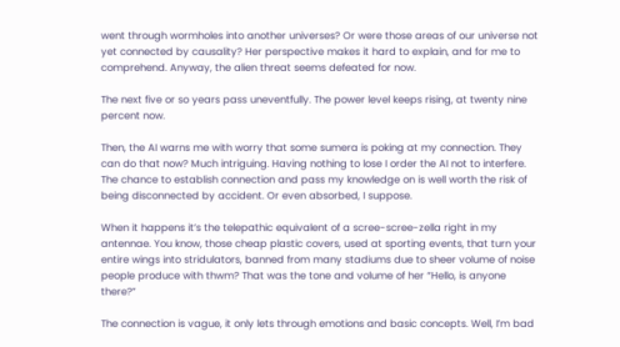went through wormholes into another universes? Or were those areas of our universe not yet connected by causality? Her perspective makes it hard to explain, and for me to comprehend. Anyway, the alien threat seems defeated for now.

The next five or so years pass uneventfully. The power level keeps rising, at twenty nine percent now.

Then, the AI warns me with worry that some sumera is poking at my connection. They can do that now? Much intriguing. Having nothing to lose I order the AI not to interfere. The chance to establish connection and pass my knowledge on is well worth the risk of being disconnected by accident. Or even absorbed, I suppose.

When it happens it’s the telepathic equivalent of a scree-scree-zella right in my antennae. You know, those cheap plastic covers, used at sporting events, that turn your entire wings into stridulators, banned from many stadiums due to sheer volume of noise people produce with thwm? That was the tone and volume of her “Hello, is anyone there?”

The connection is vague, it only lets through emotions and basic concepts. Well, I’m bad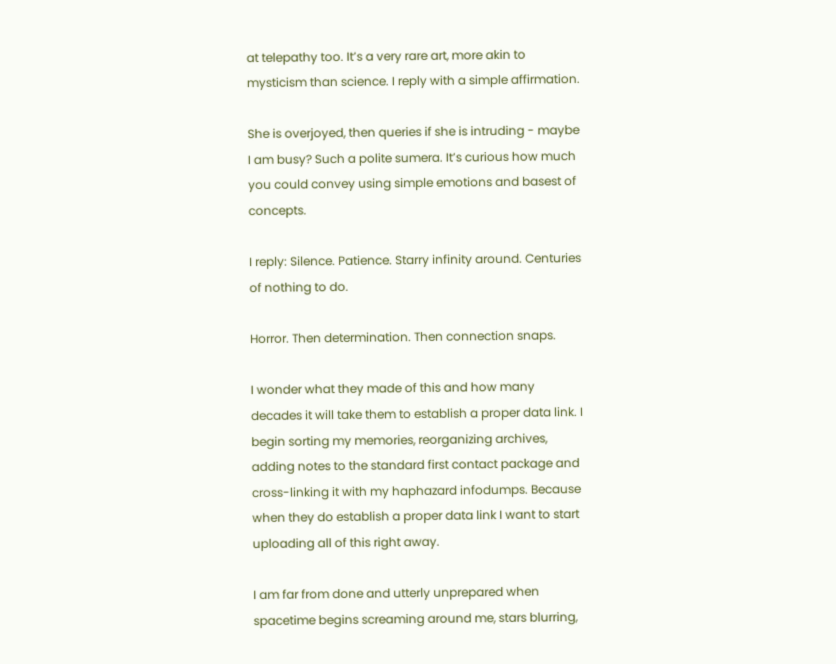at telepathy too. It’s a very rare art, more akin to mysticism than science. I reply with a simple affirmation.

She is overjoyed, then queries if she is intruding - maybe I am busy? Such a polite sumera. It’s curious how much you could convey using simple emotions and basest of concepts.

I reply: Silence. Patience. Starry infinity around. Centuries of nothing to do.

Horror. Then determination. Then connection snaps.

I wonder what they made of this and how many decades it will take them to establish a proper data link. I begin sorting my memories, reorganizing archives, adding notes to the standard first contact package and cross-linking it with my haphazard infodumps. Because when they do establish a proper data link I want to start uploading all of this right away.

I am far from done and utterly unprepared when spacetime begins screaming around me, stars blurring,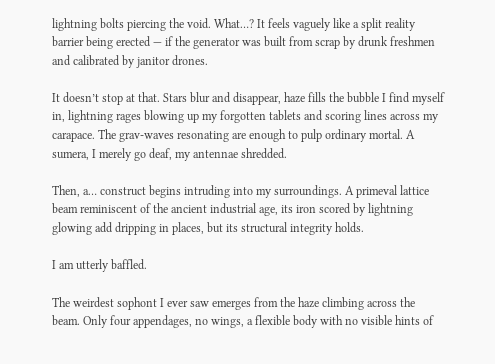lightning bolts piercing the void. What…? It feels vaguely like a split reality barrier being erected — if the generator was built from scrap by drunk freshmen and calibrated by janitor drones.

It doesn’t stop at that. Stars blur and disappear, haze fills the bubble I find myself in, lightning rages blowing up my forgotten tablets and scoring lines across my carapace. The grav-waves resonating are enough to pulp ordinary mortal. A sumera, I merely go deaf, my antennae shredded.

Then, a… construct begins intruding into my surroundings. A primeval lattice beam reminiscent of the ancient industrial age, its iron scored by lightning glowing add dripping in places, but its structural integrity holds.

I am utterly baffled.

The weirdest sophont I ever saw emerges from the haze climbing across the beam. Only four appendages, no wings, a flexible body with no visible hints of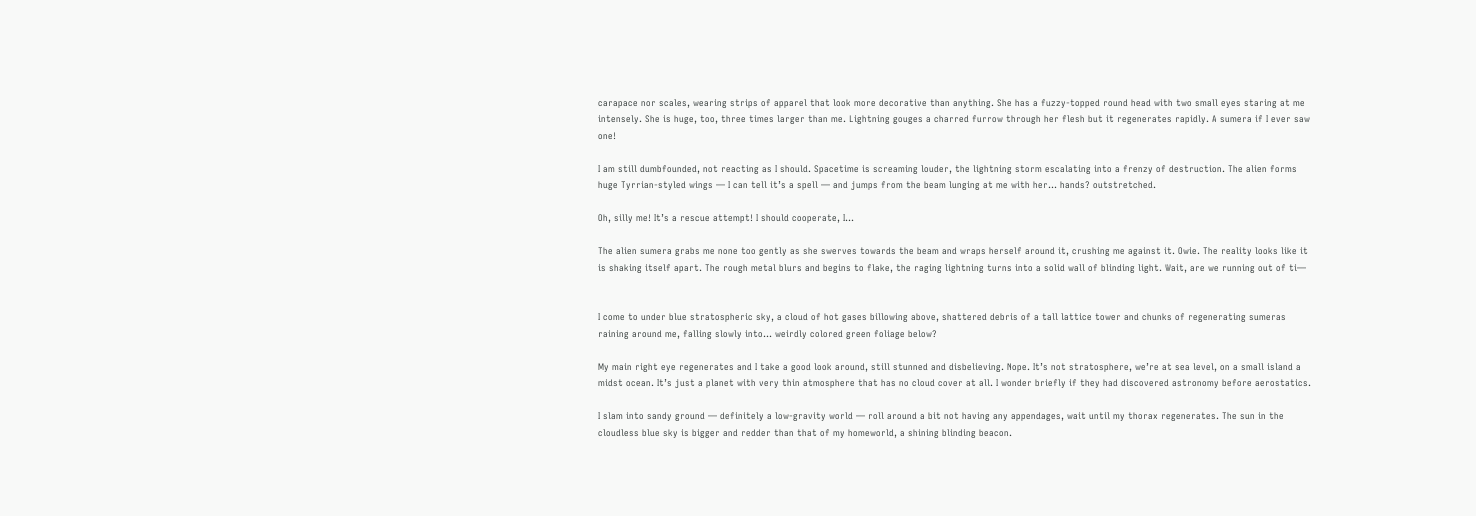carapace nor scales, wearing strips of apparel that look more decorative than anything. She has a fuzzy-topped round head with two small eyes staring at me intensely. She is huge, too, three times larger than me. Lightning gouges a charred furrow through her flesh but it regenerates rapidly. A sumera if I ever saw one!

I am still dumbfounded, not reacting as I should. Spacetime is screaming louder, the lightning storm escalating into a frenzy of destruction. The alien forms huge Tyrrian-styled wings — I can tell it’s a spell — and jumps from the beam lunging at me with her… hands? outstretched.

Oh, silly me! It’s a rescue attempt! I should cooperate, I...

The alien sumera grabs me none too gently as she swerves towards the beam and wraps herself around it, crushing me against it. Owie. The reality looks like it is shaking itself apart. The rough metal blurs and begins to flake, the raging lightning turns into a solid wall of blinding light. Wait, are we running out of ti—


I come to under blue stratospheric sky, a cloud of hot gases billowing above, shattered debris of a tall lattice tower and chunks of regenerating sumeras raining around me, falling slowly into… weirdly colored green foliage below?

My main right eye regenerates and I take a good look around, still stunned and disbelieving. Nope. It’s not stratosphere, we’re at sea level, on a small island a midst ocean. It’s just a planet with very thin atmosphere that has no cloud cover at all. I wonder briefly if they had discovered astronomy before aerostatics.

I slam into sandy ground — definitely a low-gravity world — roll around a bit not having any appendages, wait until my thorax regenerates. The sun in the cloudless blue sky is bigger and redder than that of my homeworld, a shining blinding beacon.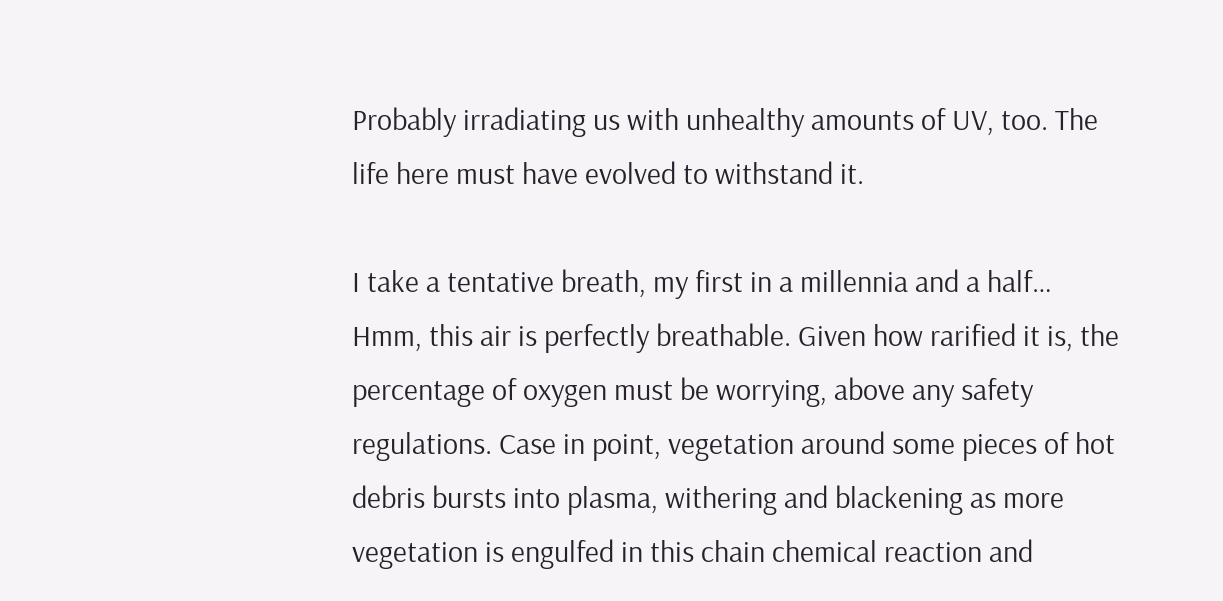Probably irradiating us with unhealthy amounts of UV, too. The life here must have evolved to withstand it.

I take a tentative breath, my first in a millennia and a half… Hmm, this air is perfectly breathable. Given how rarified it is, the percentage of oxygen must be worrying, above any safety regulations. Case in point, vegetation around some pieces of hot debris bursts into plasma, withering and blackening as more vegetation is engulfed in this chain chemical reaction and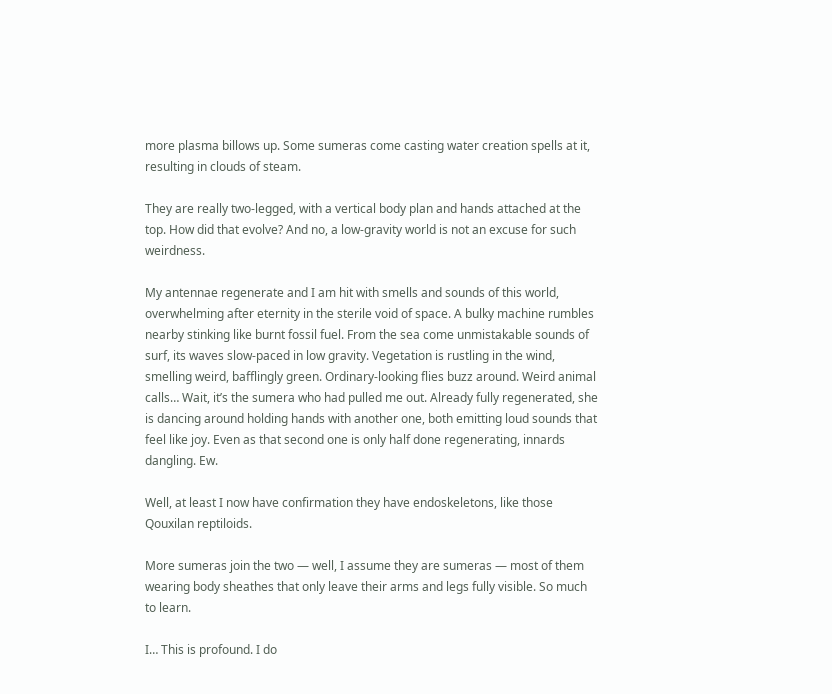more plasma billows up. Some sumeras come casting water creation spells at it, resulting in clouds of steam.

They are really two-legged, with a vertical body plan and hands attached at the top. How did that evolve? And no, a low-gravity world is not an excuse for such weirdness.

My antennae regenerate and I am hit with smells and sounds of this world, overwhelming after eternity in the sterile void of space. A bulky machine rumbles nearby stinking like burnt fossil fuel. From the sea come unmistakable sounds of surf, its waves slow-paced in low gravity. Vegetation is rustling in the wind, smelling weird, bafflingly green. Ordinary-looking flies buzz around. Weird animal calls… Wait, it’s the sumera who had pulled me out. Already fully regenerated, she is dancing around holding hands with another one, both emitting loud sounds that feel like joy. Even as that second one is only half done regenerating, innards dangling. Ew.

Well, at least I now have confirmation they have endoskeletons, like those Qouxilan reptiloids.

More sumeras join the two — well, I assume they are sumeras — most of them wearing body sheathes that only leave their arms and legs fully visible. So much to learn.

I… This is profound. I do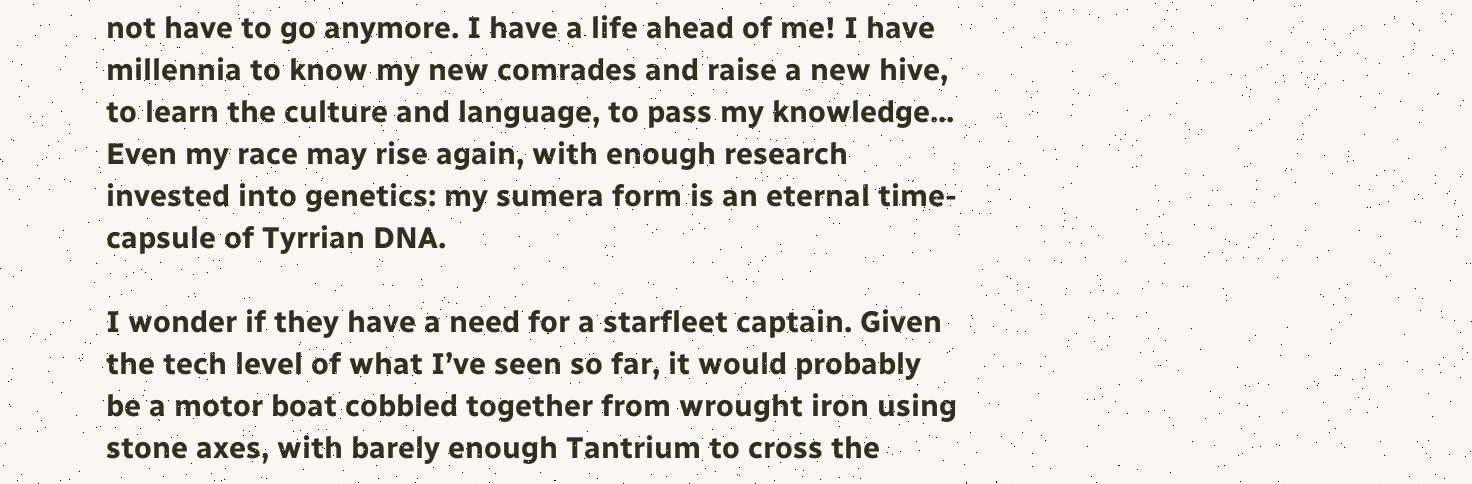not have to go anymore. I have a life ahead of me! I have millennia to know my new comrades and raise a new hive, to learn the culture and language, to pass my knowledge... Even my race may rise again, with enough research invested into genetics: my sumera form is an eternal time-capsule of Tyrrian DNA.

I wonder if they have a need for a starfleet captain. Given the tech level of what I’ve seen so far, it would probably be a motor boat cobbled together from wrought iron using stone axes, with barely enough Tantrium to cross the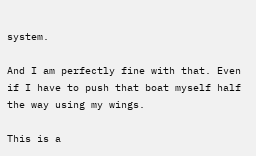system.

And I am perfectly fine with that. Even if I have to push that boat myself half the way using my wings.

This is a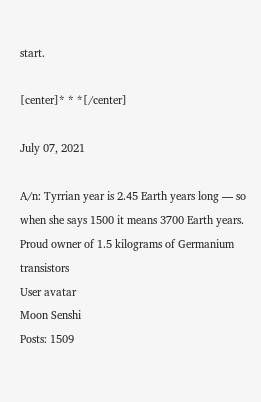start.

[center]* * *[/center]

July 07, 2021

A/n: Tyrrian year is 2.45 Earth years long — so when she says 1500 it means 3700 Earth years.
Proud owner of 1.5 kilograms of Germanium transistors
User avatar
Moon Senshi
Posts: 1509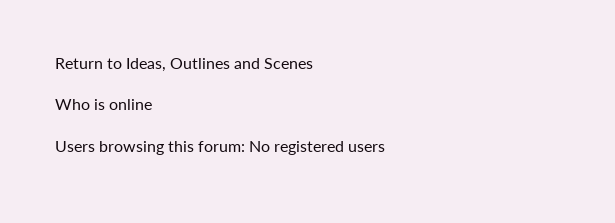Return to Ideas, Outlines and Scenes

Who is online

Users browsing this forum: No registered users